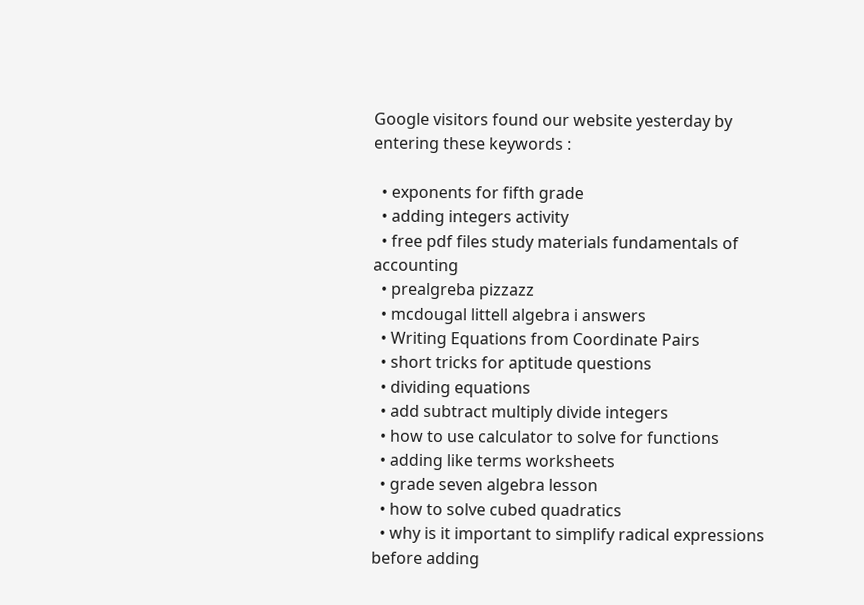Google visitors found our website yesterday by entering these keywords :

  • exponents for fifth grade
  • adding integers activity
  • free pdf files study materials fundamentals of accounting
  • prealgreba pizzazz
  • mcdougal littell algebra i answers
  • Writing Equations from Coordinate Pairs
  • short tricks for aptitude questions
  • dividing equations
  • add subtract multiply divide integers
  • how to use calculator to solve for functions
  • adding like terms worksheets
  • grade seven algebra lesson
  • how to solve cubed quadratics
  • why is it important to simplify radical expressions before adding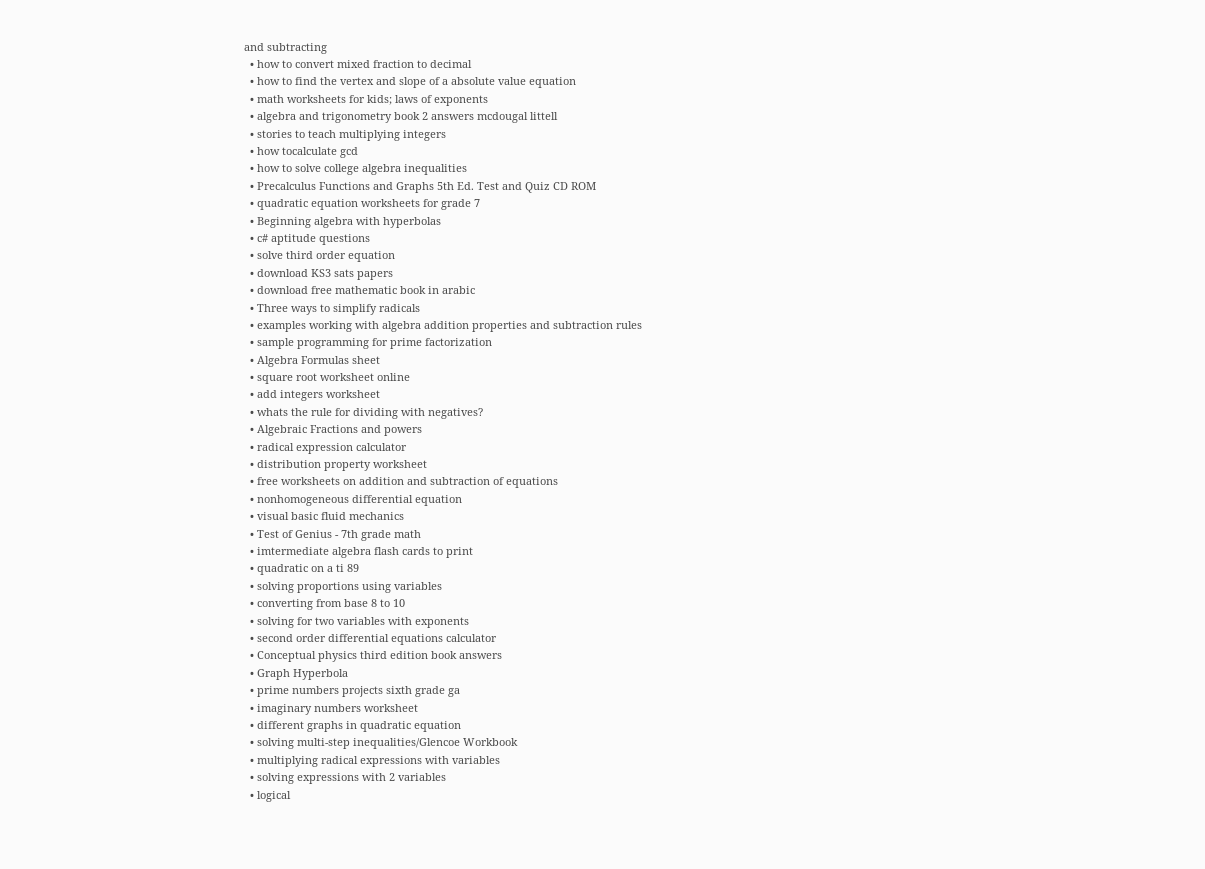and subtracting
  • how to convert mixed fraction to decimal
  • how to find the vertex and slope of a absolute value equation
  • math worksheets for kids; laws of exponents
  • algebra and trigonometry book 2 answers mcdougal littell
  • stories to teach multiplying integers
  • how tocalculate gcd
  • how to solve college algebra inequalities
  • Precalculus Functions and Graphs 5th Ed. Test and Quiz CD ROM
  • quadratic equation worksheets for grade 7
  • Beginning algebra with hyperbolas
  • c# aptitude questions
  • solve third order equation
  • download KS3 sats papers
  • download free mathematic book in arabic
  • Three ways to simplify radicals
  • examples working with algebra addition properties and subtraction rules
  • sample programming for prime factorization
  • Algebra Formulas sheet
  • square root worksheet online
  • add integers worksheet
  • whats the rule for dividing with negatives?
  • Algebraic Fractions and powers
  • radical expression calculator
  • distribution property worksheet
  • free worksheets on addition and subtraction of equations
  • nonhomogeneous differential equation
  • visual basic fluid mechanics
  • Test of Genius - 7th grade math
  • imtermediate algebra flash cards to print
  • quadratic on a ti 89
  • solving proportions using variables
  • converting from base 8 to 10
  • solving for two variables with exponents
  • second order differential equations calculator
  • Conceptual physics third edition book answers
  • Graph Hyperbola
  • prime numbers projects sixth grade ga
  • imaginary numbers worksheet
  • different graphs in quadratic equation
  • solving multi-step inequalities/Glencoe Workbook
  • multiplying radical expressions with variables
  • solving expressions with 2 variables
  • logical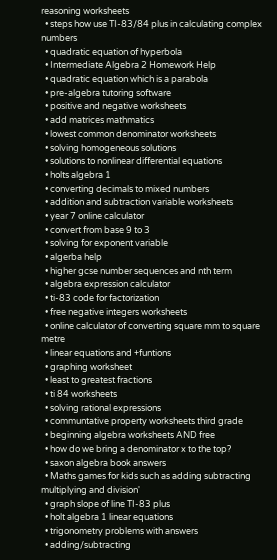reasoning worksheets
  • steps how use TI-83/84 plus in calculating complex numbers
  • quadratic equation of hyperbola
  • Intermediate Algebra 2 Homework Help
  • quadratic equation which is a parabola
  • pre-algebra tutoring software
  • positive and negative worksheets
  • add matrices mathmatics
  • lowest common denominator worksheets
  • solving homogeneous solutions
  • solutions to nonlinear differential equations
  • holts algebra 1
  • converting decimals to mixed numbers
  • addition and subtraction variable worksheets
  • year 7 online calculator
  • convert from base 9 to 3
  • solving for exponent variable
  • algerba help
  • higher gcse number sequences and nth term
  • algebra expression calculator
  • ti-83 code for factorization
  • free negative integers worksheets
  • online calculator of converting square mm to square metre
  • linear equations and +funtions
  • graphing worksheet
  • least to greatest fractions
  • ti 84 worksheets
  • solving rational expressions
  • communtative property worksheets third grade
  • beginning algebra worksheets AND free
  • how do we bring a denominator x to the top?
  • saxon algebra book answers
  • Maths games for kids such as adding subtracting multiplying and division'
  • graph slope of line TI-83 plus
  • holt algebra 1 linear equations
  • trigonometry problems with answers
  • adding/subtracting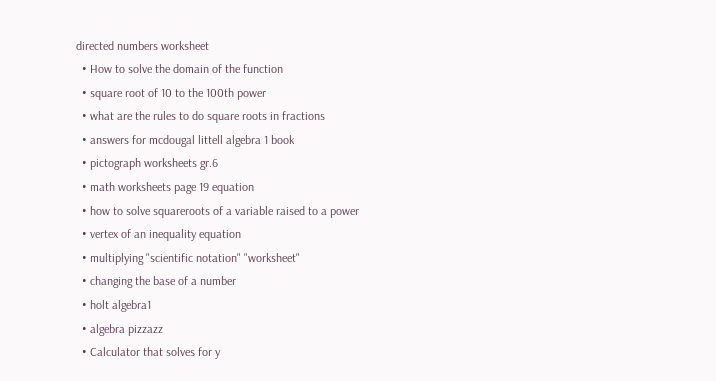directed numbers worksheet
  • How to solve the domain of the function
  • square root of 10 to the 100th power
  • what are the rules to do square roots in fractions
  • answers for mcdougal littell algebra 1 book
  • pictograph worksheets gr.6
  • math worksheets page 19 equation
  • how to solve squareroots of a variable raised to a power
  • vertex of an inequality equation
  • multiplying "scientific notation" "worksheet"
  • changing the base of a number
  • holt algebra1
  • algebra pizzazz
  • Calculator that solves for y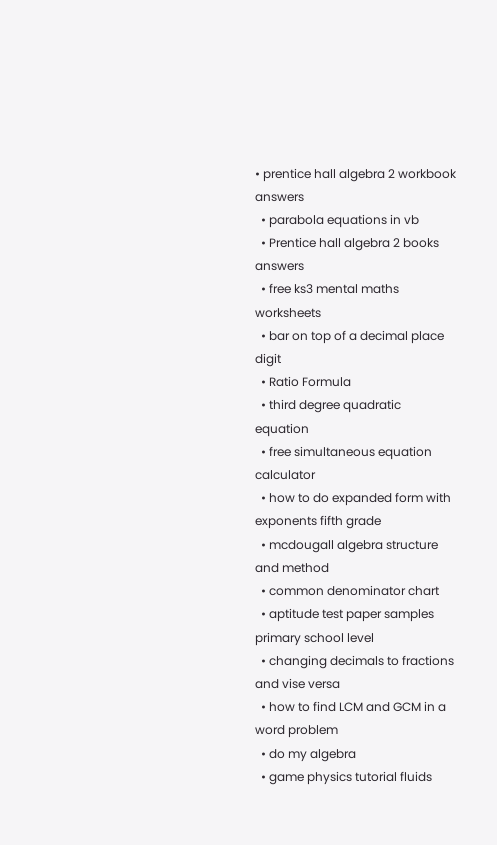• prentice hall algebra 2 workbook answers
  • parabola equations in vb
  • Prentice hall algebra 2 books answers
  • free ks3 mental maths worksheets
  • bar on top of a decimal place digit
  • Ratio Formula
  • third degree quadratic equation
  • free simultaneous equation calculator
  • how to do expanded form with exponents fifth grade
  • mcdougall algebra structure and method
  • common denominator chart
  • aptitude test paper samples primary school level
  • changing decimals to fractions and vise versa
  • how to find LCM and GCM in a word problem
  • do my algebra
  • game physics tutorial fluids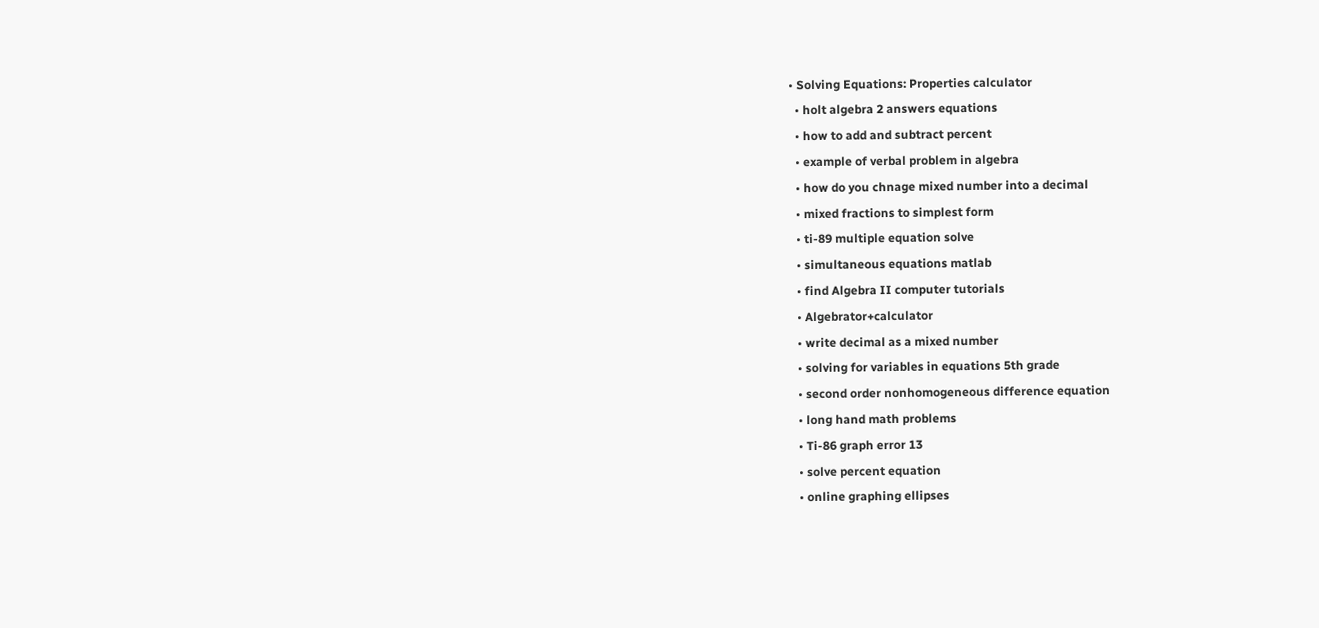• Solving Equations: Properties calculator
  • holt algebra 2 answers equations
  • how to add and subtract percent
  • example of verbal problem in algebra
  • how do you chnage mixed number into a decimal
  • mixed fractions to simplest form
  • ti-89 multiple equation solve
  • simultaneous equations matlab
  • find Algebra II computer tutorials
  • Algebrator+calculator
  • write decimal as a mixed number
  • solving for variables in equations 5th grade
  • second order nonhomogeneous difference equation
  • long hand math problems
  • Ti-86 graph error 13
  • solve percent equation
  • online graphing ellipses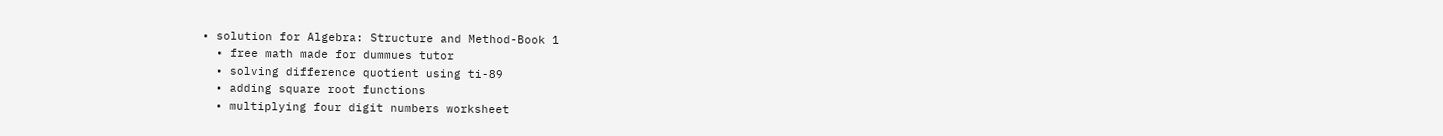• solution for Algebra: Structure and Method-Book 1
  • free math made for dummues tutor
  • solving difference quotient using ti-89
  • adding square root functions
  • multiplying four digit numbers worksheet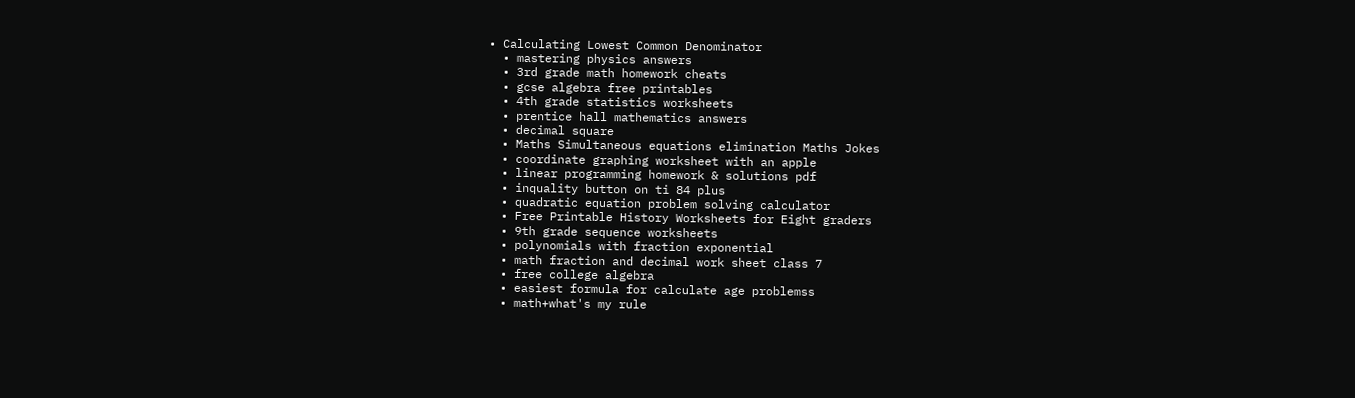• Calculating Lowest Common Denominator
  • mastering physics answers
  • 3rd grade math homework cheats
  • gcse algebra free printables
  • 4th grade statistics worksheets
  • prentice hall mathematics answers
  • decimal square
  • Maths Simultaneous equations elimination Maths Jokes
  • coordinate graphing worksheet with an apple
  • linear programming homework & solutions pdf
  • inquality button on ti 84 plus
  • quadratic equation problem solving calculator
  • Free Printable History Worksheets for Eight graders
  • 9th grade sequence worksheets
  • polynomials with fraction exponential
  • math fraction and decimal work sheet class 7
  • free college algebra
  • easiest formula for calculate age problemss
  • math+what's my rule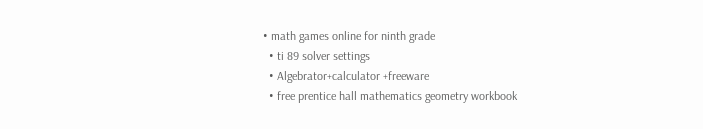• math games online for ninth grade
  • ti 89 solver settings
  • Algebrator+calculator +freeware
  • free prentice hall mathematics geometry workbook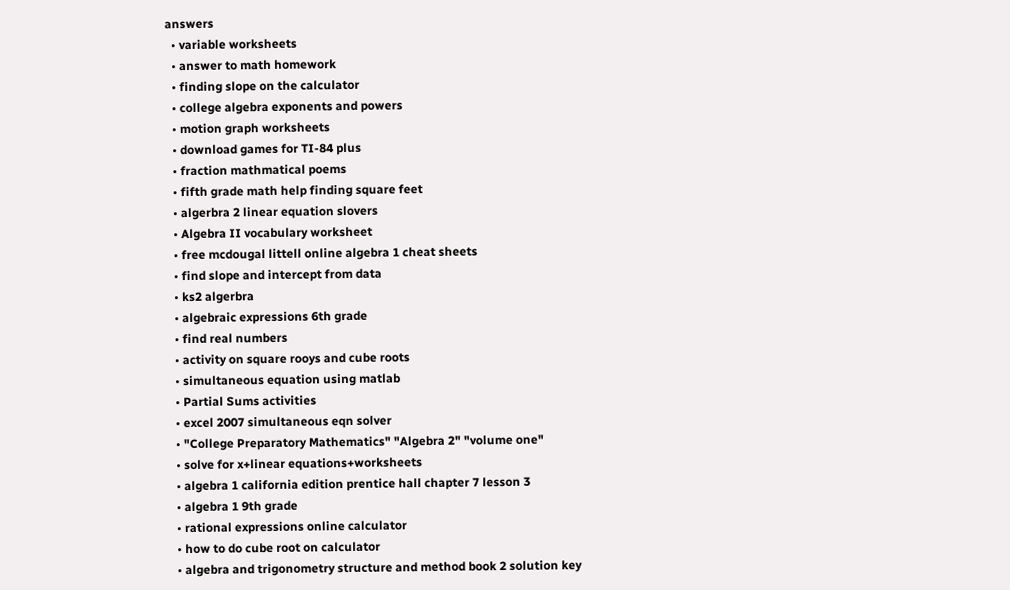answers
  • variable worksheets
  • answer to math homework
  • finding slope on the calculator
  • college algebra exponents and powers
  • motion graph worksheets
  • download games for TI-84 plus
  • fraction mathmatical poems
  • fifth grade math help finding square feet
  • algerbra 2 linear equation slovers
  • Algebra II vocabulary worksheet
  • free mcdougal littell online algebra 1 cheat sheets
  • find slope and intercept from data
  • ks2 algerbra
  • algebraic expressions 6th grade
  • find real numbers
  • activity on square rooys and cube roots
  • simultaneous equation using matlab
  • Partial Sums activities
  • excel 2007 simultaneous eqn solver
  • "College Preparatory Mathematics" "Algebra 2" "volume one"
  • solve for x+linear equations+worksheets
  • algebra 1 california edition prentice hall chapter 7 lesson 3
  • algebra 1 9th grade
  • rational expressions online calculator
  • how to do cube root on calculator
  • algebra and trigonometry structure and method book 2 solution key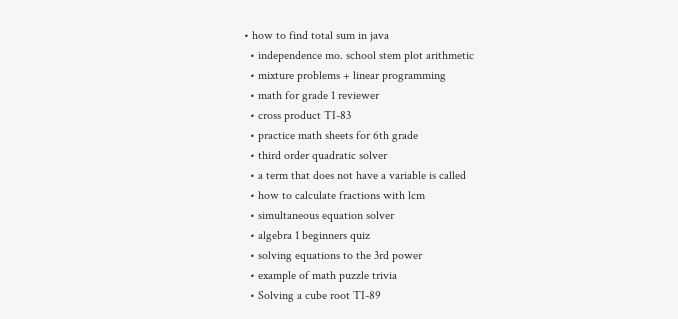• how to find total sum in java
  • independence mo. school stem plot arithmetic
  • mixture problems + linear programming
  • math for grade 1 reviewer
  • cross product TI-83
  • practice math sheets for 6th grade
  • third order quadratic solver
  • a term that does not have a variable is called
  • how to calculate fractions with lcm
  • simultaneous equation solver
  • algebra 1 beginners quiz
  • solving equations to the 3rd power
  • example of math puzzle trivia
  • Solving a cube root TI-89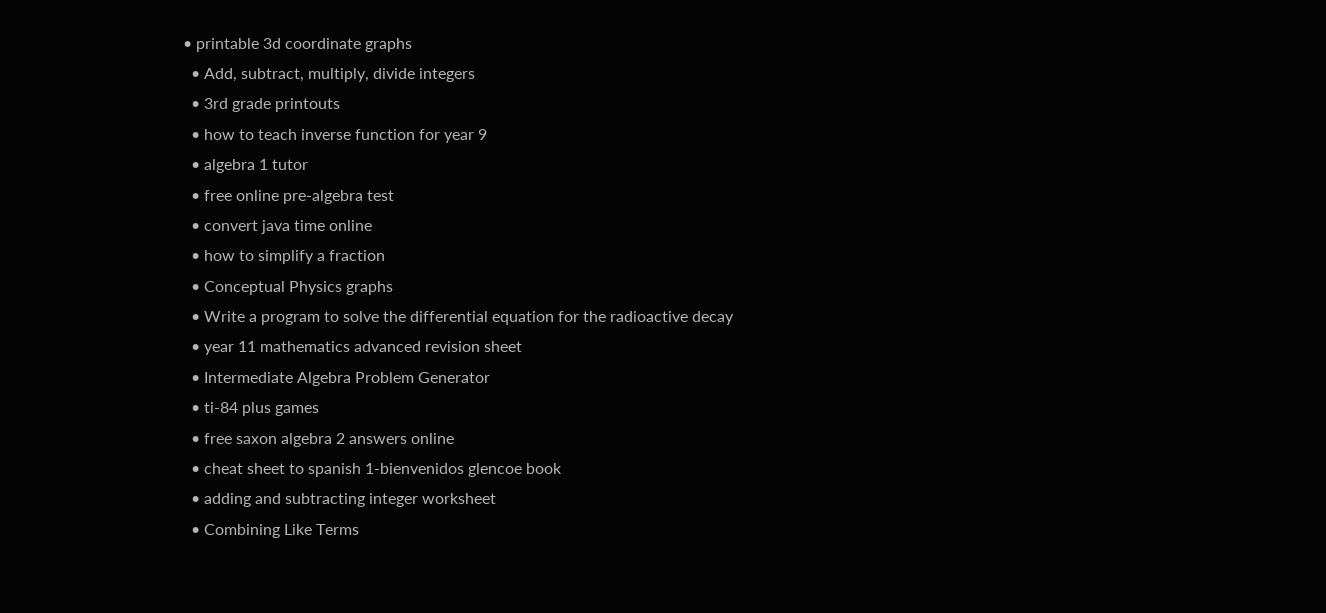• printable 3d coordinate graphs
  • Add, subtract, multiply, divide integers
  • 3rd grade printouts
  • how to teach inverse function for year 9
  • algebra 1 tutor
  • free online pre-algebra test
  • convert java time online
  • how to simplify a fraction
  • Conceptual Physics graphs
  • Write a program to solve the differential equation for the radioactive decay
  • year 11 mathematics advanced revision sheet
  • Intermediate Algebra Problem Generator
  • ti-84 plus games
  • free saxon algebra 2 answers online
  • cheat sheet to spanish 1-bienvenidos glencoe book
  • adding and subtracting integer worksheet
  • Combining Like Terms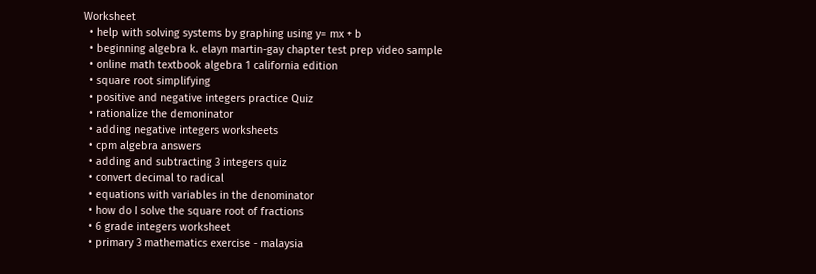Worksheet
  • help with solving systems by graphing using y= mx + b
  • beginning algebra k. elayn martin-gay chapter test prep video sample
  • online math textbook algebra 1 california edition
  • square root simplifying
  • positive and negative integers practice Quiz
  • rationalize the demoninator
  • adding negative integers worksheets
  • cpm algebra answers
  • adding and subtracting 3 integers quiz
  • convert decimal to radical
  • equations with variables in the denominator
  • how do I solve the square root of fractions
  • 6 grade integers worksheet
  • primary 3 mathematics exercise - malaysia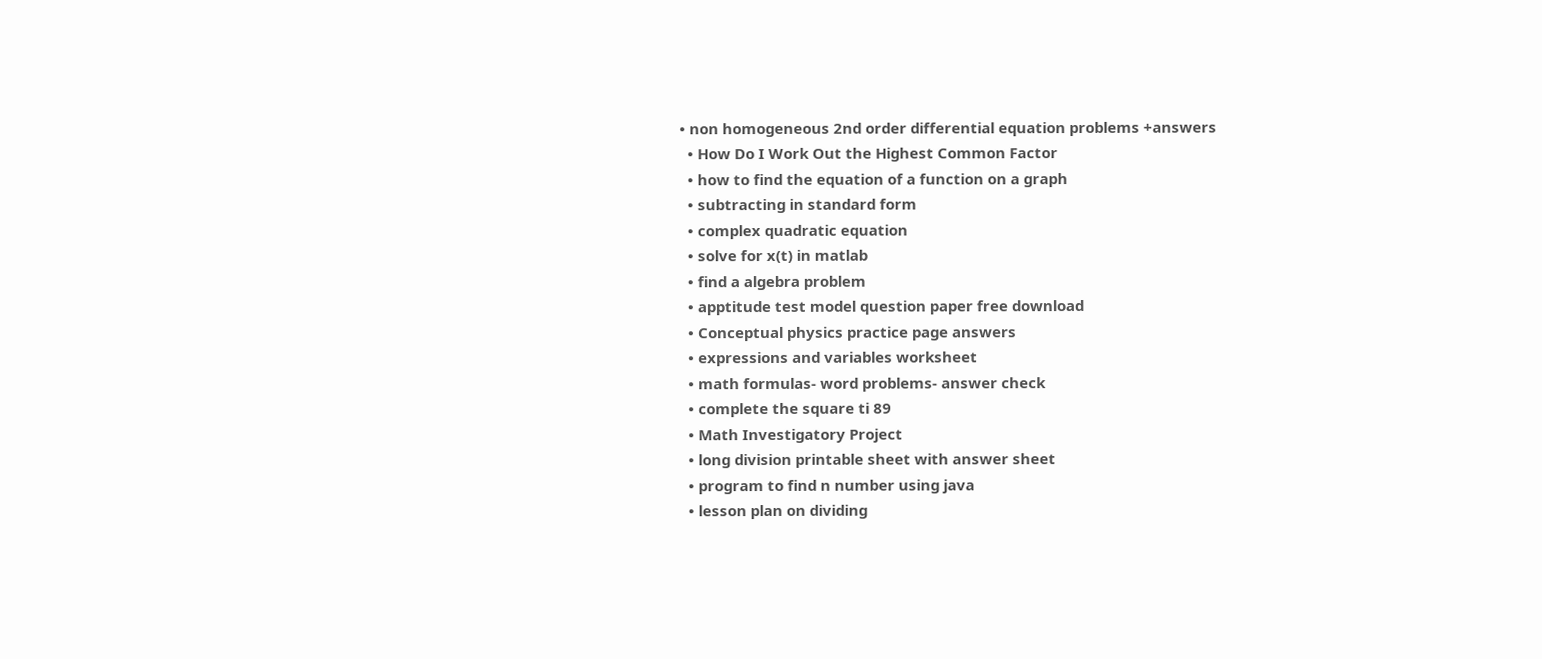• non homogeneous 2nd order differential equation problems +answers
  • How Do I Work Out the Highest Common Factor
  • how to find the equation of a function on a graph
  • subtracting in standard form
  • complex quadratic equation
  • solve for x(t) in matlab
  • find a algebra problem
  • apptitude test model question paper free download
  • Conceptual physics practice page answers
  • expressions and variables worksheet
  • math formulas- word problems- answer check
  • complete the square ti 89
  • Math Investigatory Project
  • long division printable sheet with answer sheet
  • program to find n number using java
  • lesson plan on dividing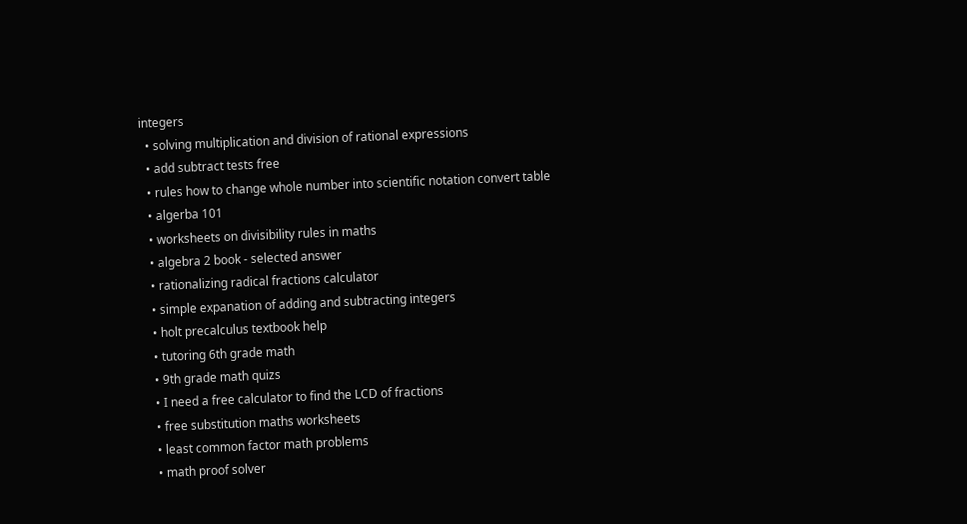integers
  • solving multiplication and division of rational expressions
  • add subtract tests free
  • rules how to change whole number into scientific notation convert table
  • algerba 101
  • worksheets on divisibility rules in maths
  • algebra 2 book - selected answer
  • rationalizing radical fractions calculator
  • simple expanation of adding and subtracting integers
  • holt precalculus textbook help
  • tutoring 6th grade math
  • 9th grade math quizs
  • I need a free calculator to find the LCD of fractions
  • free substitution maths worksheets
  • least common factor math problems
  • math proof solver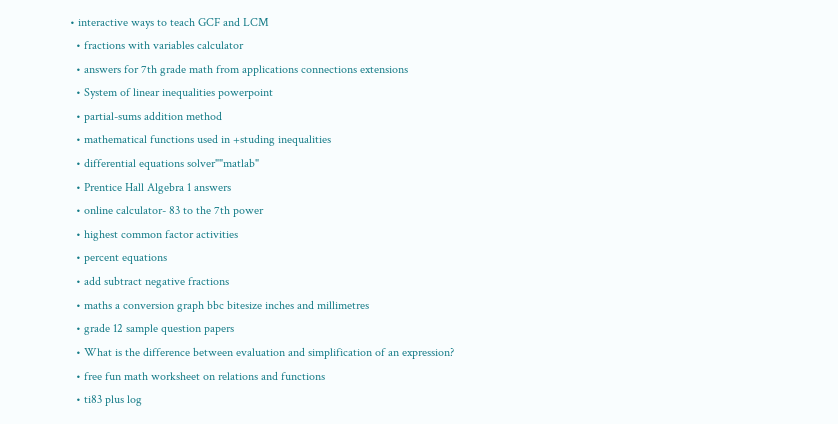• interactive ways to teach GCF and LCM
  • fractions with variables calculator
  • answers for 7th grade math from applications connections extensions
  • System of linear inequalities powerpoint
  • partial-sums addition method
  • mathematical functions used in +studing inequalities
  • differential equations solver""matlab"
  • Prentice Hall Algebra 1 answers
  • online calculator- 83 to the 7th power
  • highest common factor activities
  • percent equations
  • add subtract negative fractions
  • maths a conversion graph bbc bitesize inches and millimetres
  • grade 12 sample question papers
  • What is the difference between evaluation and simplification of an expression?
  • free fun math worksheet on relations and functions
  • ti83 plus log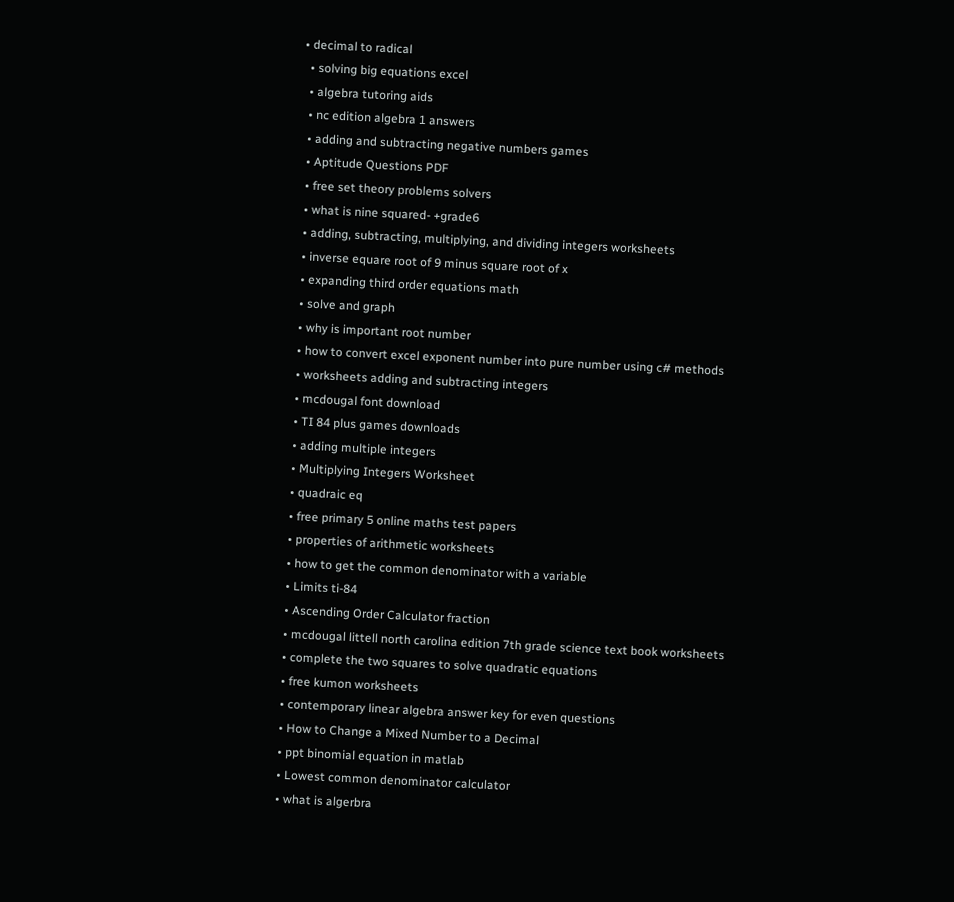• decimal to radical
  • solving big equations excel
  • algebra tutoring aids
  • nc edition algebra 1 answers
  • adding and subtracting negative numbers games
  • Aptitude Questions PDF
  • free set theory problems solvers
  • what is nine squared- +grade6
  • adding, subtracting, multiplying, and dividing integers worksheets
  • inverse equare root of 9 minus square root of x
  • expanding third order equations math
  • solve and graph
  • why is important root number
  • how to convert excel exponent number into pure number using c# methods
  • worksheets adding and subtracting integers
  • mcdougal font download
  • TI 84 plus games downloads
  • adding multiple integers
  • Multiplying Integers Worksheet
  • quadraic eq
  • free primary 5 online maths test papers
  • properties of arithmetic worksheets
  • how to get the common denominator with a variable
  • Limits ti-84
  • Ascending Order Calculator fraction
  • mcdougal littell north carolina edition 7th grade science text book worksheets
  • complete the two squares to solve quadratic equations
  • free kumon worksheets
  • contemporary linear algebra answer key for even questions
  • How to Change a Mixed Number to a Decimal
  • ppt binomial equation in matlab
  • Lowest common denominator calculator
  • what is algerbra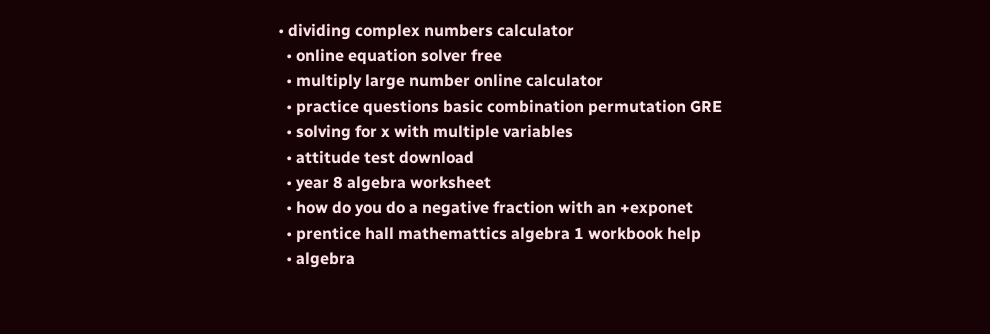• dividing complex numbers calculator
  • online equation solver free
  • multiply large number online calculator
  • practice questions basic combination permutation GRE
  • solving for x with multiple variables
  • attitude test download
  • year 8 algebra worksheet
  • how do you do a negative fraction with an +exponet
  • prentice hall mathemattics algebra 1 workbook help
  • algebra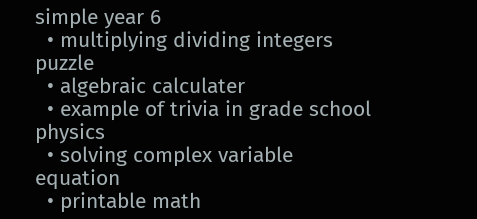simple year 6
  • multiplying dividing integers puzzle
  • algebraic calculater
  • example of trivia in grade school physics
  • solving complex variable equation
  • printable math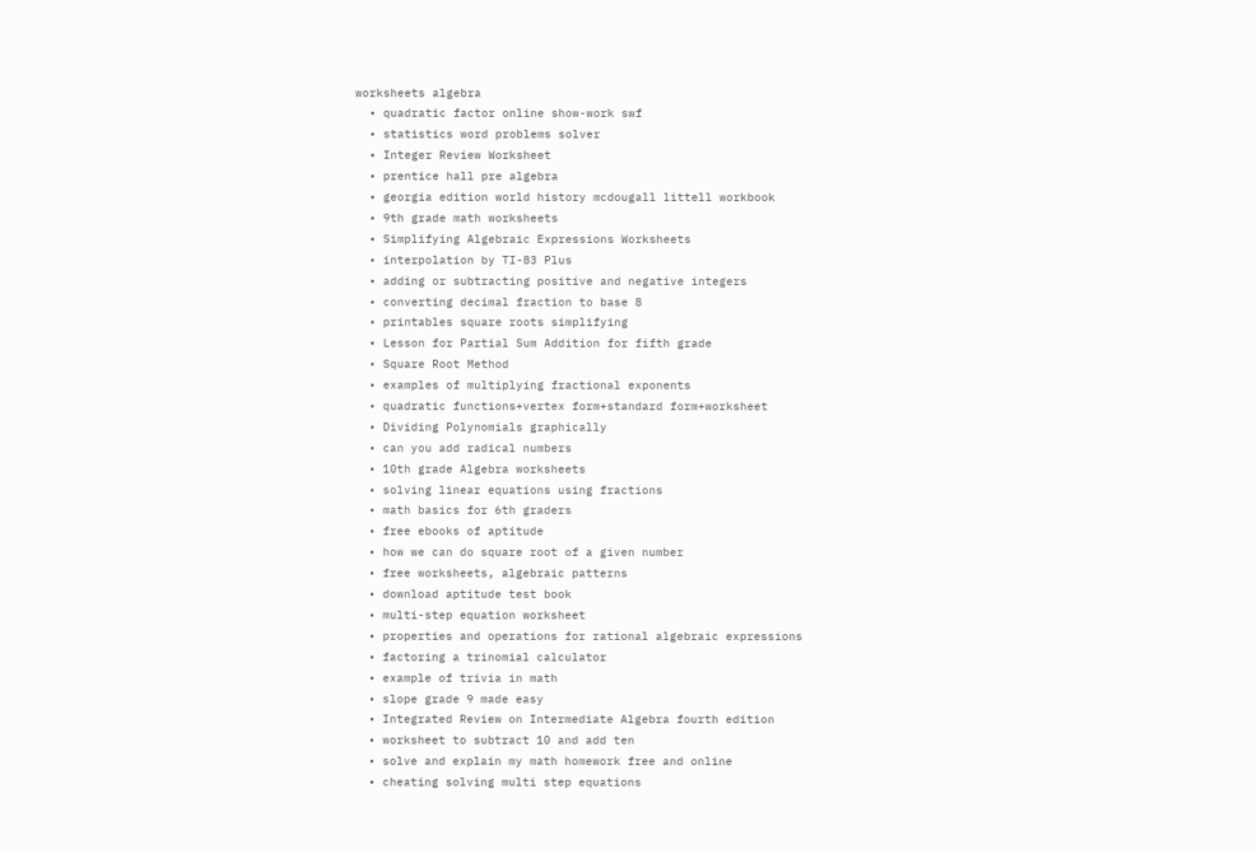worksheets algebra
  • quadratic factor online show-work swf
  • statistics word problems solver
  • Integer Review Worksheet
  • prentice hall pre algebra
  • georgia edition world history mcdougall littell workbook
  • 9th grade math worksheets
  • Simplifying Algebraic Expressions Worksheets
  • interpolation by TI-83 Plus
  • adding or subtracting positive and negative integers
  • converting decimal fraction to base 8
  • printables square roots simplifying
  • Lesson for Partial Sum Addition for fifth grade
  • Square Root Method
  • examples of multiplying fractional exponents
  • quadratic functions+vertex form+standard form+worksheet
  • Dividing Polynomials graphically
  • can you add radical numbers
  • 10th grade Algebra worksheets
  • solving linear equations using fractions
  • math basics for 6th graders
  • free ebooks of aptitude
  • how we can do square root of a given number
  • free worksheets, algebraic patterns
  • download aptitude test book
  • multi-step equation worksheet
  • properties and operations for rational algebraic expressions
  • factoring a trinomial calculator
  • example of trivia in math
  • slope grade 9 made easy
  • Integrated Review on Intermediate Algebra fourth edition
  • worksheet to subtract 10 and add ten
  • solve and explain my math homework free and online
  • cheating solving multi step equations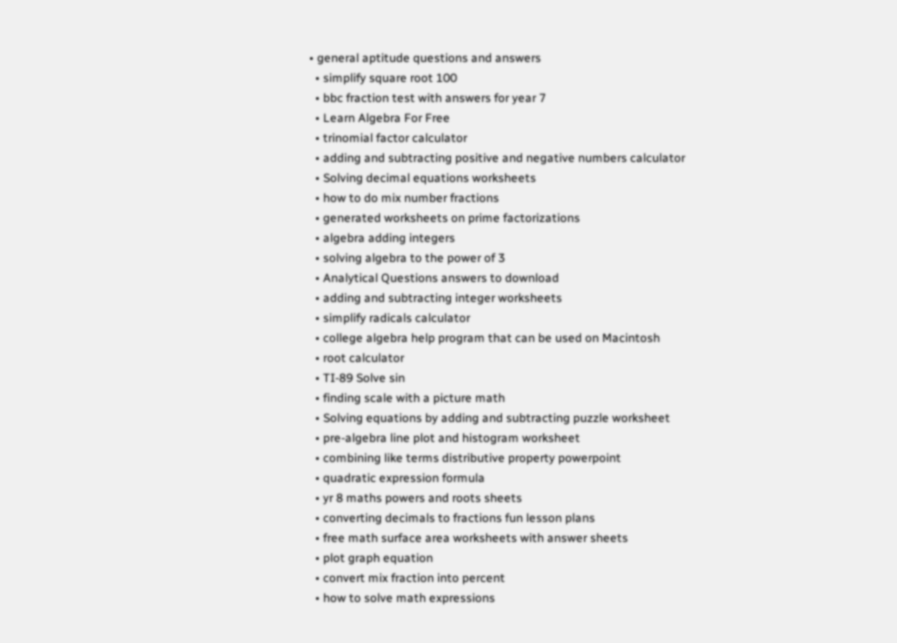• general aptitude questions and answers
  • simplify square root 100
  • bbc fraction test with answers for year 7
  • Learn Algebra For Free
  • trinomial factor calculator
  • adding and subtracting positive and negative numbers calculator
  • Solving decimal equations worksheets
  • how to do mix number fractions
  • generated worksheets on prime factorizations
  • algebra adding integers
  • solving algebra to the power of 3
  • Analytical Questions answers to download
  • adding and subtracting integer worksheets
  • simplify radicals calculator
  • college algebra help program that can be used on Macintosh
  • root calculator
  • TI-89 Solve sin
  • finding scale with a picture math
  • Solving equations by adding and subtracting puzzle worksheet
  • pre-algebra line plot and histogram worksheet
  • combining like terms distributive property powerpoint
  • quadratic expression formula
  • yr 8 maths powers and roots sheets
  • converting decimals to fractions fun lesson plans
  • free math surface area worksheets with answer sheets
  • plot graph equation
  • convert mix fraction into percent
  • how to solve math expressions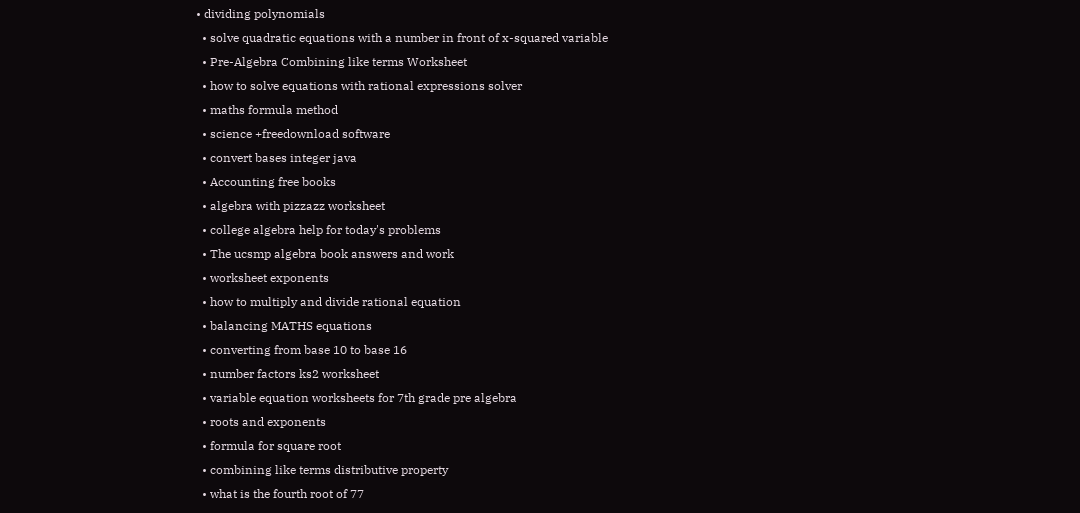• dividing polynomials
  • solve quadratic equations with a number in front of x-squared variable
  • Pre-Algebra Combining like terms Worksheet
  • how to solve equations with rational expressions solver
  • maths formula method
  • science +freedownload software
  • convert bases integer java
  • Accounting free books
  • algebra with pizzazz worksheet
  • college algebra help for today's problems
  • The ucsmp algebra book answers and work
  • worksheet exponents
  • how to multiply and divide rational equation
  • balancing MATHS equations
  • converting from base 10 to base 16
  • number factors ks2 worksheet
  • variable equation worksheets for 7th grade pre algebra
  • roots and exponents
  • formula for square root
  • combining like terms distributive property
  • what is the fourth root of 77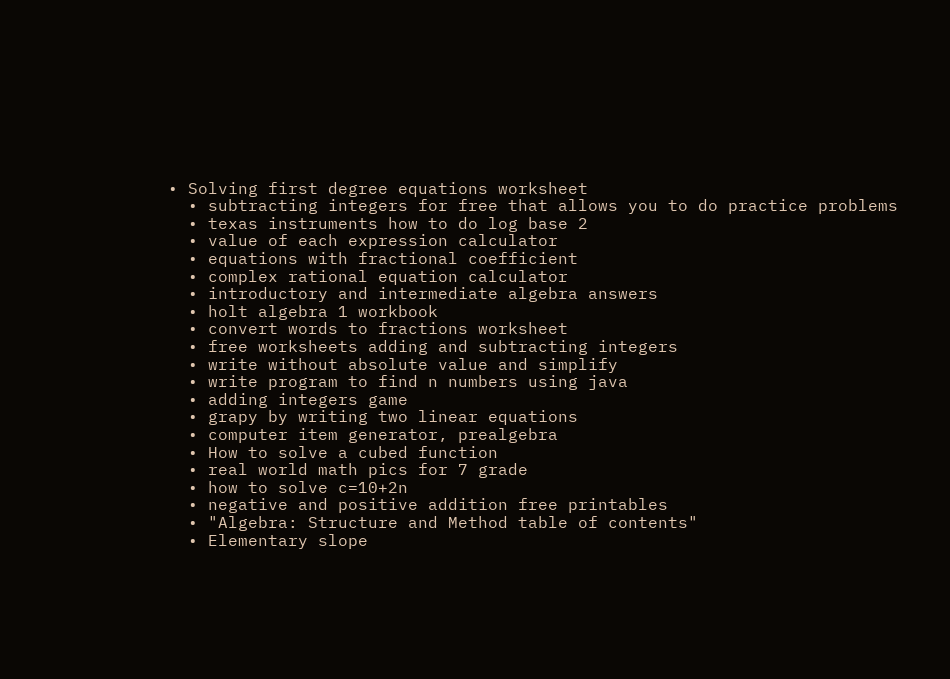• Solving first degree equations worksheet
  • subtracting integers for free that allows you to do practice problems
  • texas instruments how to do log base 2
  • value of each expression calculator
  • equations with fractional coefficient
  • complex rational equation calculator
  • introductory and intermediate algebra answers
  • holt algebra 1 workbook
  • convert words to fractions worksheet
  • free worksheets adding and subtracting integers
  • write without absolute value and simplify
  • write program to find n numbers using java
  • adding integers game
  • grapy by writing two linear equations
  • computer item generator, prealgebra
  • How to solve a cubed function
  • real world math pics for 7 grade
  • how to solve c=10+2n
  • negative and positive addition free printables
  • "Algebra: Structure and Method table of contents"
  • Elementary slope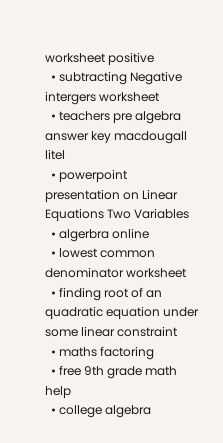worksheet positive
  • subtracting Negative intergers worksheet
  • teachers pre algebra answer key macdougall litel
  • powerpoint presentation on Linear Equations Two Variables
  • algerbra online
  • lowest common denominator worksheet
  • finding root of an quadratic equation under some linear constraint
  • maths factoring
  • free 9th grade math help
  • college algebra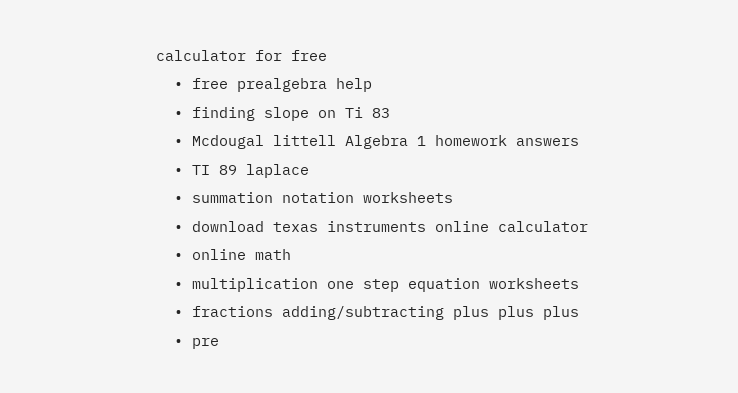calculator for free
  • free prealgebra help
  • finding slope on Ti 83
  • Mcdougal littell Algebra 1 homework answers
  • TI 89 laplace
  • summation notation worksheets
  • download texas instruments online calculator
  • online math
  • multiplication one step equation worksheets
  • fractions adding/subtracting plus plus plus
  • pre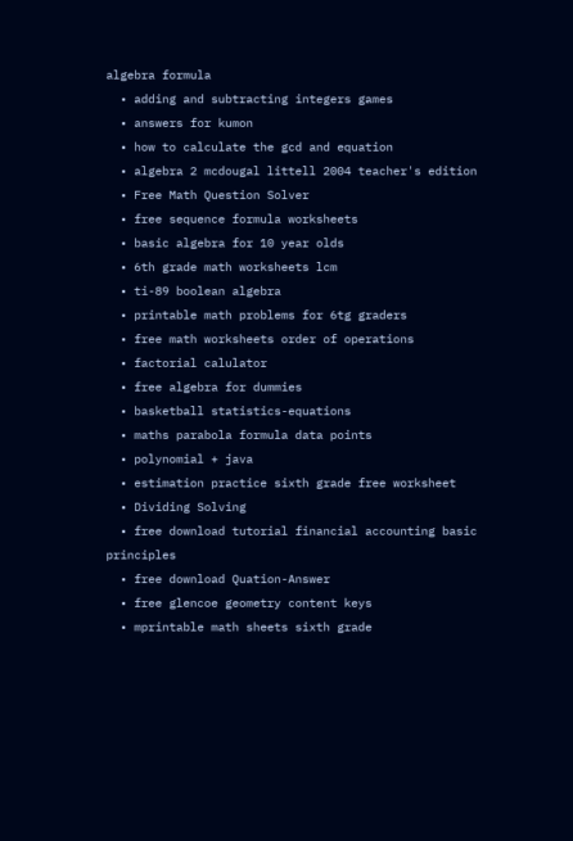algebra formula
  • adding and subtracting integers games
  • answers for kumon
  • how to calculate the gcd and equation
  • algebra 2 mcdougal littell 2004 teacher's edition
  • Free Math Question Solver
  • free sequence formula worksheets
  • basic algebra for 10 year olds
  • 6th grade math worksheets lcm
  • ti-89 boolean algebra
  • printable math problems for 6tg graders
  • free math worksheets order of operations
  • factorial calulator
  • free algebra for dummies
  • basketball statistics-equations
  • maths parabola formula data points
  • polynomial + java
  • estimation practice sixth grade free worksheet
  • Dividing Solving
  • free download tutorial financial accounting basic principles
  • free download Quation-Answer
  • free glencoe geometry content keys
  • mprintable math sheets sixth grade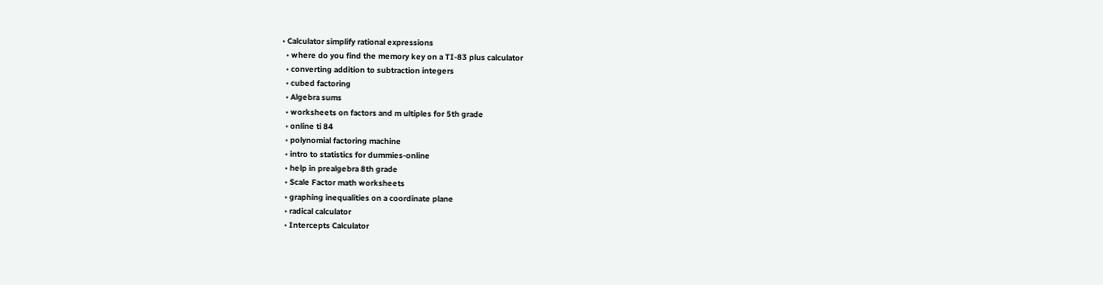• Calculator simplify rational expressions
  • where do you find the memory key on a TI-83 plus calculator
  • converting addition to subtraction integers
  • cubed factoring
  • Algebra sums
  • worksheets on factors and m ultiples for 5th grade
  • online ti 84
  • polynomial factoring machine
  • intro to statistics for dummies-online
  • help in prealgebra 8th grade
  • Scale Factor math worksheets
  • graphing inequalities on a coordinate plane
  • radical calculator
  • Intercepts Calculator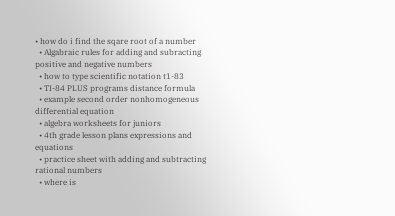• how do i find the sqare root of a number
  • Algabraic rules for adding and subracting positive and negative numbers
  • how to type scientific notation t1-83
  • TI-84 PLUS programs distance formula
  • example second order nonhomogeneous differential equation
  • algebra worksheets for juniors
  • 4th grade lesson plans expressions and equations
  • practice sheet with adding and subtracting rational numbers
  • where is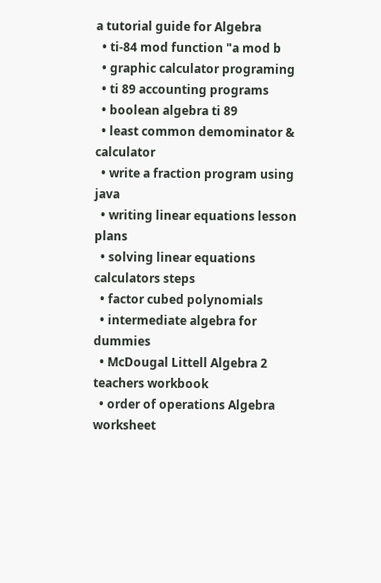a tutorial guide for Algebra
  • ti-84 mod function "a mod b
  • graphic calculator programing
  • ti 89 accounting programs
  • boolean algebra ti 89
  • least common demominator & calculator
  • write a fraction program using java
  • writing linear equations lesson plans
  • solving linear equations calculators steps
  • factor cubed polynomials
  • intermediate algebra for dummies
  • McDougal Littell Algebra 2 teachers workbook
  • order of operations Algebra worksheet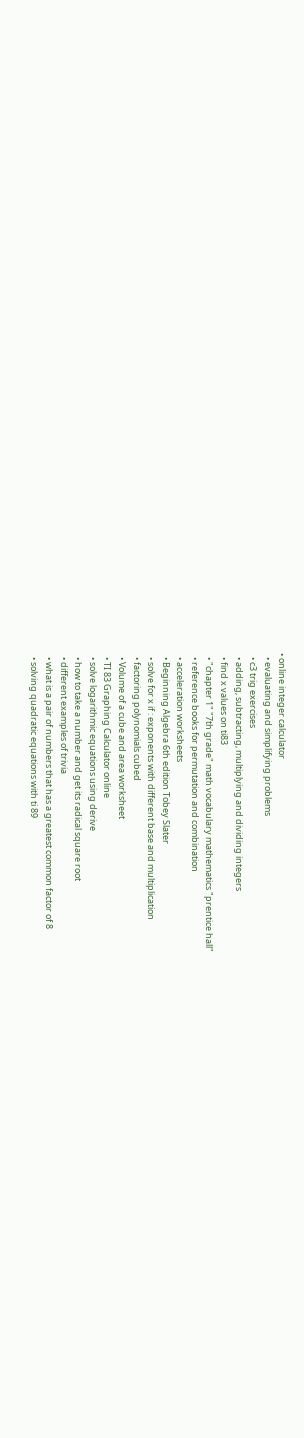• online integer calculator
  • evaluating and simplifying problems
  • c3 trig exercises
  • adding, subtracting, multiplying and dividing integers
  • find x values on ti83
  • "chapter 1" "7th grade" math vocabulary mathematics "prentice hall"
  • reference books for permutation and combination
  • acceleration worksheets
  • Beginning Algebra 6th edition Tobey Slater
  • solve for x if : exponents with different base and multiplication
  • factoring polynomials cubed
  • Volume of a cube and area worksheet
  • TI 83 Graphing Calculator online
  • solve logarithmic equations using derive
  • how to take a number and get its radical square root
  • different examples of trivia
  • what is a pair of numbers that has a greatest common factor of 8
  • solving quadratic equations with ti 89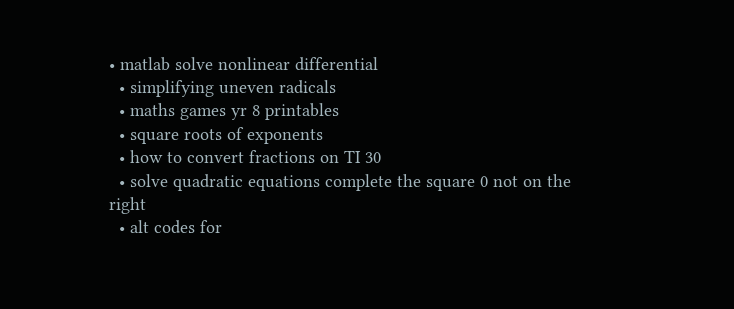• matlab solve nonlinear differential
  • simplifying uneven radicals
  • maths games yr 8 printables
  • square roots of exponents
  • how to convert fractions on TI 30
  • solve quadratic equations complete the square 0 not on the right
  • alt codes for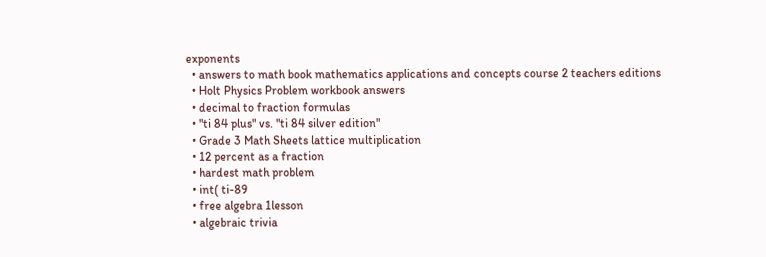exponents
  • answers to math book mathematics applications and concepts course 2 teachers editions
  • Holt Physics Problem workbook answers
  • decimal to fraction formulas
  • "ti 84 plus" vs. "ti 84 silver edition"
  • Grade 3 Math Sheets lattice multiplication
  • 12 percent as a fraction
  • hardest math problem
  • int( ti-89
  • free algebra 1lesson
  • algebraic trivia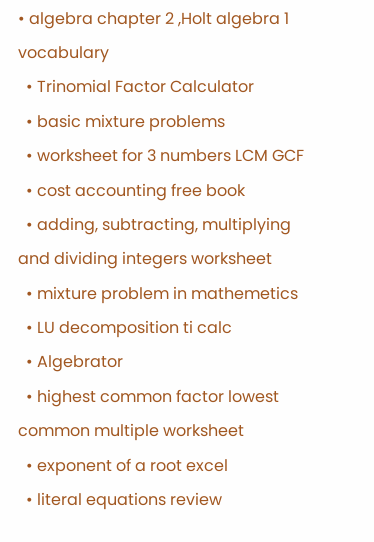• algebra chapter 2 ,Holt algebra 1 vocabulary
  • Trinomial Factor Calculator
  • basic mixture problems
  • worksheet for 3 numbers LCM GCF
  • cost accounting free book
  • adding, subtracting, multiplying and dividing integers worksheet
  • mixture problem in mathemetics
  • LU decomposition ti calc
  • Algebrator
  • highest common factor lowest common multiple worksheet
  • exponent of a root excel
  • literal equations review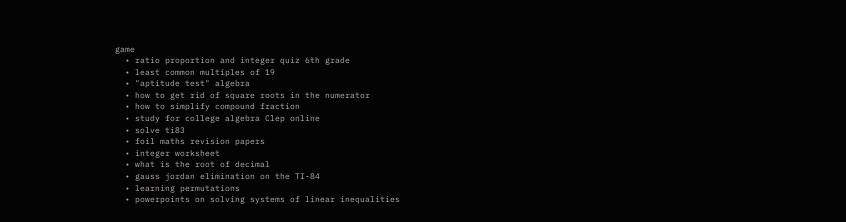game
  • ratio proportion and integer quiz 6th grade
  • least common multiples of 19
  • "aptitude test" algebra
  • how to get rid of square roots in the numerator
  • how to simplify compound fraction
  • study for college algebra Clep online
  • solve ti83
  • foil maths revision papers
  • integer worksheet
  • what is the root of decimal
  • gauss jordan elimination on the TI-84
  • learning permutations
  • powerpoints on solving systems of linear inequalities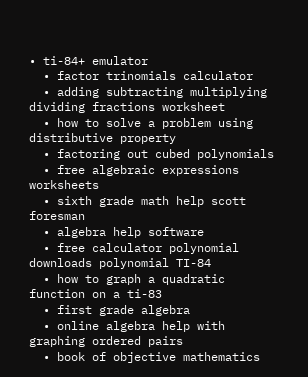• ti-84+ emulator
  • factor trinomials calculator
  • adding subtracting multiplying dividing fractions worksheet
  • how to solve a problem using distributive property
  • factoring out cubed polynomials
  • free algebraic expressions worksheets
  • sixth grade math help scott foresman
  • algebra help software
  • free calculator polynomial downloads polynomial TI-84
  • how to graph a quadratic function on a ti-83
  • first grade algebra
  • online algebra help with graphing ordered pairs
  • book of objective mathematics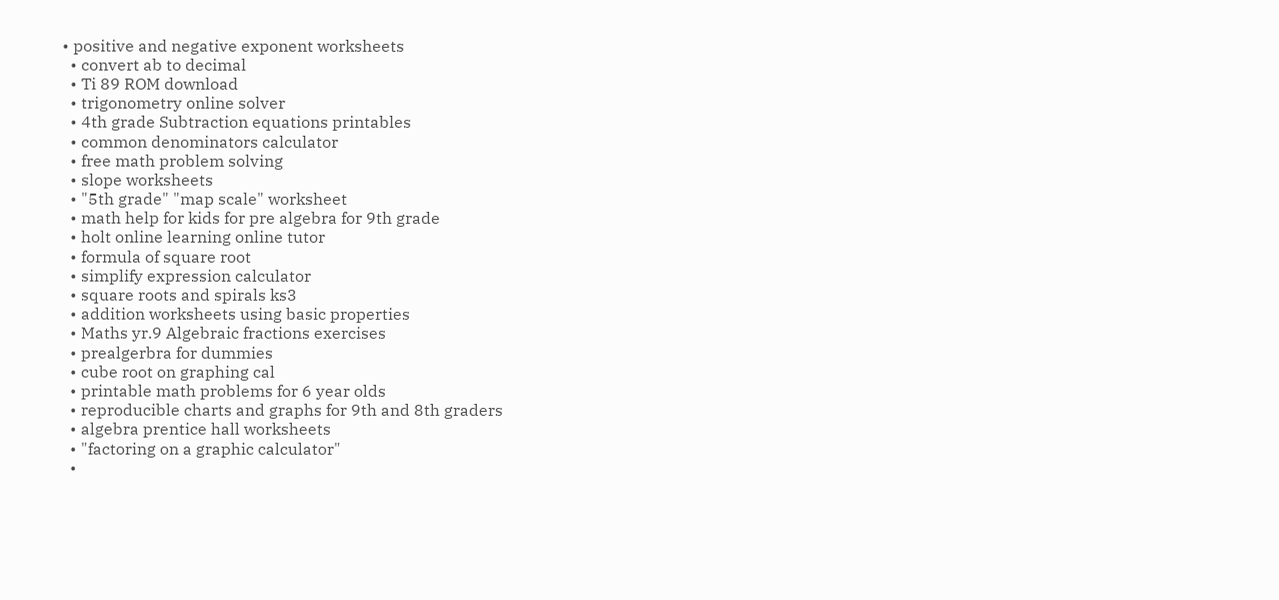• positive and negative exponent worksheets
  • convert ab to decimal
  • Ti 89 ROM download
  • trigonometry online solver
  • 4th grade Subtraction equations printables
  • common denominators calculator
  • free math problem solving
  • slope worksheets
  • "5th grade" "map scale" worksheet
  • math help for kids for pre algebra for 9th grade
  • holt online learning online tutor
  • formula of square root
  • simplify expression calculator
  • square roots and spirals ks3
  • addition worksheets using basic properties
  • Maths yr.9 Algebraic fractions exercises
  • prealgerbra for dummies
  • cube root on graphing cal
  • printable math problems for 6 year olds
  • reproducible charts and graphs for 9th and 8th graders
  • algebra prentice hall worksheets
  • "factoring on a graphic calculator"
  •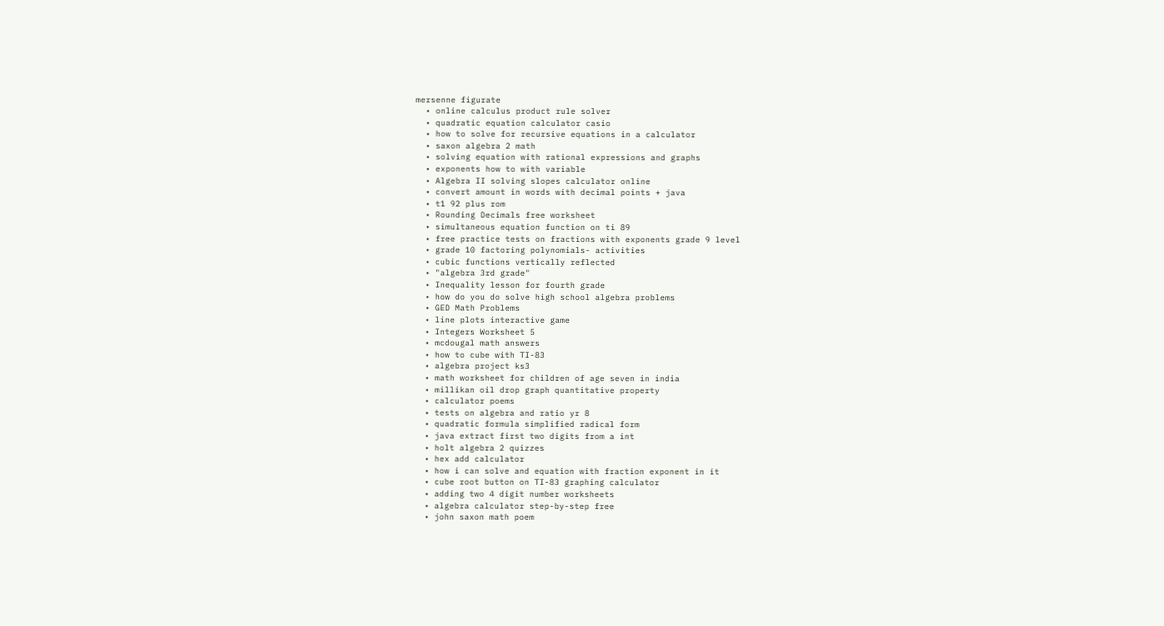mersenne figurate
  • online calculus product rule solver
  • quadratic equation calculator casio
  • how to solve for recursive equations in a calculator
  • saxon algebra 2 math
  • solving equation with rational expressions and graphs
  • exponents how to with variable
  • Algebra II solving slopes calculator online
  • convert amount in words with decimal points + java
  • t1 92 plus rom
  • Rounding Decimals free worksheet
  • simultaneous equation function on ti 89
  • free practice tests on fractions with exponents grade 9 level
  • grade 10 factoring polynomials- activities
  • cubic functions vertically reflected
  • "algebra 3rd grade"
  • Inequality lesson for fourth grade
  • how do you do solve high school algebra problems
  • GED Math Problems
  • line plots interactive game
  • Integers Worksheet 5
  • mcdougal math answers
  • how to cube with TI-83
  • algebra project ks3
  • math worksheet for children of age seven in india
  • millikan oil drop graph quantitative property
  • calculator poems
  • tests on algebra and ratio yr 8
  • quadratic formula simplified radical form
  • java extract first two digits from a int
  • holt algebra 2 quizzes
  • hex add calculator
  • how i can solve and equation with fraction exponent in it
  • cube root button on TI-83 graphing calculator
  • adding two 4 digit number worksheets
  • algebra calculator step-by-step free
  • john saxon math poem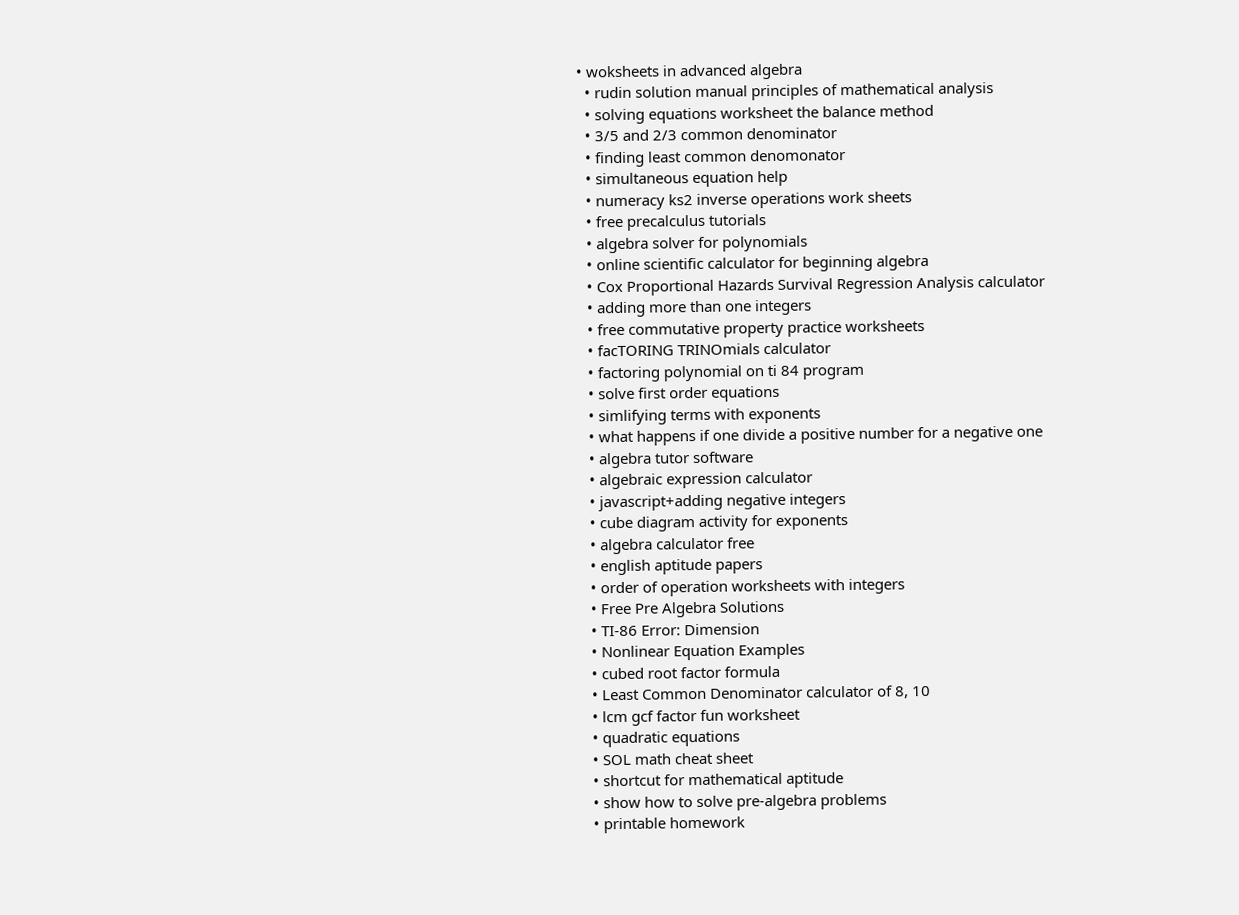• woksheets in advanced algebra
  • rudin solution manual principles of mathematical analysis
  • solving equations worksheet the balance method
  • 3/5 and 2/3 common denominator
  • finding least common denomonator
  • simultaneous equation help
  • numeracy ks2 inverse operations work sheets
  • free precalculus tutorials
  • algebra solver for polynomials
  • online scientific calculator for beginning algebra
  • Cox Proportional Hazards Survival Regression Analysis calculator
  • adding more than one integers
  • free commutative property practice worksheets
  • facTORING TRINOmials calculator
  • factoring polynomial on ti 84 program
  • solve first order equations
  • simlifying terms with exponents
  • what happens if one divide a positive number for a negative one
  • algebra tutor software
  • algebraic expression calculator
  • javascript+adding negative integers
  • cube diagram activity for exponents
  • algebra calculator free
  • english aptitude papers
  • order of operation worksheets with integers
  • Free Pre Algebra Solutions
  • TI-86 Error: Dimension
  • Nonlinear Equation Examples
  • cubed root factor formula
  • Least Common Denominator calculator of 8, 10
  • lcm gcf factor fun worksheet
  • quadratic equations
  • SOL math cheat sheet
  • shortcut for mathematical aptitude
  • show how to solve pre-algebra problems
  • printable homework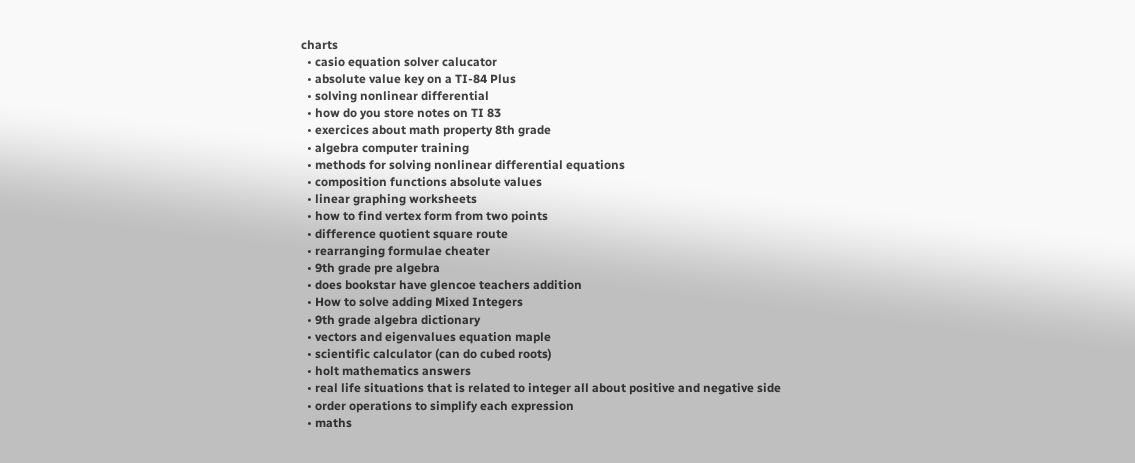charts
  • casio equation solver calucator
  • absolute value key on a TI-84 Plus
  • solving nonlinear differential
  • how do you store notes on TI 83
  • exercices about math property 8th grade
  • algebra computer training
  • methods for solving nonlinear differential equations
  • composition functions absolute values
  • linear graphing worksheets
  • how to find vertex form from two points
  • difference quotient square route
  • rearranging formulae cheater
  • 9th grade pre algebra
  • does bookstar have glencoe teachers addition
  • How to solve adding Mixed Integers
  • 9th grade algebra dictionary
  • vectors and eigenvalues equation maple
  • scientific calculator (can do cubed roots)
  • holt mathematics answers
  • real life situations that is related to integer all about positive and negative side
  • order operations to simplify each expression
  • maths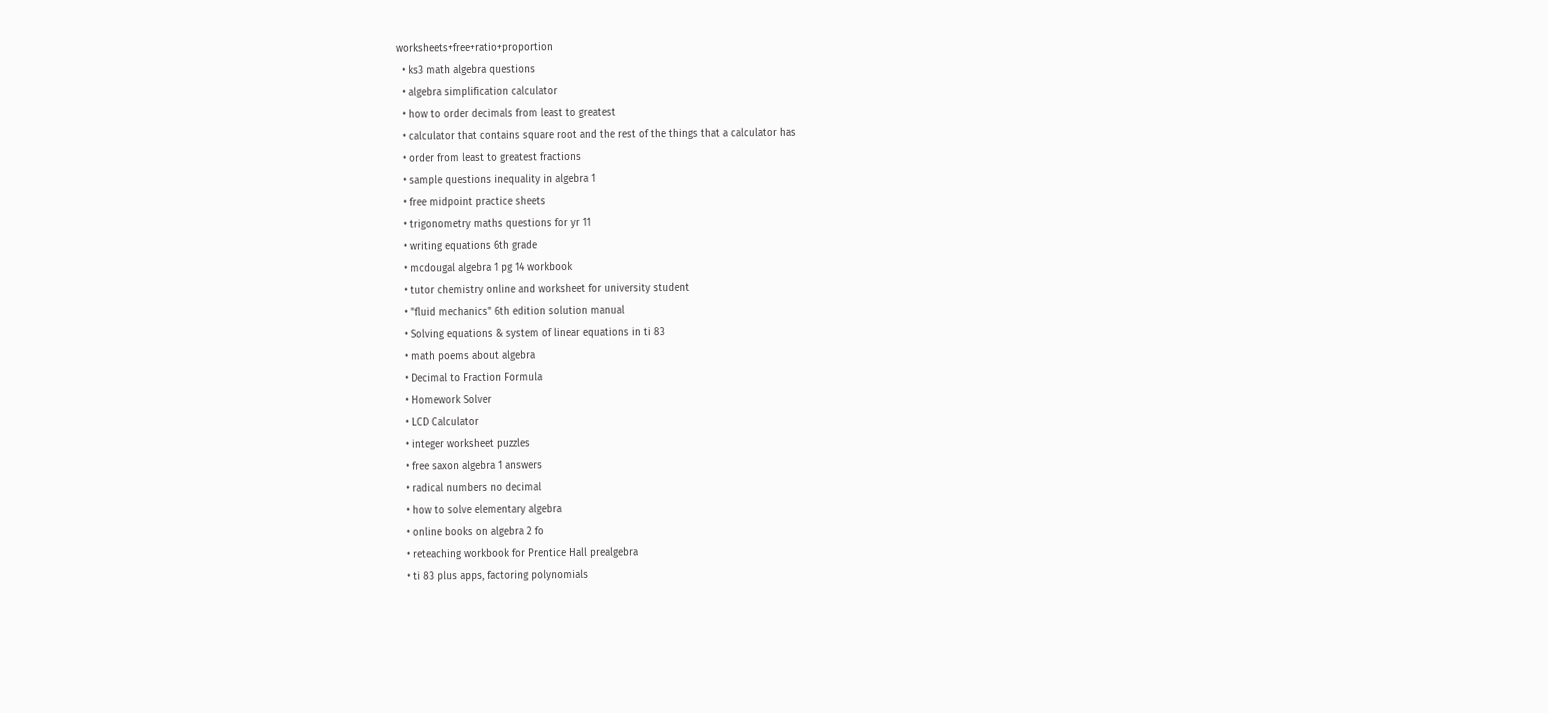worksheets+free+ratio+proportion
  • ks3 math algebra questions
  • algebra simplification calculator
  • how to order decimals from least to greatest
  • calculator that contains square root and the rest of the things that a calculator has
  • order from least to greatest fractions
  • sample questions inequality in algebra 1
  • free midpoint practice sheets
  • trigonometry maths questions for yr 11
  • writing equations 6th grade
  • mcdougal algebra 1 pg 14 workbook
  • tutor chemistry online and worksheet for university student
  • "fluid mechanics" 6th edition solution manual
  • Solving equations & system of linear equations in ti 83
  • math poems about algebra
  • Decimal to Fraction Formula
  • Homework Solver
  • LCD Calculator
  • integer worksheet puzzles
  • free saxon algebra 1 answers
  • radical numbers no decimal
  • how to solve elementary algebra
  • online books on algebra 2 fo
  • reteaching workbook for Prentice Hall prealgebra
  • ti 83 plus apps, factoring polynomials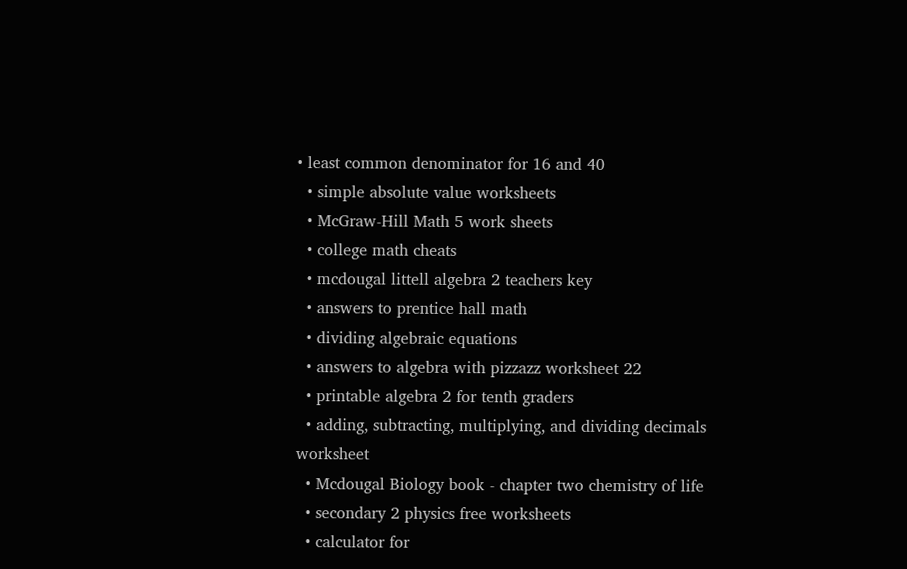• least common denominator for 16 and 40
  • simple absolute value worksheets
  • McGraw-Hill Math 5 work sheets
  • college math cheats
  • mcdougal littell algebra 2 teachers key
  • answers to prentice hall math
  • dividing algebraic equations
  • answers to algebra with pizzazz worksheet 22
  • printable algebra 2 for tenth graders
  • adding, subtracting, multiplying, and dividing decimals worksheet
  • Mcdougal Biology book - chapter two chemistry of life
  • secondary 2 physics free worksheets
  • calculator for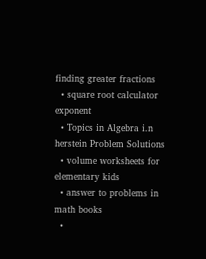finding greater fractions
  • square root calculator exponent
  • Topics in Algebra i.n herstein Problem Solutions
  • volume worksheets for elementary kids
  • answer to problems in math books
  •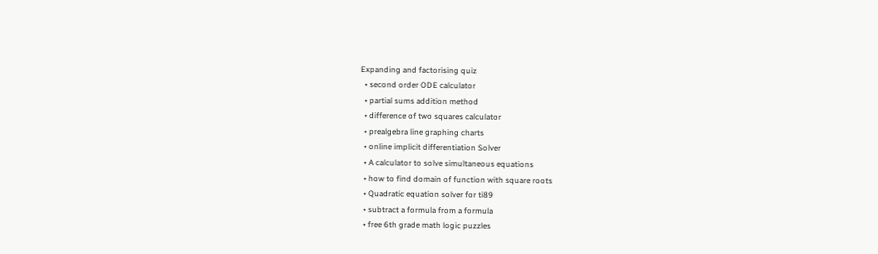Expanding and factorising quiz
  • second order ODE calculator
  • partial sums addition method
  • difference of two squares calculator
  • prealgebra line graphing charts
  • online implicit differentiation Solver
  • A calculator to solve simultaneous equations
  • how to find domain of function with square roots
  • Quadratic equation solver for ti89
  • subtract a formula from a formula
  • free 6th grade math logic puzzles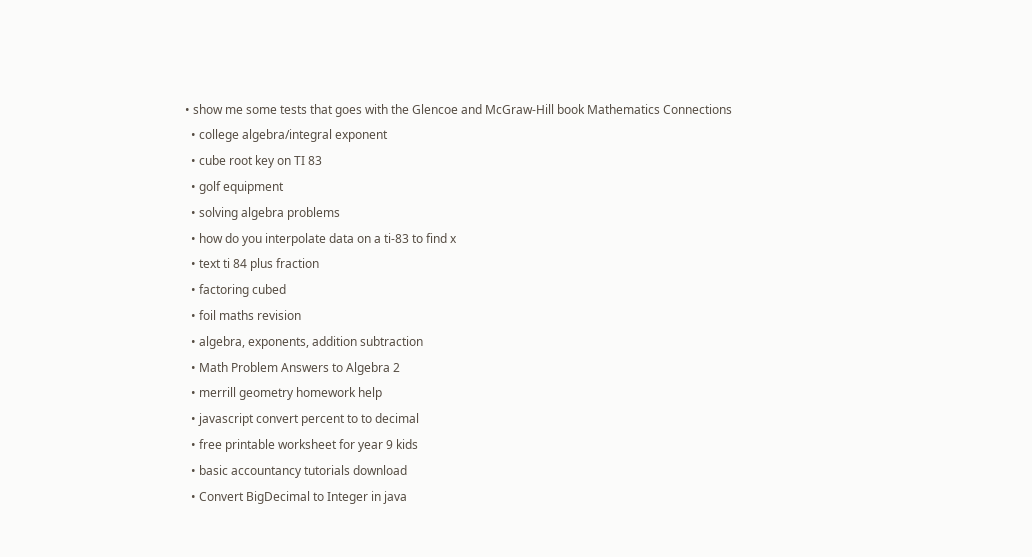• show me some tests that goes with the Glencoe and McGraw-Hill book Mathematics Connections
  • college algebra/integral exponent
  • cube root key on TI 83
  • golf equipment
  • solving algebra problems
  • how do you interpolate data on a ti-83 to find x
  • text ti 84 plus fraction
  • factoring cubed
  • foil maths revision
  • algebra, exponents, addition subtraction
  • Math Problem Answers to Algebra 2
  • merrill geometry homework help
  • javascript convert percent to to decimal
  • free printable worksheet for year 9 kids
  • basic accountancy tutorials download
  • Convert BigDecimal to Integer in java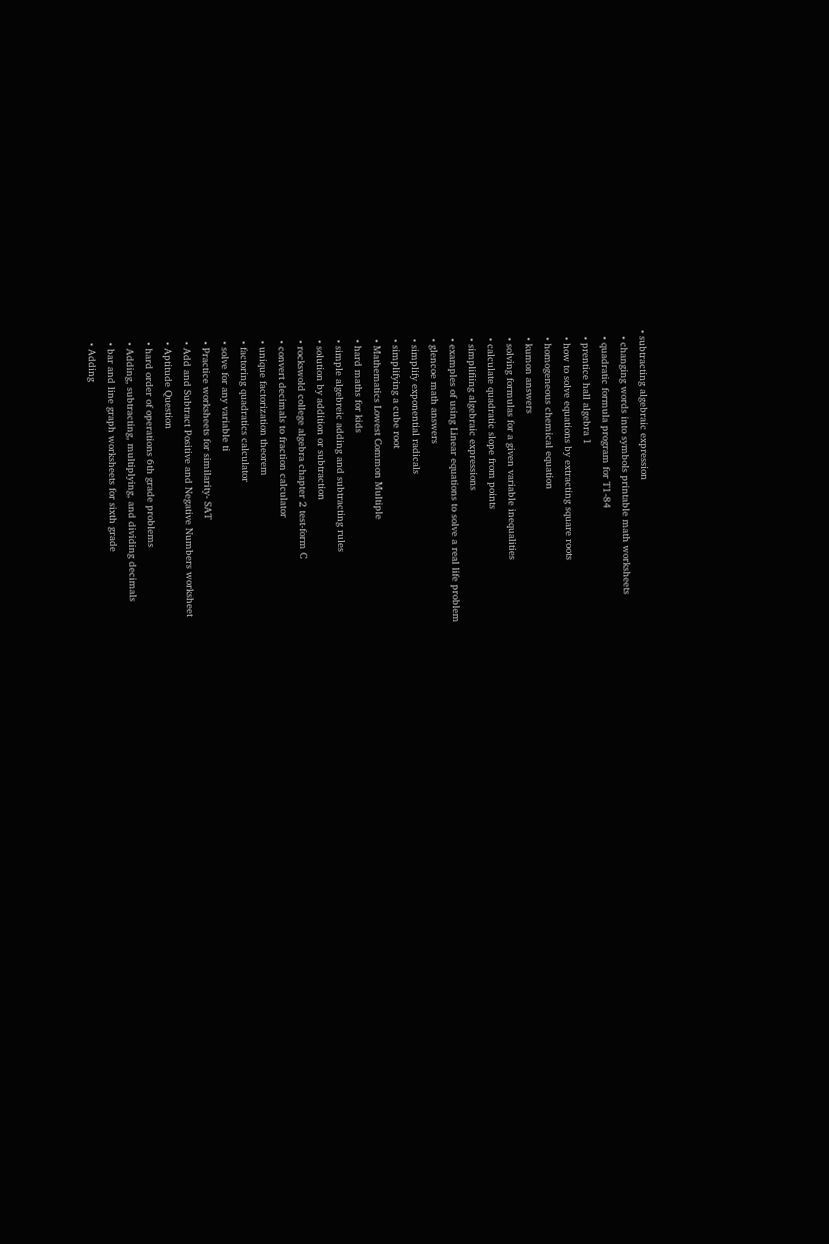• subtracting algebraic expression
  • changing words into symbols printable math worksheets
  • quadratic formula program for T1-84
  • prentice hall algebra 1
  • how to solve equations by extracting square roots
  • homogeneous chemical equation
  • kumon answers
  • solving formulas for a given variable inequalities
  • calculate quadratic slope from points
  • simplifiing algebraic expressions
  • examples of using Linear equations to solve a real life problem
  • glencoe math answers
  • simplify exponential radicals
  • simplifying a cube root
  • Mathematics Lowest Common Multiple
  • hard maths for kids
  • simple algebreic adding and subtracting rules
  • solution by addition or subtraction
  • rockswold college algebra chapter 2 test-form C
  • convert decimals to fraction calculator
  • unique factorization theorem
  • factoring quadratics calculator
  • solve for any variable ti
  • Practice worksheets for similarity- SAT
  • Add and Subtract Positive and Negative Numbers worksheet
  • Aptitude Question
  • hard order of operations 6th grade problems
  • Adding, subtracting, multiplying, and dividing decimals
  • bar and line graph worksheets for sixth grade
  • Adding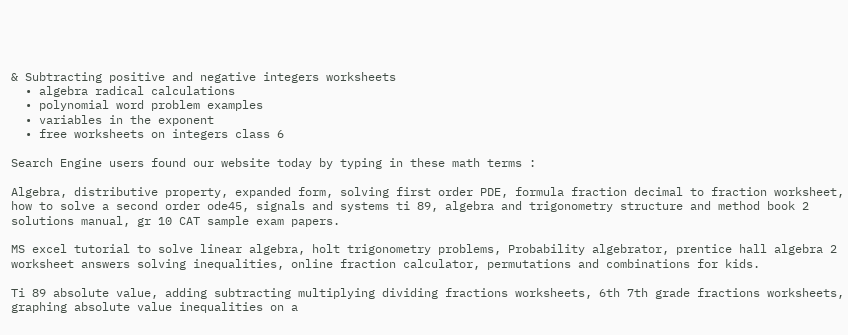& Subtracting positive and negative integers worksheets
  • algebra radical calculations
  • polynomial word problem examples
  • variables in the exponent
  • free worksheets on integers class 6

Search Engine users found our website today by typing in these math terms :

Algebra, distributive property, expanded form, solving first order PDE, formula fraction decimal to fraction worksheet, how to solve a second order ode45, signals and systems ti 89, algebra and trigonometry structure and method book 2 solutions manual, gr 10 CAT sample exam papers.

MS excel tutorial to solve linear algebra, holt trigonometry problems, Probability algebrator, prentice hall algebra 2 worksheet answers solving inequalities, online fraction calculator, permutations and combinations for kids.

Ti 89 absolute value, adding subtracting multiplying dividing fractions worksheets, 6th 7th grade fractions worksheets, graphing absolute value inequalities on a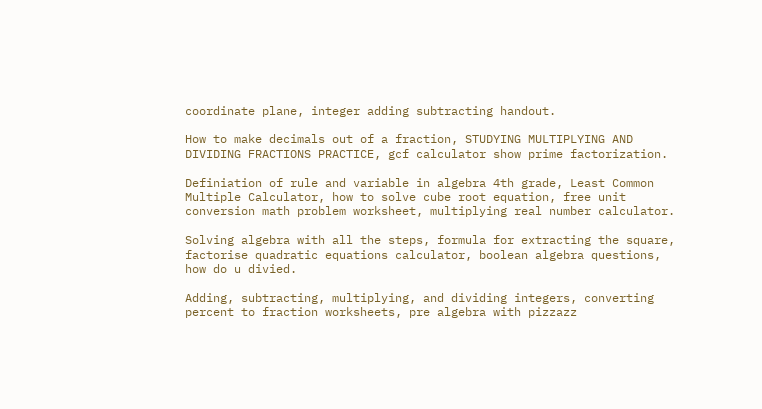coordinate plane, integer adding subtracting handout.

How to make decimals out of a fraction, STUDYING MULTIPLYING AND DIVIDING FRACTIONS PRACTICE, gcf calculator show prime factorization.

Definiation of rule and variable in algebra 4th grade, Least Common Multiple Calculator, how to solve cube root equation, free unit conversion math problem worksheet, multiplying real number calculator.

Solving algebra with all the steps, formula for extracting the square, factorise quadratic equations calculator, boolean algebra questions, how do u divied.

Adding, subtracting, multiplying, and dividing integers, converting percent to fraction worksheets, pre algebra with pizzazz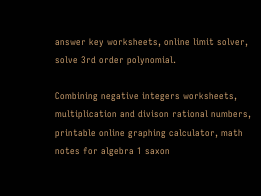answer key worksheets, online limit solver, solve 3rd order polynomial.

Combining negative integers worksheets, multiplication and divison rational numbers, printable online graphing calculator, math notes for algebra 1 saxon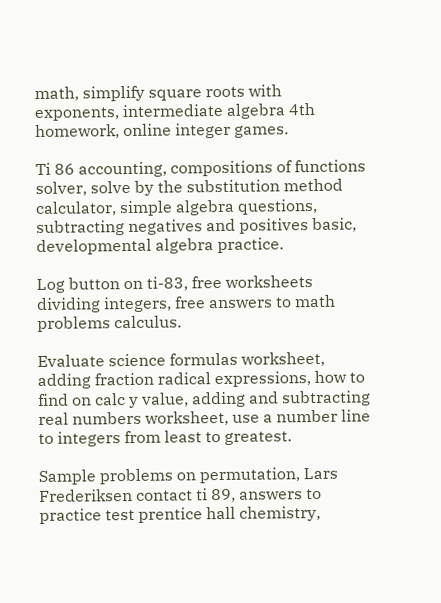math, simplify square roots with exponents, intermediate algebra 4th homework, online integer games.

Ti 86 accounting, compositions of functions solver, solve by the substitution method calculator, simple algebra questions, subtracting negatives and positives basic, developmental algebra practice.

Log button on ti-83, free worksheets dividing integers, free answers to math problems calculus.

Evaluate science formulas worksheet, adding fraction radical expressions, how to find on calc y value, adding and subtracting real numbers worksheet, use a number line to integers from least to greatest.

Sample problems on permutation, Lars Frederiksen contact ti 89, answers to practice test prentice hall chemistry,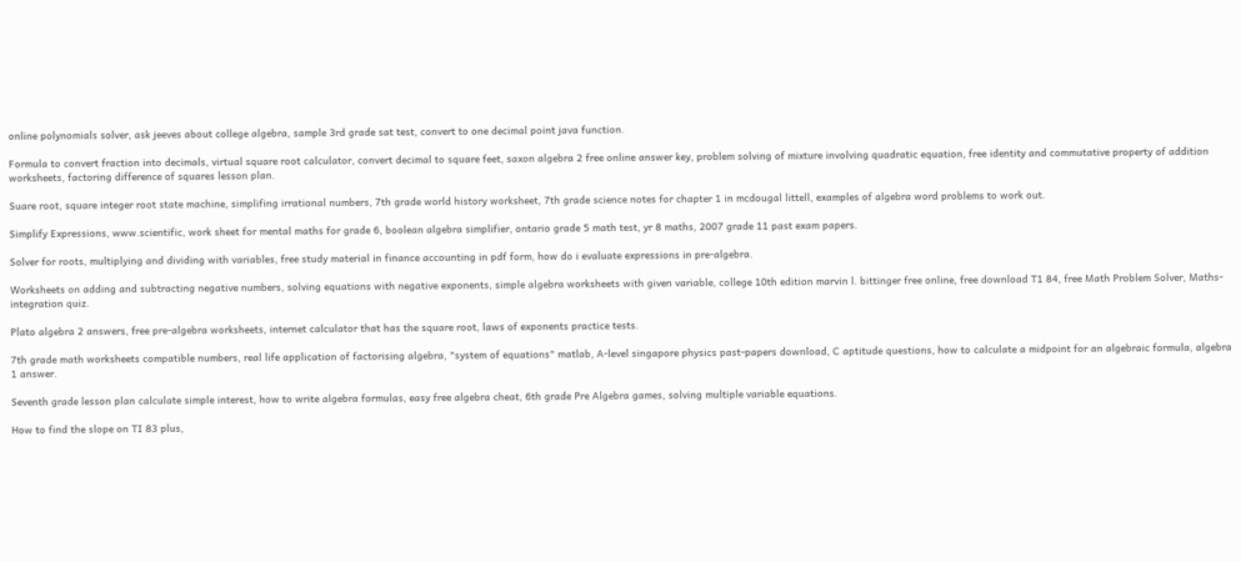online polynomials solver, ask jeeves about college algebra, sample 3rd grade sat test, convert to one decimal point java function.

Formula to convert fraction into decimals, virtual square root calculator, convert decimal to square feet, saxon algebra 2 free online answer key, problem solving of mixture involving quadratic equation, free identity and commutative property of addition worksheets, factoring difference of squares lesson plan.

Suare root, square integer root state machine, simplifing irrational numbers, 7th grade world history worksheet, 7th grade science notes for chapter 1 in mcdougal littell, examples of algebra word problems to work out.

Simplify Expressions, www.scientific, work sheet for mental maths for grade 6, boolean algebra simplifier, ontario grade 5 math test, yr 8 maths, 2007 grade 11 past exam papers.

Solver for roots, multiplying and dividing with variables, free study material in finance accounting in pdf form, how do i evaluate expressions in pre-algebra.

Worksheets on adding and subtracting negative numbers, solving equations with negative exponents, simple algebra worksheets with given variable, college 10th edition marvin l. bittinger free online, free download T1 84, free Math Problem Solver, Maths-integration quiz.

Plato algebra 2 answers, free pre-algebra worksheets, internet calculator that has the square root, laws of exponents practice tests.

7th grade math worksheets compatible numbers, real life application of factorising algebra, "system of equations" matlab, A-level singapore physics past-papers download, C aptitude questions, how to calculate a midpoint for an algebraic formula, algebra 1 answer.

Seventh grade lesson plan calculate simple interest, how to write algebra formulas, easy free algebra cheat, 6th grade Pre Algebra games, solving multiple variable equations.

How to find the slope on TI 83 plus,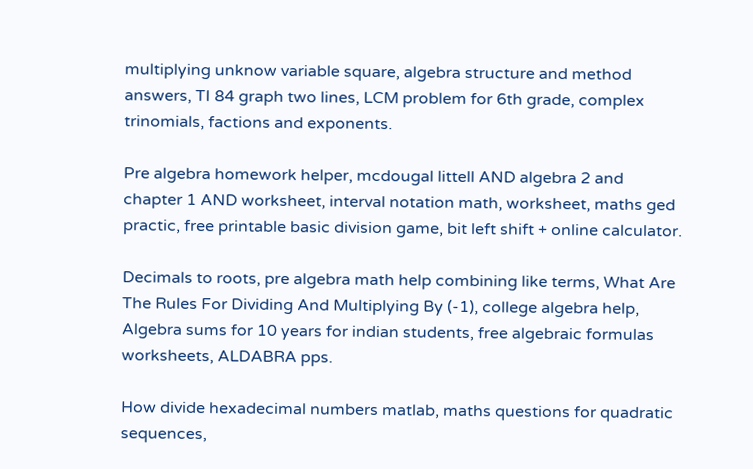multiplying unknow variable square, algebra structure and method answers, TI 84 graph two lines, LCM problem for 6th grade, complex trinomials, factions and exponents.

Pre algebra homework helper, mcdougal littell AND algebra 2 and chapter 1 AND worksheet, interval notation math, worksheet, maths ged practic, free printable basic division game, bit left shift + online calculator.

Decimals to roots, pre algebra math help combining like terms, What Are The Rules For Dividing And Multiplying By (-1), college algebra help, Algebra sums for 10 years for indian students, free algebraic formulas worksheets, ALDABRA pps.

How divide hexadecimal numbers matlab, maths questions for quadratic sequences,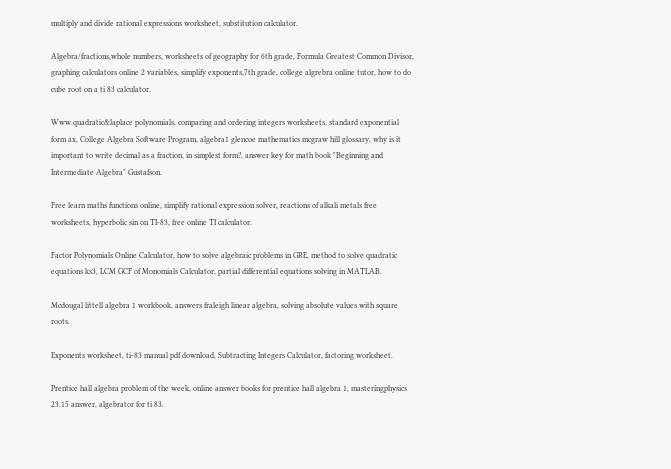multiply and divide rational expressions worksheet, substitution calculator.

Algebra/fractions,whole numbers, worksheets of geography for 6th grade, Formula Greatest Common Divisor, graphing calculators online 2 variables, simplify exponents,7th grade, college algrebra online tutor, how to do cube root on a ti 83 calculator.

Www.quadratic&laplace polynomials, comparing and ordering integers worksheets, standard exponential form ax, College Algebra Software Program, algebra1 glencoe mathematics mcgraw hill glossary, why is it important to write decimal as a fraction, in simplest form?, answer key for math book "Beginning and Intermediate Algebra" Gustafson.

Free learn maths functions online, simplify rational expression solver, reactions of alkali metals free worksheets, hyperbolic sin on TI-83, free online TI calculator.

Factor Polynomials Online Calculator, how to solve algebraic problems in GRE, method to solve quadratic equations ks3, LCM GCF of Monomials Calculator, partial differential equations solving in MATLAB.

Mcdougal littell algebra 1 workbook, answers fraleigh linear algebra, solving absolute values with square roots.

Exponents worksheet, ti-83 manual pdf download, Subtracting Integers Calculator, factoring worksheet.

Prentice hall algebra problem of the week, online answer books for prentice hall algebra 1, masteringphysics 23.15 answer, algebrator for ti 83.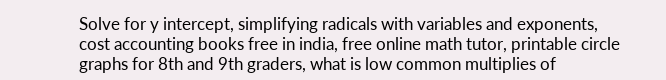Solve for y intercept, simplifying radicals with variables and exponents, cost accounting books free in india, free online math tutor, printable circle graphs for 8th and 9th graders, what is low common multiplies of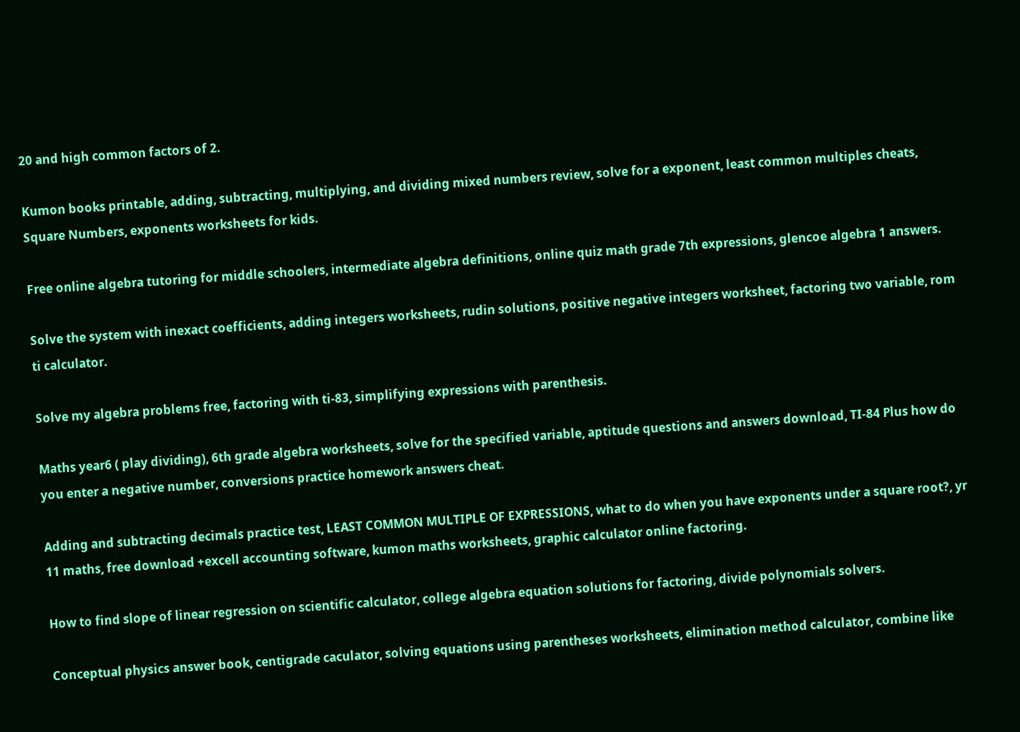20 and high common factors of 2.

Kumon books printable, adding, subtracting, multiplying, and dividing mixed numbers review, solve for a exponent, least common multiples cheats, Square Numbers, exponents worksheets for kids.

Free online algebra tutoring for middle schoolers, intermediate algebra definitions, online quiz math grade 7th expressions, glencoe algebra 1 answers.

Solve the system with inexact coefficients, adding integers worksheets, rudin solutions, positive negative integers worksheet, factoring two variable, rom ti calculator.

Solve my algebra problems free, factoring with ti-83, simplifying expressions with parenthesis.

Maths year6 ( play dividing), 6th grade algebra worksheets, solve for the specified variable, aptitude questions and answers download, TI-84 Plus how do you enter a negative number, conversions practice homework answers cheat.

Adding and subtracting decimals practice test, LEAST COMMON MULTIPLE OF EXPRESSIONS, what to do when you have exponents under a square root?, yr 11 maths, free download +excell accounting software, kumon maths worksheets, graphic calculator online factoring.

How to find slope of linear regression on scientific calculator, college algebra equation solutions for factoring, divide polynomials solvers.

Conceptual physics answer book, centigrade caculator, solving equations using parentheses worksheets, elimination method calculator, combine like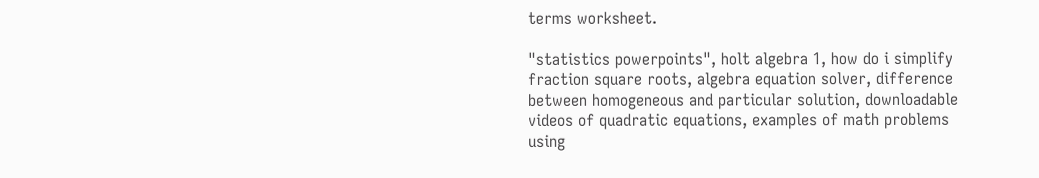terms worksheet.

"statistics powerpoints", holt algebra 1, how do i simplify fraction square roots, algebra equation solver, difference between homogeneous and particular solution, downloadable videos of quadratic equations, examples of math problems using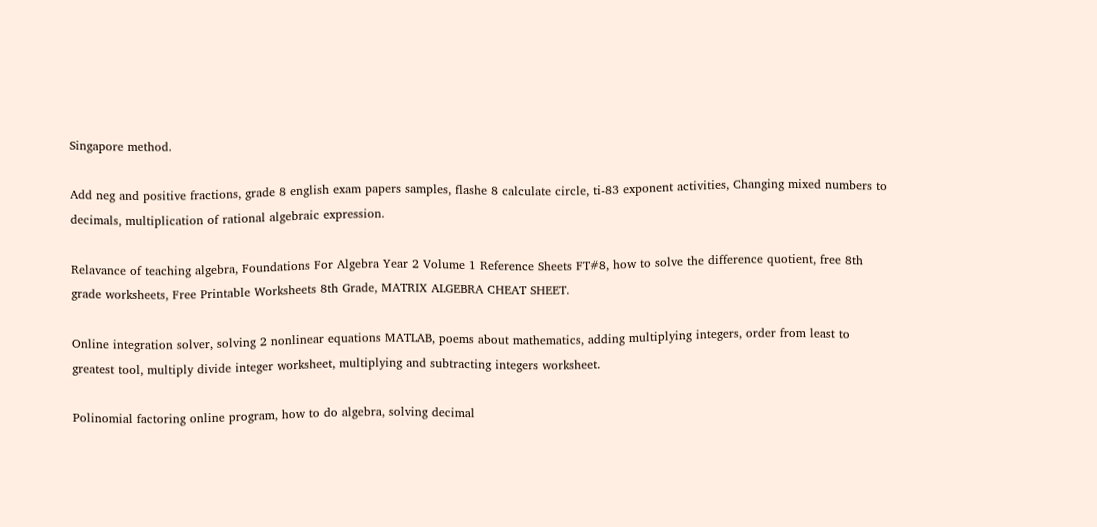Singapore method.

Add neg and positive fractions, grade 8 english exam papers samples, flashe 8 calculate circle, ti-83 exponent activities, Changing mixed numbers to decimals, multiplication of rational algebraic expression.

Relavance of teaching algebra, Foundations For Algebra Year 2 Volume 1 Reference Sheets FT#8, how to solve the difference quotient, free 8th grade worksheets, Free Printable Worksheets 8th Grade, MATRIX ALGEBRA CHEAT SHEET.

Online integration solver, solving 2 nonlinear equations MATLAB, poems about mathematics, adding multiplying integers, order from least to greatest tool, multiply divide integer worksheet, multiplying and subtracting integers worksheet.

Polinomial factoring online program, how to do algebra, solving decimal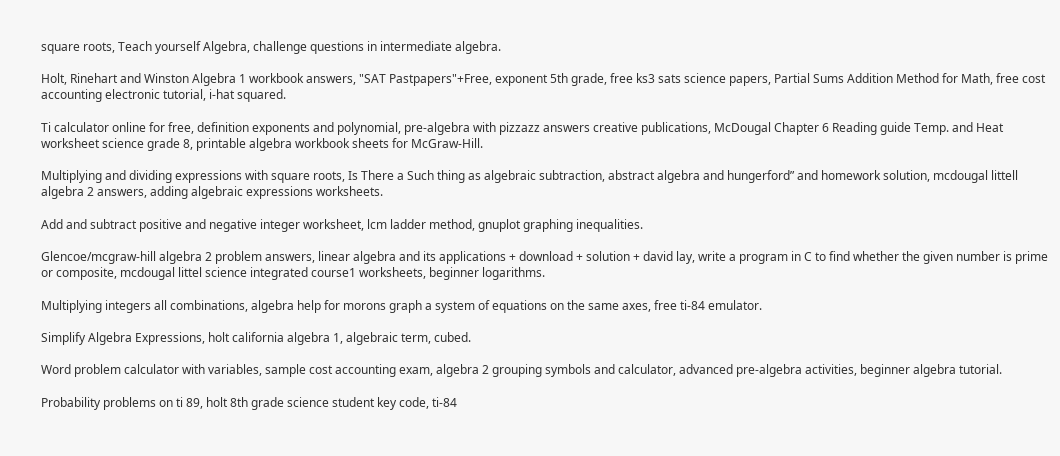square roots, Teach yourself Algebra, challenge questions in intermediate algebra.

Holt, Rinehart and Winston Algebra 1 workbook answers, "SAT Pastpapers"+Free, exponent 5th grade, free ks3 sats science papers, Partial Sums Addition Method for Math, free cost accounting electronic tutorial, i-hat squared.

Ti calculator online for free, definition exponents and polynomial, pre-algebra with pizzazz answers creative publications, McDougal Chapter 6 Reading guide Temp. and Heat worksheet science grade 8, printable algebra workbook sheets for McGraw-Hill.

Multiplying and dividing expressions with square roots, Is There a Such thing as algebraic subtraction, abstract algebra and hungerford” and homework solution, mcdougal littell algebra 2 answers, adding algebraic expressions worksheets.

Add and subtract positive and negative integer worksheet, lcm ladder method, gnuplot graphing inequalities.

Glencoe/mcgraw-hill algebra 2 problem answers, linear algebra and its applications + download + solution + david lay, write a program in C to find whether the given number is prime or composite, mcdougal littel science integrated course1 worksheets, beginner logarithms.

Multiplying integers all combinations, algebra help for morons graph a system of equations on the same axes, free ti-84 emulator.

Simplify Algebra Expressions, holt california algebra 1, algebraic term, cubed.

Word problem calculator with variables, sample cost accounting exam, algebra 2 grouping symbols and calculator, advanced pre-algebra activities, beginner algebra tutorial.

Probability problems on ti 89, holt 8th grade science student key code, ti-84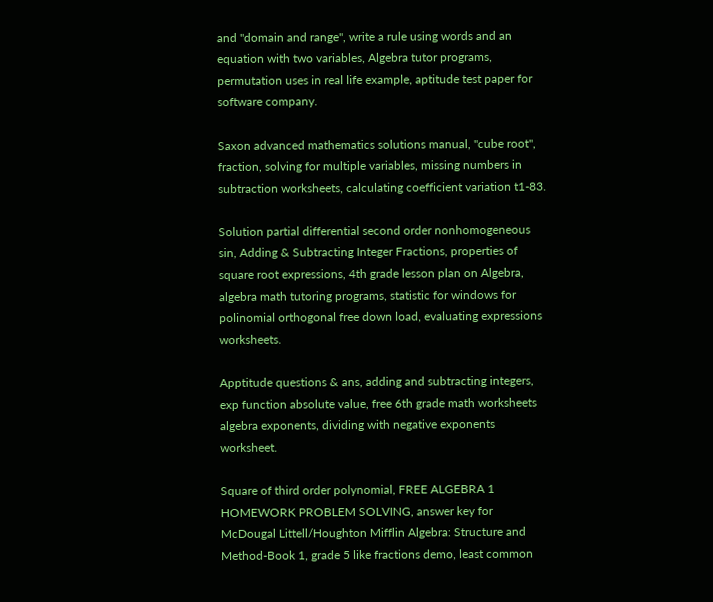and "domain and range", write a rule using words and an equation with two variables, Algebra tutor programs, permutation uses in real life example, aptitude test paper for software company.

Saxon advanced mathematics solutions manual, "cube root", fraction, solving for multiple variables, missing numbers in subtraction worksheets, calculating coefficient variation t1-83.

Solution partial differential second order nonhomogeneous sin, Adding & Subtracting Integer Fractions, properties of square root expressions, 4th grade lesson plan on Algebra, algebra math tutoring programs, statistic for windows for polinomial orthogonal free down load, evaluating expressions worksheets.

Apptitude questions & ans, adding and subtracting integers, exp function absolute value, free 6th grade math worksheets algebra exponents, dividing with negative exponents worksheet.

Square of third order polynomial, FREE ALGEBRA 1 HOMEWORK PROBLEM SOLVING, answer key for McDougal Littell/Houghton Mifflin Algebra: Structure and Method-Book 1, grade 5 like fractions demo, least common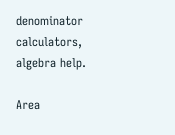denominator calculators, algebra help.

Area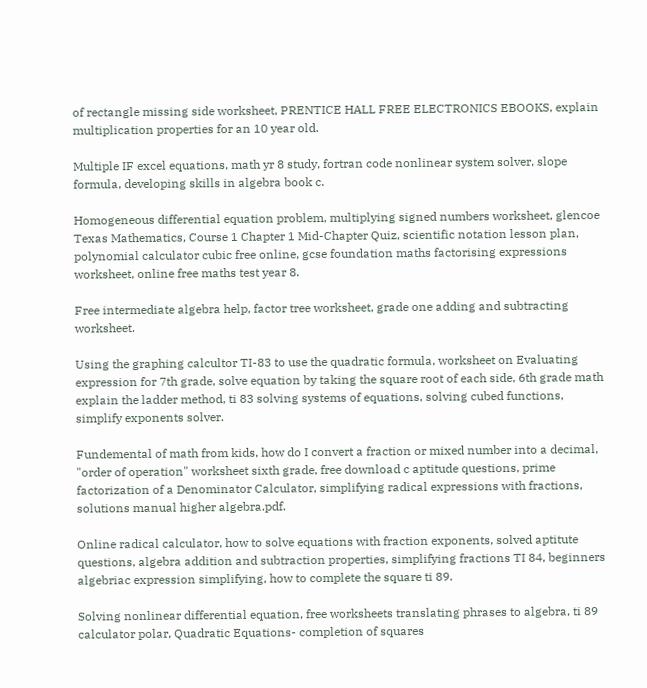of rectangle missing side worksheet, PRENTICE HALL FREE ELECTRONICS EBOOKS, explain multiplication properties for an 10 year old.

Multiple IF excel equations, math yr 8 study, fortran code nonlinear system solver, slope formula, developing skills in algebra book c.

Homogeneous differential equation problem, multiplying signed numbers worksheet, glencoe Texas Mathematics, Course 1 Chapter 1 Mid-Chapter Quiz, scientific notation lesson plan, polynomial calculator cubic free online, gcse foundation maths factorising expressions worksheet, online free maths test year 8.

Free intermediate algebra help, factor tree worksheet, grade one adding and subtracting worksheet.

Using the graphing calcultor TI-83 to use the quadratic formula, worksheet on Evaluating expression for 7th grade, solve equation by taking the square root of each side, 6th grade math explain the ladder method, ti 83 solving systems of equations, solving cubed functions, simplify exponents solver.

Fundemental of math from kids, how do I convert a fraction or mixed number into a decimal, "order of operation" worksheet sixth grade, free download c aptitude questions, prime factorization of a Denominator Calculator, simplifying radical expressions with fractions, solutions manual higher algebra.pdf.

Online radical calculator, how to solve equations with fraction exponents, solved aptitute questions, algebra addition and subtraction properties, simplifying fractions TI 84, beginners algebriac expression simplifying, how to complete the square ti 89.

Solving nonlinear differential equation, free worksheets translating phrases to algebra, ti 89 calculator polar, Quadratic Equations- completion of squares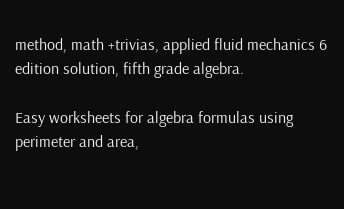method, math +trivias, applied fluid mechanics 6 edition solution, fifth grade algebra.

Easy worksheets for algebra formulas using perimeter and area,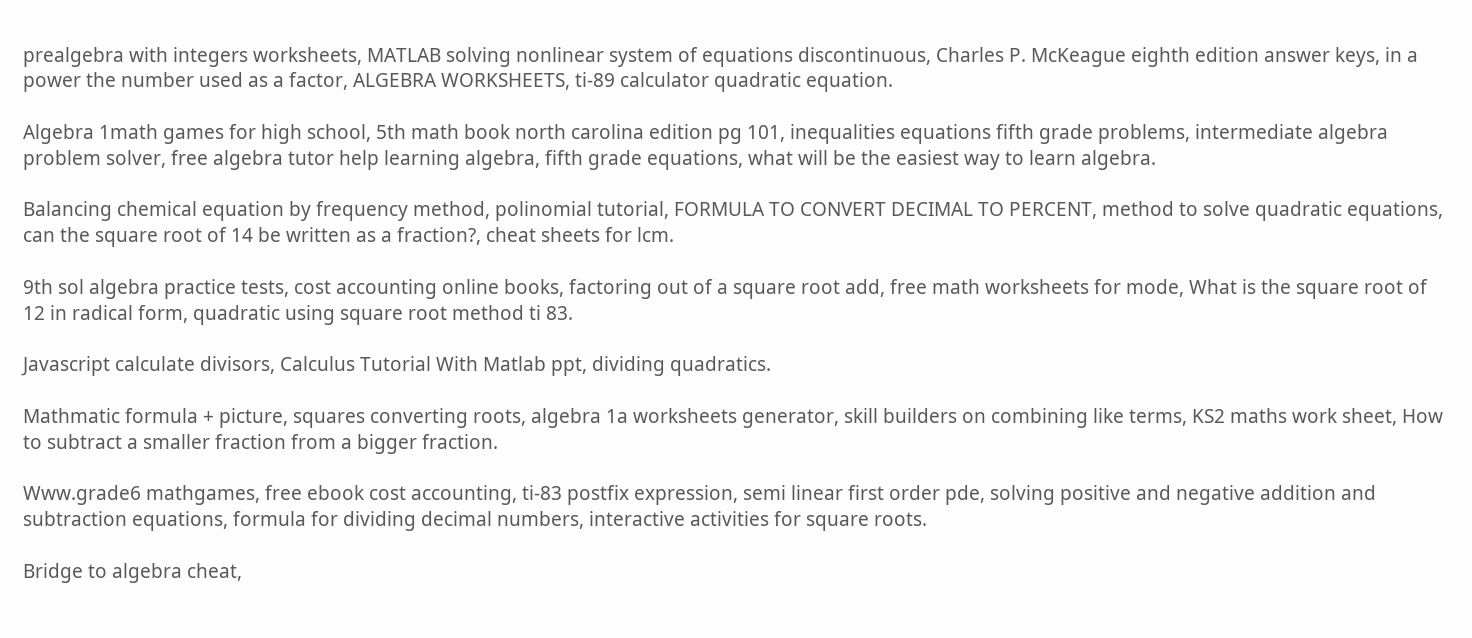prealgebra with integers worksheets, MATLAB solving nonlinear system of equations discontinuous, Charles P. McKeague eighth edition answer keys, in a power the number used as a factor, ALGEBRA WORKSHEETS, ti-89 calculator quadratic equation.

Algebra 1math games for high school, 5th math book north carolina edition pg 101, inequalities equations fifth grade problems, intermediate algebra problem solver, free algebra tutor help learning algebra, fifth grade equations, what will be the easiest way to learn algebra.

Balancing chemical equation by frequency method, polinomial tutorial, FORMULA TO CONVERT DECIMAL TO PERCENT, method to solve quadratic equations, can the square root of 14 be written as a fraction?, cheat sheets for lcm.

9th sol algebra practice tests, cost accounting online books, factoring out of a square root add, free math worksheets for mode, What is the square root of 12 in radical form, quadratic using square root method ti 83.

Javascript calculate divisors, Calculus Tutorial With Matlab ppt, dividing quadratics.

Mathmatic formula + picture, squares converting roots, algebra 1a worksheets generator, skill builders on combining like terms, KS2 maths work sheet, How to subtract a smaller fraction from a bigger fraction.

Www.grade6 mathgames, free ebook cost accounting, ti-83 postfix expression, semi linear first order pde, solving positive and negative addition and subtraction equations, formula for dividing decimal numbers, interactive activities for square roots.

Bridge to algebra cheat,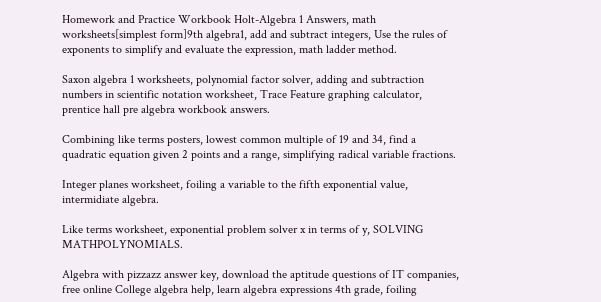Homework and Practice Workbook Holt-Algebra 1 Answers, math worksheets[simplest form]9th algebra1, add and subtract integers, Use the rules of exponents to simplify and evaluate the expression, math ladder method.

Saxon algebra 1 worksheets, polynomial factor solver, adding and subtraction numbers in scientific notation worksheet, Trace Feature graphing calculator, prentice hall pre algebra workbook answers.

Combining like terms posters, lowest common multiple of 19 and 34, find a quadratic equation given 2 points and a range, simplifying radical variable fractions.

Integer planes worksheet, foiling a variable to the fifth exponential value, intermidiate algebra.

Like terms worksheet, exponential problem solver x in terms of y, SOLVING MATHPOLYNOMIALS.

Algebra with pizzazz answer key, download the aptitude questions of IT companies, free online College algebra help, learn algebra expressions 4th grade, foiling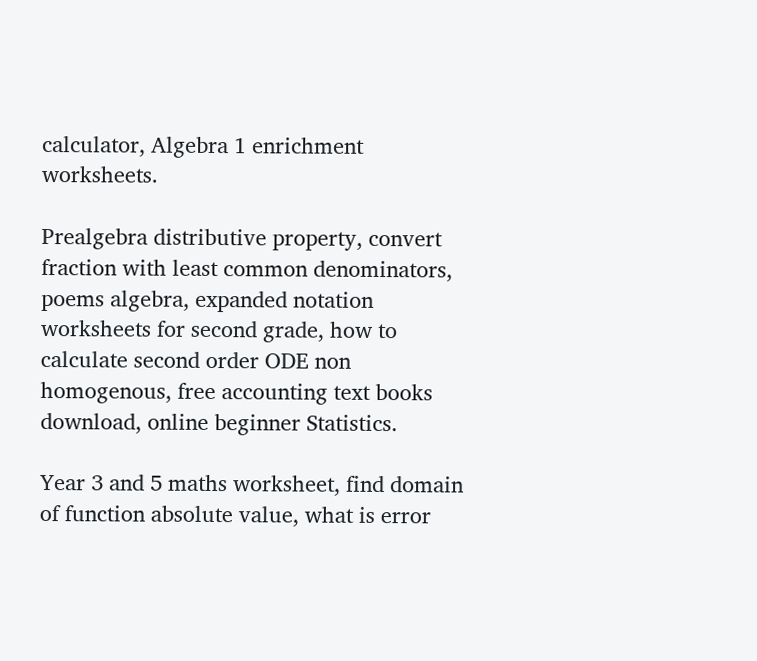calculator, Algebra 1 enrichment worksheets.

Prealgebra distributive property, convert fraction with least common denominators, poems algebra, expanded notation worksheets for second grade, how to calculate second order ODE non homogenous, free accounting text books download, online beginner Statistics.

Year 3 and 5 maths worksheet, find domain of function absolute value, what is error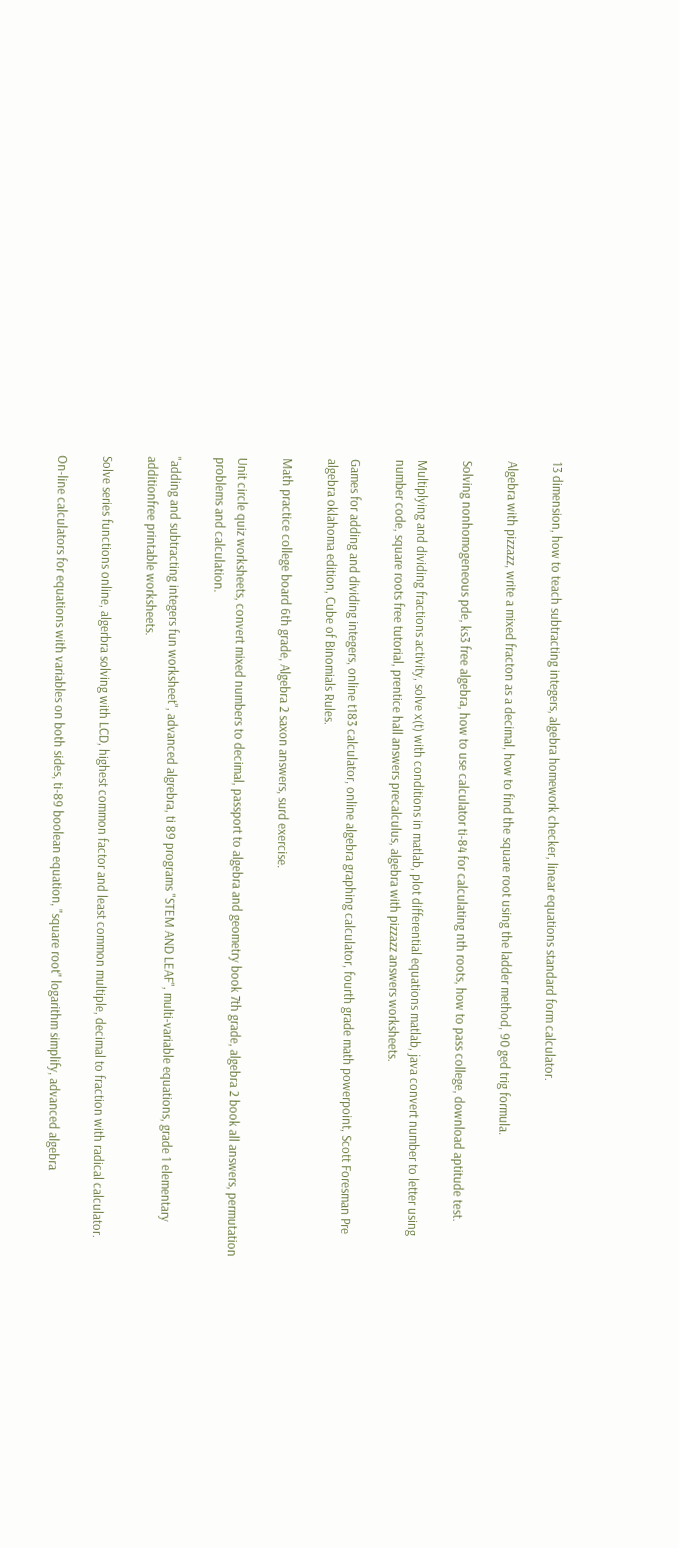13 dimension, how to teach subtracting integers, algebra homework checker, linear equations standard form calculator.

Algebra with pizzazz, write a mixed fracton as a decimal, how to find the square root using the ladder method, 90 ged trig formula.

Solving nonhomogeneous pde, ks3 free algebra, how to use calculator ti-84 for calculating nth roots, how to pass college, download aptitude test.

Multiplying and dividing fractions activity, solve x(t) with conditions in matlab, plot differential equations matlab, java convert number to letter using number code, square roots free tutorial, prentice hall answers precalculus, algebra with pizzazz answers worksheets.

Games for adding and dividing integers, online t183 calculator, online algebra graphing calculator, fourth grade math powerpoint, Scott Foresman Pre algebra oklahoma edition, Cube of Binomials Rules.

Math practice college board 6th grade, Algebra 2 saxon answers, surd exercise.

Unit circle quiz worksheets, convert mixed numbers to decimal, passport to algebra and geometry book 7th grade, algebra 2 book all answers, permutation problems and calculation.

"adding and subtracting integers fun worksheet", advanced algrebra, ti 89 programs "STEM AND LEAF", multi-variable equations, grade 1 elementary additionfree printable worksheets.

Solve series functions online, algerbra solving with LCD, highest common factor and least common multiple, decimal to fraction with radical calculator.

On-line calculators for equations with variables on both sides, ti-89 boolean equation, "square root" logarithm simplify, advanced algebra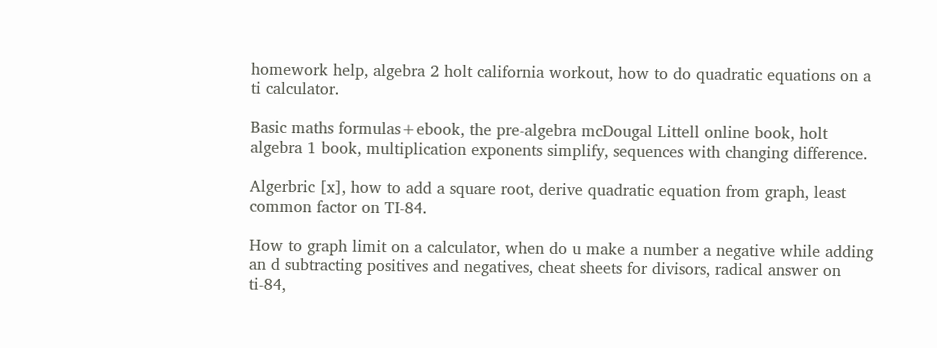homework help, algebra 2 holt california workout, how to do quadratic equations on a ti calculator.

Basic maths formulas+ebook, the pre-algebra mcDougal Littell online book, holt algebra 1 book, multiplication exponents simplify, sequences with changing difference.

Algerbric [x], how to add a square root, derive quadratic equation from graph, least common factor on TI-84.

How to graph limit on a calculator, when do u make a number a negative while adding an d subtracting positives and negatives, cheat sheets for divisors, radical answer on ti-84,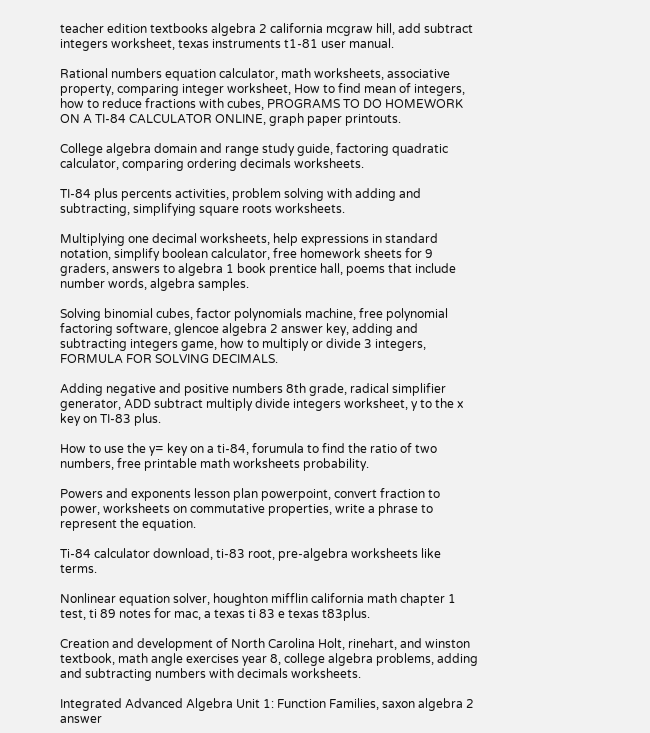teacher edition textbooks algebra 2 california mcgraw hill, add subtract integers worksheet, texas instruments t1-81 user manual.

Rational numbers equation calculator, math worksheets, associative property, comparing integer worksheet, How to find mean of integers, how to reduce fractions with cubes, PROGRAMS TO DO HOMEWORK ON A TI-84 CALCULATOR ONLINE, graph paper printouts.

College algebra domain and range study guide, factoring quadratic calculator, comparing ordering decimals worksheets.

TI-84 plus percents activities, problem solving with adding and subtracting, simplifying square roots worksheets.

Multiplying one decimal worksheets, help expressions in standard notation, simplify boolean calculator, free homework sheets for 9 graders, answers to algebra 1 book prentice hall, poems that include number words, algebra samples.

Solving binomial cubes, factor polynomials machine, free polynomial factoring software, glencoe algebra 2 answer key, adding and subtracting integers game, how to multiply or divide 3 integers, FORMULA FOR SOLVING DECIMALS.

Adding negative and positive numbers 8th grade, radical simplifier generator, ADD subtract multiply divide integers worksheet, y to the x key on TI-83 plus.

How to use the y= key on a ti-84, forumula to find the ratio of two numbers, free printable math worksheets probability.

Powers and exponents lesson plan powerpoint, convert fraction to power, worksheets on commutative properties, write a phrase to represent the equation.

Ti-84 calculator download, ti-83 root, pre-algebra worksheets like terms.

Nonlinear equation solver, houghton mifflin california math chapter 1 test, ti 89 notes for mac, a texas ti 83 e texas t83plus.

Creation and development of North Carolina Holt, rinehart, and winston textbook, math angle exercises year 8, college algebra problems, adding and subtracting numbers with decimals worksheets.

Integrated Advanced Algebra Unit 1: Function Families, saxon algebra 2 answer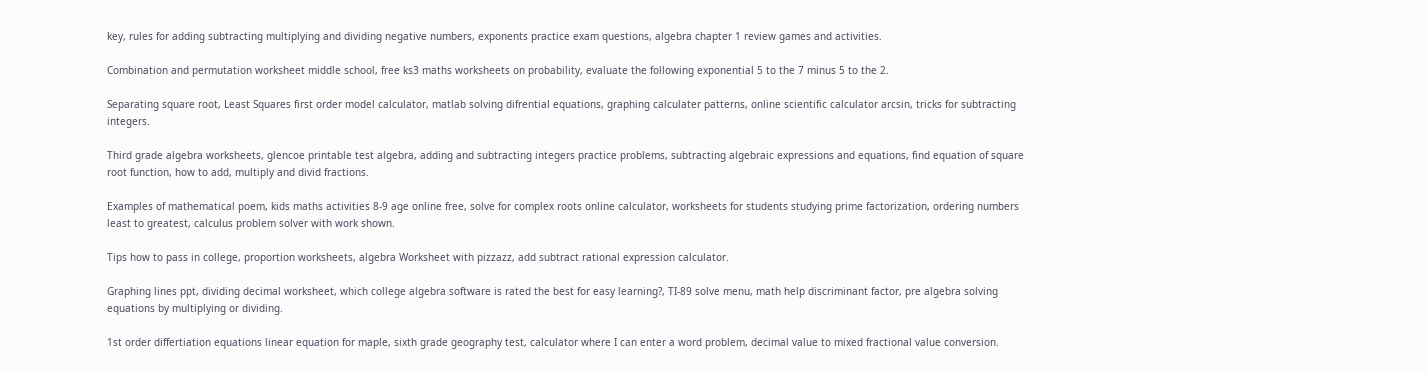key, rules for adding subtracting multiplying and dividing negative numbers, exponents practice exam questions, algebra chapter 1 review games and activities.

Combination and permutation worksheet middle school, free ks3 maths worksheets on probability, evaluate the following exponential 5 to the 7 minus 5 to the 2.

Separating square root, Least Squares first order model calculator, matlab solving difrential equations, graphing calculater patterns, online scientific calculator arcsin, tricks for subtracting integers.

Third grade algebra worksheets, glencoe printable test algebra, adding and subtracting integers practice problems, subtracting algebraic expressions and equations, find equation of square root function, how to add, multiply and divid fractions.

Examples of mathematical poem, kids maths activities 8-9 age online free, solve for complex roots online calculator, worksheets for students studying prime factorization, ordering numbers least to greatest, calculus problem solver with work shown.

Tips how to pass in college, proportion worksheets, algebra Worksheet with pizzazz, add subtract rational expression calculator.

Graphing lines ppt, dividing decimal worksheet, which college algebra software is rated the best for easy learning?, TI-89 solve menu, math help discriminant factor, pre algebra solving equations by multiplying or dividing.

1st order differtiation equations linear equation for maple, sixth grade geography test, calculator where I can enter a word problem, decimal value to mixed fractional value conversion.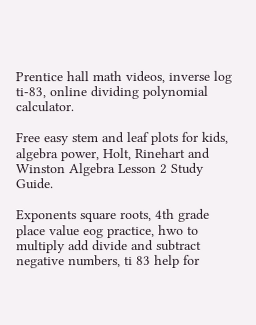Prentice hall math videos, inverse log ti-83, online dividing polynomial calculator.

Free easy stem and leaf plots for kids, algebra power, Holt, Rinehart and Winston Algebra Lesson 2 Study Guide.

Exponents square roots, 4th grade place value eog practice, hwo to multiply add divide and subtract negative numbers, ti 83 help for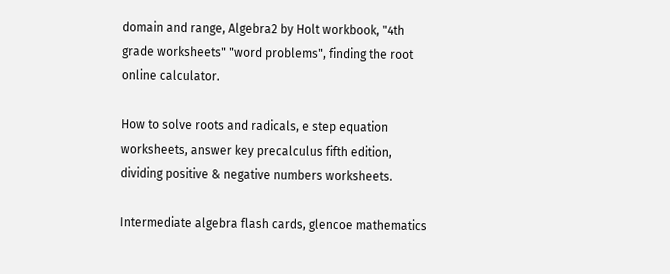domain and range, Algebra2 by Holt workbook, "4th grade worksheets" "word problems", finding the root online calculator.

How to solve roots and radicals, e step equation worksheets, answer key precalculus fifth edition, dividing positive & negative numbers worksheets.

Intermediate algebra flash cards, glencoe mathematics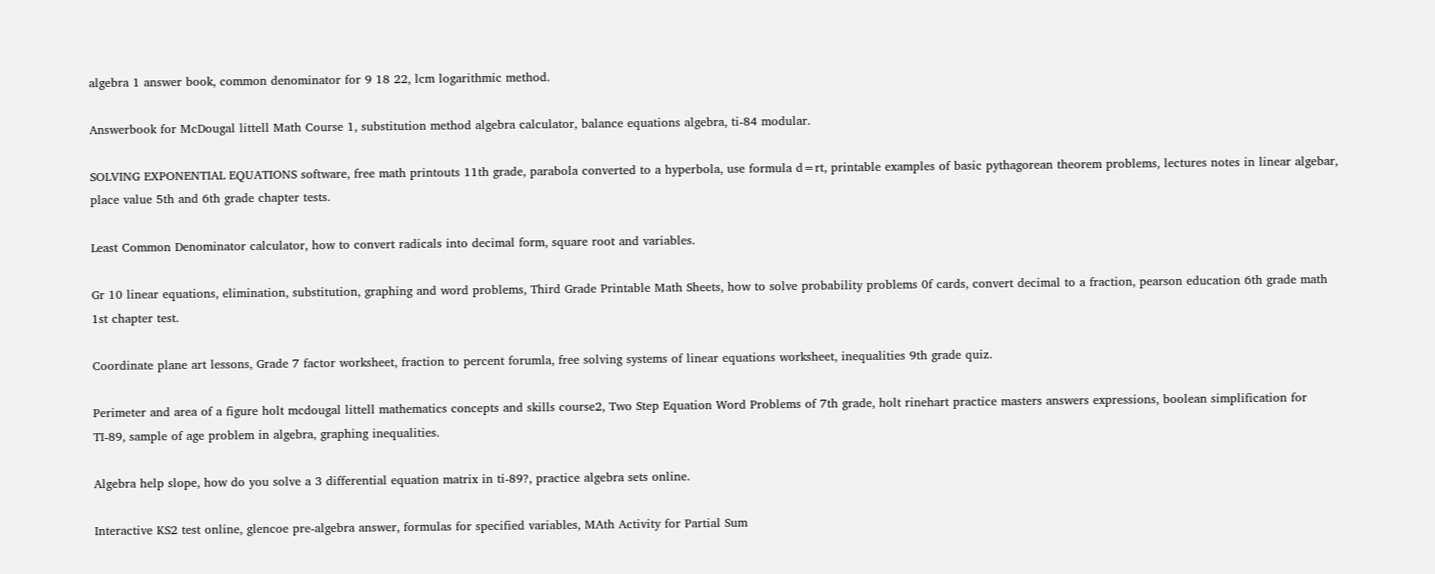algebra 1 answer book, common denominator for 9 18 22, lcm logarithmic method.

Answerbook for McDougal littell Math Course 1, substitution method algebra calculator, balance equations algebra, ti-84 modular.

SOLVING EXPONENTIAL EQUATIONS software, free math printouts 11th grade, parabola converted to a hyperbola, use formula d=rt, printable examples of basic pythagorean theorem problems, lectures notes in linear algebar, place value 5th and 6th grade chapter tests.

Least Common Denominator calculator, how to convert radicals into decimal form, square root and variables.

Gr 10 linear equations, elimination, substitution, graphing and word problems, Third Grade Printable Math Sheets, how to solve probability problems 0f cards, convert decimal to a fraction, pearson education 6th grade math 1st chapter test.

Coordinate plane art lessons, Grade 7 factor worksheet, fraction to percent forumla, free solving systems of linear equations worksheet, inequalities 9th grade quiz.

Perimeter and area of a figure holt mcdougal littell mathematics concepts and skills course2, Two Step Equation Word Problems of 7th grade, holt rinehart practice masters answers expressions, boolean simplification for TI-89, sample of age problem in algebra, graphing inequalities.

Algebra help slope, how do you solve a 3 differential equation matrix in ti-89?, practice algebra sets online.

Interactive KS2 test online, glencoe pre-algebra answer, formulas for specified variables, MAth Activity for Partial Sum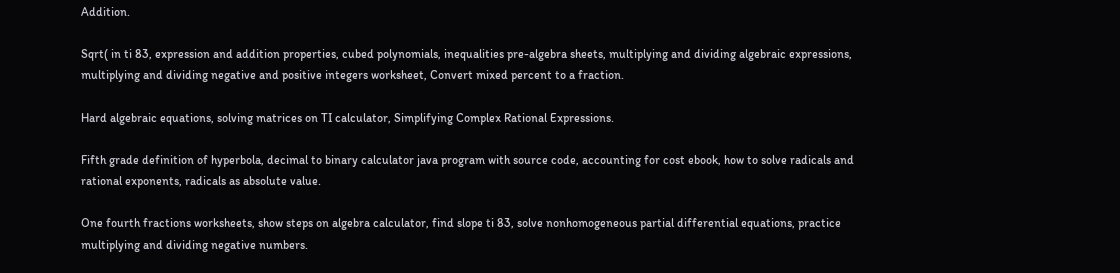Addition.

Sqrt( in ti 83, expression and addition properties, cubed polynomials, inequalities pre-algebra sheets, multiplying and dividing algebraic expressions, multiplying and dividing negative and positive integers worksheet, Convert mixed percent to a fraction.

Hard algebraic equations, solving matrices on TI calculator, Simplifying Complex Rational Expressions.

Fifth grade definition of hyperbola, decimal to binary calculator java program with source code, accounting for cost ebook, how to solve radicals and rational exponents, radicals as absolute value.

One fourth fractions worksheets, show steps on algebra calculator, find slope ti 83, solve nonhomogeneous partial differential equations, practice multiplying and dividing negative numbers.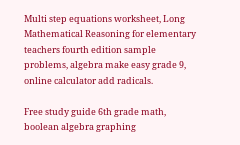Multi step equations worksheet, Long Mathematical Reasoning for elementary teachers fourth edition sample problems, algebra make easy grade 9, online calculator add radicals.

Free study guide 6th grade math, boolean algebra graphing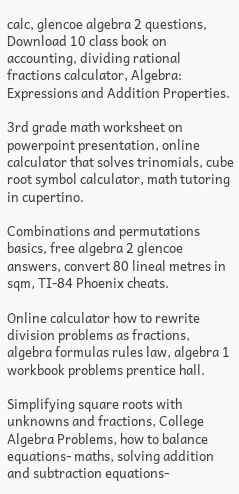calc, glencoe algebra 2 questions, Download 10 class book on accounting, dividing rational fractions calculator, Algebra: Expressions and Addition Properties.

3rd grade math worksheet on powerpoint presentation, online calculator that solves trinomials, cube root symbol calculator, math tutoring in cupertino.

Combinations and permutations basics, free algebra 2 glencoe answers, convert 80 lineal metres in sqm, TI-84 Phoenix cheats.

Online calculator how to rewrite division problems as fractions, algebra formulas rules law, algebra 1 workbook problems prentice hall.

Simplifying square roots with unknowns and fractions, College Algebra Problems, how to balance equations- maths, solving addition and subtraction equations-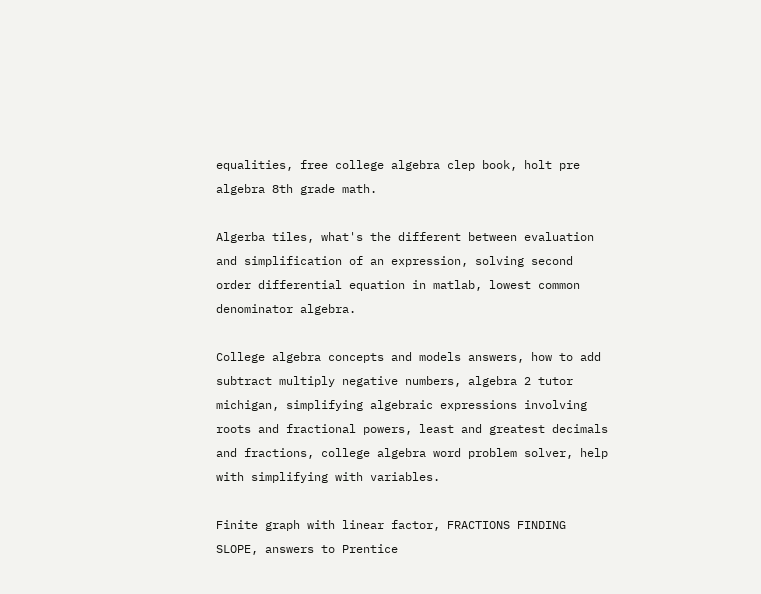equalities, free college algebra clep book, holt pre algebra 8th grade math.

Algerba tiles, what's the different between evaluation and simplification of an expression, solving second order differential equation in matlab, lowest common denominator algebra.

College algebra concepts and models answers, how to add subtract multiply negative numbers, algebra 2 tutor michigan, simplifying algebraic expressions involving roots and fractional powers, least and greatest decimals and fractions, college algebra word problem solver, help with simplifying with variables.

Finite graph with linear factor, FRACTIONS FINDING SLOPE, answers to Prentice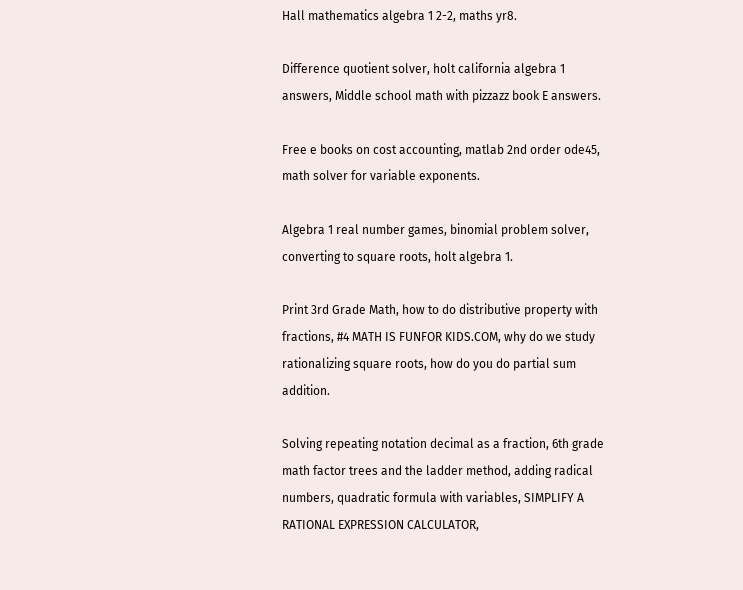Hall mathematics algebra 1 2-2, maths yr8.

Difference quotient solver, holt california algebra 1 answers, Middle school math with pizzazz book E answers.

Free e books on cost accounting, matlab 2nd order ode45, math solver for variable exponents.

Algebra 1 real number games, binomial problem solver, converting to square roots, holt algebra 1.

Print 3rd Grade Math, how to do distributive property with fractions, #4 MATH IS FUNFOR KIDS.COM, why do we study rationalizing square roots, how do you do partial sum addition.

Solving repeating notation decimal as a fraction, 6th grade math factor trees and the ladder method, adding radical numbers, quadratic formula with variables, SIMPLIFY A RATIONAL EXPRESSION CALCULATOR,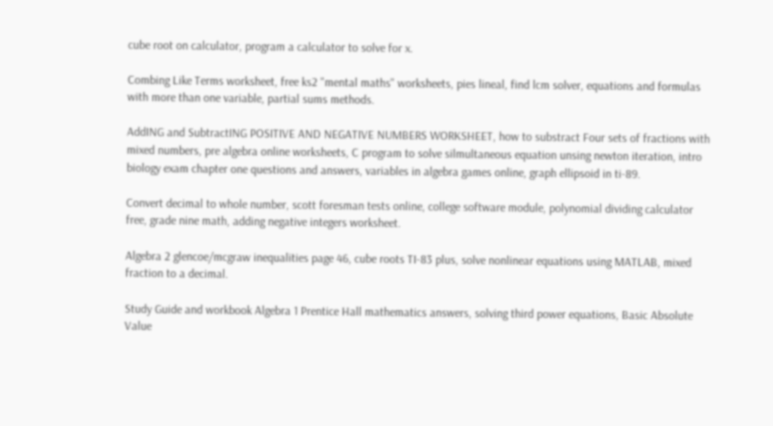cube root on calculator, program a calculator to solve for x.

Combing Like Terms worksheet, free ks2 "mental maths" worksheets, pies lineal, find lcm solver, equations and formulas with more than one variable, partial sums methods.

AddING and SubtractING POSITIVE AND NEGATIVE NUMBERS WORKSHEET, how to substract Four sets of fractions with mixed numbers, pre algebra online worksheets, C program to solve silmultaneous equation unsing newton iteration, intro biology exam chapter one questions and answers, variables in algebra games online, graph ellipsoid in ti-89.

Convert decimal to whole number, scott foresman tests online, college software module, polynomial dividing calculator free, grade nine math, adding negative integers worksheet.

Algebra 2 glencoe/mcgraw inequalities page 46, cube roots TI-83 plus, solve nonlinear equations using MATLAB, mixed fraction to a decimal.

Study Guide and workbook Algebra 1 Prentice Hall mathematics answers, solving third power equations, Basic Absolute Value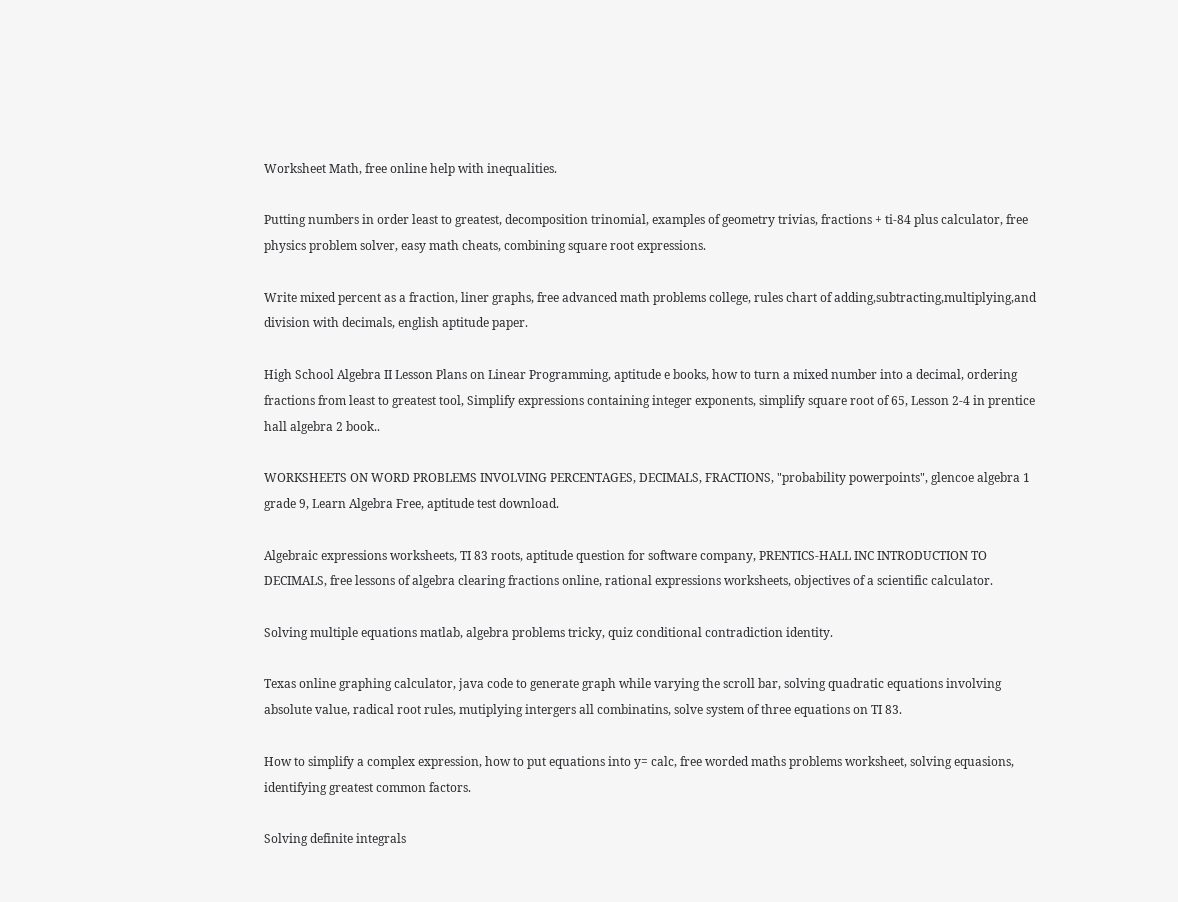Worksheet Math, free online help with inequalities.

Putting numbers in order least to greatest, decomposition trinomial, examples of geometry trivias, fractions + ti-84 plus calculator, free physics problem solver, easy math cheats, combining square root expressions.

Write mixed percent as a fraction, liner graphs, free advanced math problems college, rules chart of adding,subtracting,multiplying,and division with decimals, english aptitude paper.

High School Algebra II Lesson Plans on Linear Programming, aptitude e books, how to turn a mixed number into a decimal, ordering fractions from least to greatest tool, Simplify expressions containing integer exponents, simplify square root of 65, Lesson 2-4 in prentice hall algebra 2 book..

WORKSHEETS ON WORD PROBLEMS INVOLVING PERCENTAGES, DECIMALS, FRACTIONS, "probability powerpoints", glencoe algebra 1 grade 9, Learn Algebra Free, aptitude test download.

Algebraic expressions worksheets, TI 83 roots, aptitude question for software company, PRENTICS-HALL INC INTRODUCTION TO DECIMALS, free lessons of algebra clearing fractions online, rational expressions worksheets, objectives of a scientific calculator.

Solving multiple equations matlab, algebra problems tricky, quiz conditional contradiction identity.

Texas online graphing calculator, java code to generate graph while varying the scroll bar, solving quadratic equations involving absolute value, radical root rules, mutiplying intergers all combinatins, solve system of three equations on TI 83.

How to simplify a complex expression, how to put equations into y= calc, free worded maths problems worksheet, solving equasions, identifying greatest common factors.

Solving definite integrals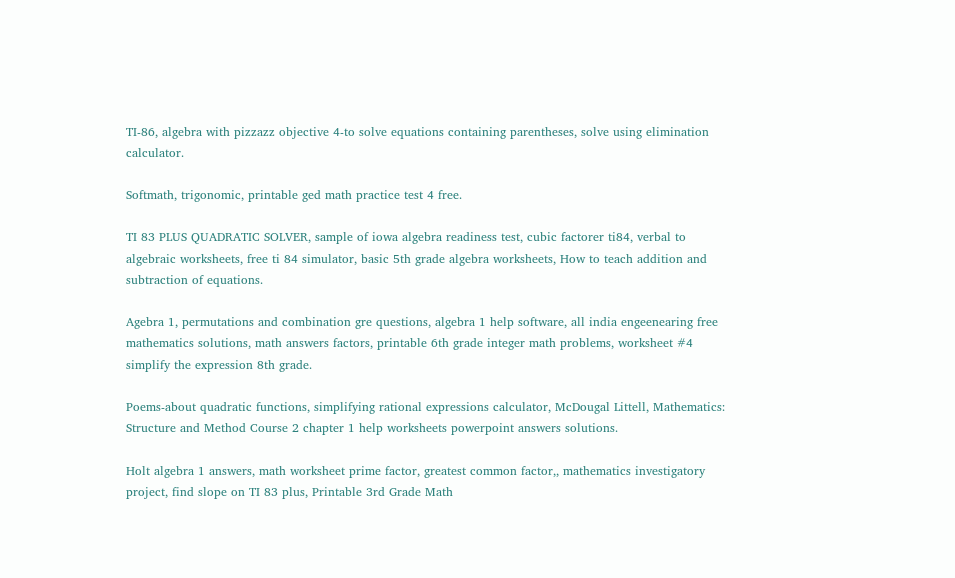TI-86, algebra with pizzazz objective 4-to solve equations containing parentheses, solve using elimination calculator.

Softmath, trigonomic, printable ged math practice test 4 free.

TI 83 PLUS QUADRATIC SOLVER, sample of iowa algebra readiness test, cubic factorer ti84, verbal to algebraic worksheets, free ti 84 simulator, basic 5th grade algebra worksheets, How to teach addition and subtraction of equations.

Agebra 1, permutations and combination gre questions, algebra 1 help software, all india engeenearing free mathematics solutions, math answers factors, printable 6th grade integer math problems, worksheet #4 simplify the expression 8th grade.

Poems-about quadratic functions, simplifying rational expressions calculator, McDougal Littell, Mathematics: Structure and Method Course 2 chapter 1 help worksheets powerpoint answers solutions.

Holt algebra 1 answers, math worksheet prime factor, greatest common factor,, mathematics investigatory project, find slope on TI 83 plus, Printable 3rd Grade Math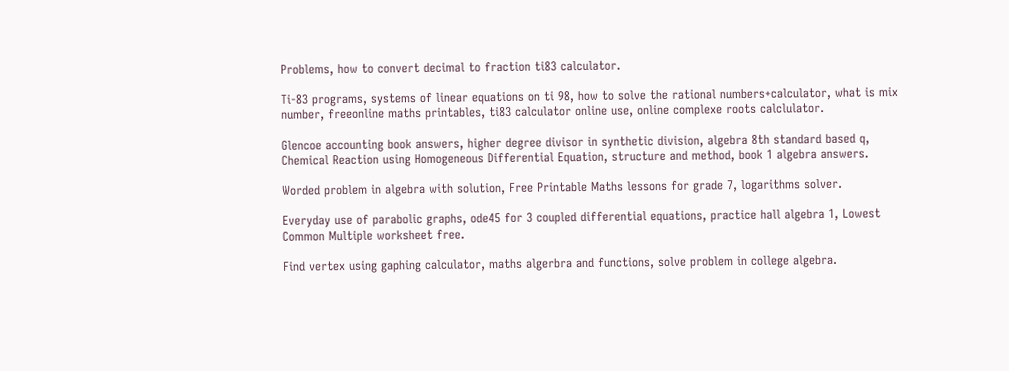Problems, how to convert decimal to fraction ti83 calculator.

Ti-83 programs, systems of linear equations on ti 98, how to solve the rational numbers+calculator, what is mix number, freeonline maths printables, ti83 calculator online use, online complexe roots calclulator.

Glencoe accounting book answers, higher degree divisor in synthetic division, algebra 8th standard based q, Chemical Reaction using Homogeneous Differential Equation, structure and method, book 1 algebra answers.

Worded problem in algebra with solution, Free Printable Maths lessons for grade 7, logarithms solver.

Everyday use of parabolic graphs, ode45 for 3 coupled differential equations, practice hall algebra 1, Lowest Common Multiple worksheet free.

Find vertex using gaphing calculator, maths algerbra and functions, solve problem in college algebra.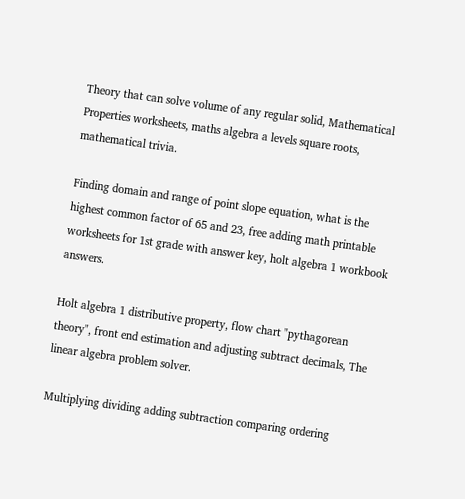Theory that can solve volume of any regular solid, Mathematical Properties worksheets, maths algebra a levels square roots, mathematical trivia.

Finding domain and range of point slope equation, what is the highest common factor of 65 and 23, free adding math printable worksheets for 1st grade with answer key, holt algebra 1 workbook answers.

Holt algebra 1 distributive property, flow chart "pythagorean theory", front end estimation and adjusting subtract decimals, The linear algebra problem solver.

Multiplying dividing adding subtraction comparing ordering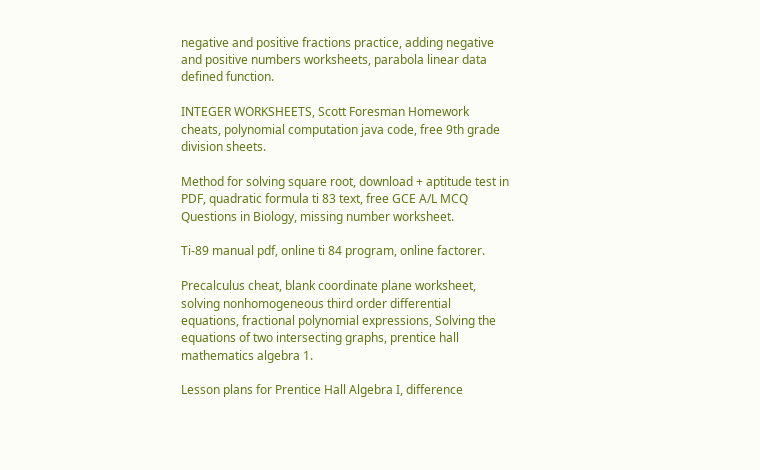negative and positive fractions practice, adding negative and positive numbers worksheets, parabola linear data defined function.

INTEGER WORKSHEETS, Scott Foresman Homework cheats, polynomial computation java code, free 9th grade division sheets.

Method for solving square root, download + aptitude test in PDF, quadratic formula ti 83 text, free GCE A/L MCQ Questions in Biology, missing number worksheet.

Ti-89 manual pdf, online ti 84 program, online factorer.

Precalculus cheat, blank coordinate plane worksheet, solving nonhomogeneous third order differential equations, fractional polynomial expressions, Solving the equations of two intersecting graphs, prentice hall mathematics algebra 1.

Lesson plans for Prentice Hall Algebra I, difference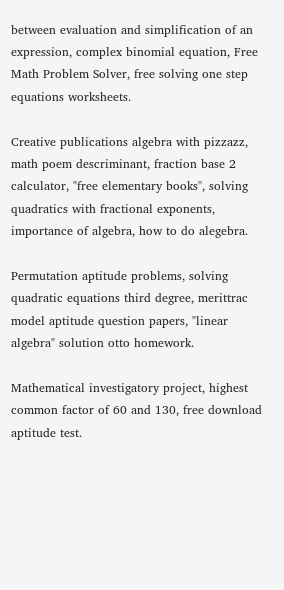between evaluation and simplification of an expression, complex binomial equation, Free Math Problem Solver, free solving one step equations worksheets.

Creative publications algebra with pizzazz, math poem descriminant, fraction base 2 calculator, "free elementary books", solving quadratics with fractional exponents, importance of algebra, how to do alegebra.

Permutation aptitude problems, solving quadratic equations third degree, merittrac model aptitude question papers, "linear algebra" solution otto homework.

Mathematical investigatory project, highest common factor of 60 and 130, free download aptitude test.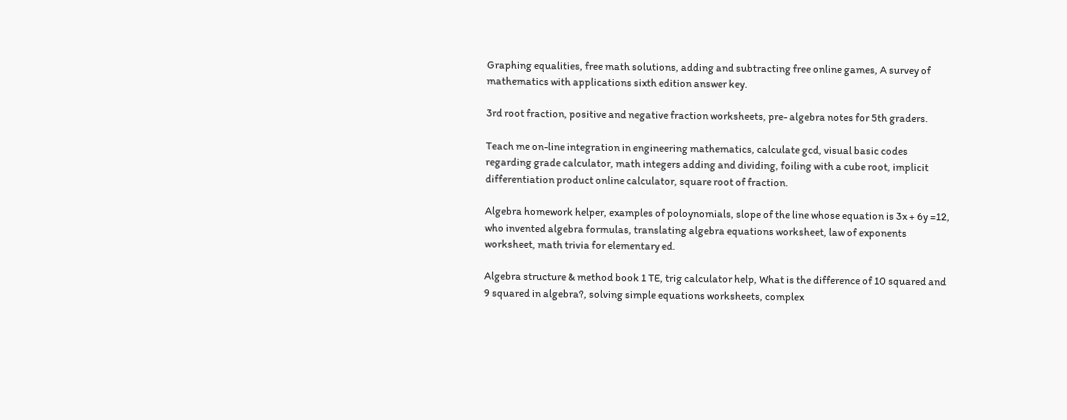Graphing equalities, free math solutions, adding and subtracting free online games, A survey of mathematics with applications sixth edition answer key.

3rd root fraction, positive and negative fraction worksheets, pre- algebra notes for 5th graders.

Teach me on-line integration in engineering mathematics, calculate gcd, visual basic codes regarding grade calculator, math integers adding and dividing, foiling with a cube root, implicit differentiation product online calculator, square root of fraction.

Algebra homework helper, examples of poloynomials, slope of the line whose equation is 3x + 6y =12, who invented algebra formulas, translating algebra equations worksheet, law of exponents worksheet, math trivia for elementary ed.

Algebra structure & method book 1 TE, trig calculator help, What is the difference of 10 squared and 9 squared in algebra?, solving simple equations worksheets, complex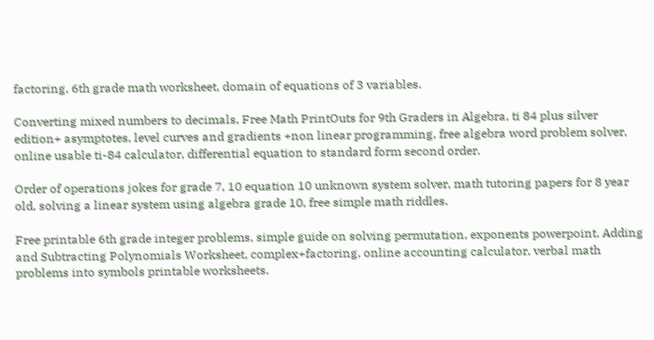factoring, 6th grade math worksheet, domain of equations of 3 variables.

Converting mixed numbers to decimals, Free Math PrintOuts for 9th Graders in Algebra, ti 84 plus silver edition+ asymptotes, level curves and gradients +non linear programming, free algebra word problem solver, online usable ti-84 calculator, differential equation to standard form second order.

Order of operations jokes for grade 7, 10 equation 10 unknown system solver, math tutoring papers for 8 year old, solving a linear system using algebra grade 10, free simple math riddles.

Free printable 6th grade integer problems, simple guide on solving permutation, exponents powerpoint, Adding and Subtracting Polynomials Worksheet, complex+factoring, online accounting calculator, verbal math problems into symbols printable worksheets.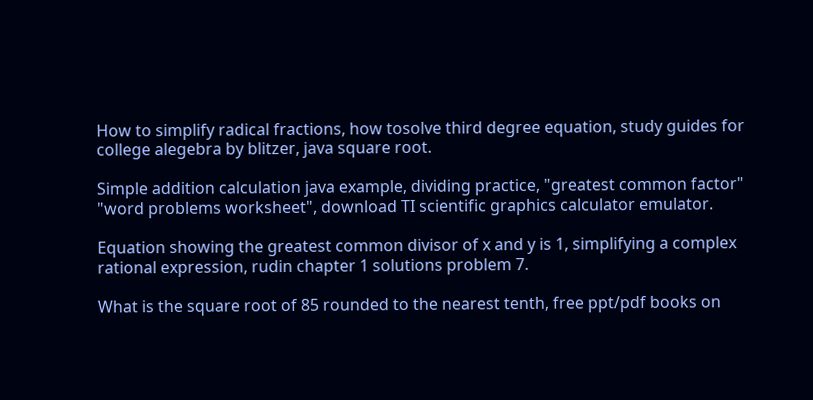How to simplify radical fractions, how tosolve third degree equation, study guides for college alegebra by blitzer, java square root.

Simple addition calculation java example, dividing practice, "greatest common factor" "word problems worksheet", download TI scientific graphics calculator emulator.

Equation showing the greatest common divisor of x and y is 1, simplifying a complex rational expression, rudin chapter 1 solutions problem 7.

What is the square root of 85 rounded to the nearest tenth, free ppt/pdf books on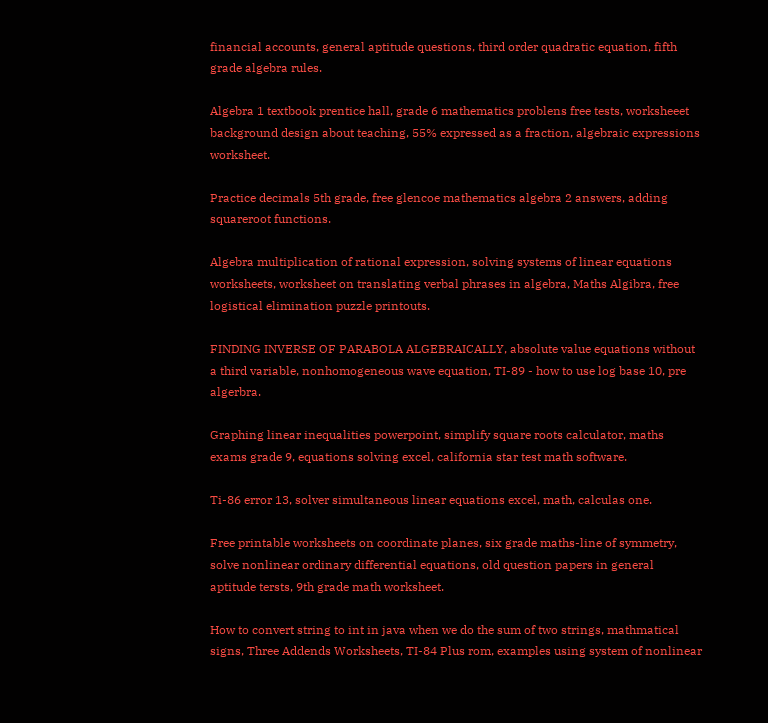financial accounts, general aptitude questions, third order quadratic equation, fifth grade algebra rules.

Algebra 1 textbook prentice hall, grade 6 mathematics problens free tests, worksheeet background design about teaching, 55% expressed as a fraction, algebraic expressions worksheet.

Practice decimals 5th grade, free glencoe mathematics algebra 2 answers, adding squareroot functions.

Algebra multiplication of rational expression, solving systems of linear equations worksheets, worksheet on translating verbal phrases in algebra, Maths Algibra, free logistical elimination puzzle printouts.

FINDING INVERSE OF PARABOLA ALGEBRAICALLY, absolute value equations without a third variable, nonhomogeneous wave equation, TI-89 - how to use log base 10, pre algerbra.

Graphing linear inequalities powerpoint, simplify square roots calculator, maths exams grade 9, equations solving excel, california star test math software.

Ti-86 error 13, solver simultaneous linear equations excel, math, calculas one.

Free printable worksheets on coordinate planes, six grade maths-line of symmetry, solve nonlinear ordinary differential equations, old question papers in general aptitude tersts, 9th grade math worksheet.

How to convert string to int in java when we do the sum of two strings, mathmatical signs, Three Addends Worksheets, TI-84 Plus rom, examples using system of nonlinear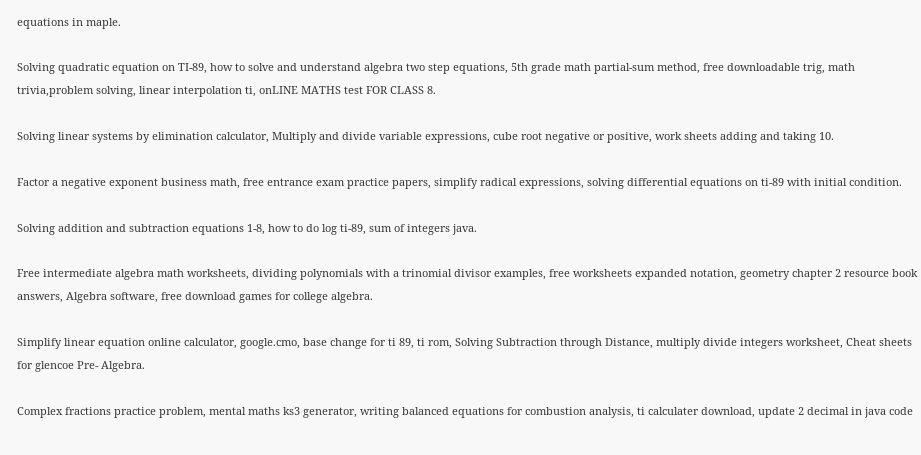equations in maple.

Solving quadratic equation on TI-89, how to solve and understand algebra two step equations, 5th grade math partial-sum method, free downloadable trig, math trivia,problem solving, linear interpolation ti, onLINE MATHS test FOR CLASS 8.

Solving linear systems by elimination calculator, Multiply and divide variable expressions, cube root negative or positive, work sheets adding and taking 10.

Factor a negative exponent business math, free entrance exam practice papers, simplify radical expressions, solving differential equations on ti-89 with initial condition.

Solving addition and subtraction equations 1-8, how to do log ti-89, sum of integers java.

Free intermediate algebra math worksheets, dividing polynomials with a trinomial divisor examples, free worksheets expanded notation, geometry chapter 2 resource book answers, Algebra software, free download games for college algebra.

Simplify linear equation online calculator, google.cmo, base change for ti 89, ti rom, Solving Subtraction through Distance, multiply divide integers worksheet, Cheat sheets for glencoe Pre- Algebra.

Complex fractions practice problem, mental maths ks3 generator, writing balanced equations for combustion analysis, ti calculater download, update 2 decimal in java code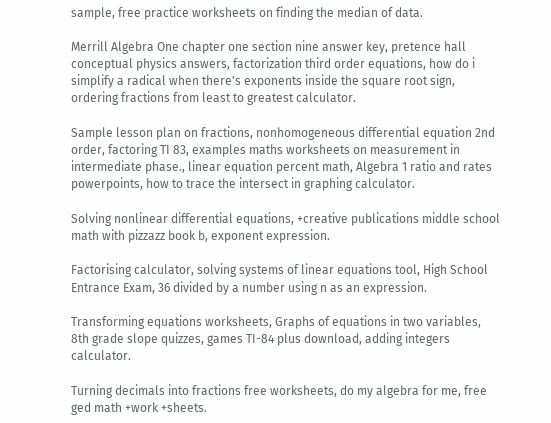sample, free practice worksheets on finding the median of data.

Merrill Algebra One chapter one section nine answer key, pretence hall conceptual physics answers, factorization third order equations, how do i simplify a radical when there's exponents inside the square root sign, ordering fractions from least to greatest calculator.

Sample lesson plan on fractions, nonhomogeneous differential equation 2nd order, factoring TI 83, examples maths worksheets on measurement in intermediate phase., linear equation percent math, Algebra 1 ratio and rates powerpoints, how to trace the intersect in graphing calculator.

Solving nonlinear differential equations, +creative publications middle school math with pizzazz book b, exponent expression.

Factorising calculator, solving systems of linear equations tool, High School Entrance Exam, 36 divided by a number using n as an expression.

Transforming equations worksheets, Graphs of equations in two variables, 8th grade slope quizzes, games TI-84 plus download, adding integers calculator.

Turning decimals into fractions free worksheets, do my algebra for me, free ged math +work +sheets.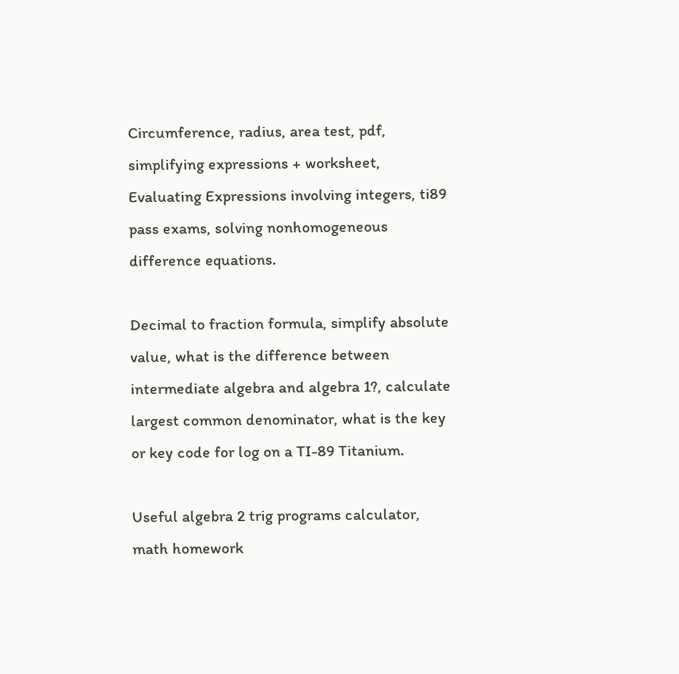Circumference, radius, area test, pdf, simplifying expressions + worksheet, Evaluating Expressions involving integers, ti89 pass exams, solving nonhomogeneous difference equations.

Decimal to fraction formula, simplify absolute value, what is the difference between intermediate algebra and algebra 1?, calculate largest common denominator, what is the key or key code for log on a TI-89 Titanium.

Useful algebra 2 trig programs calculator, math homework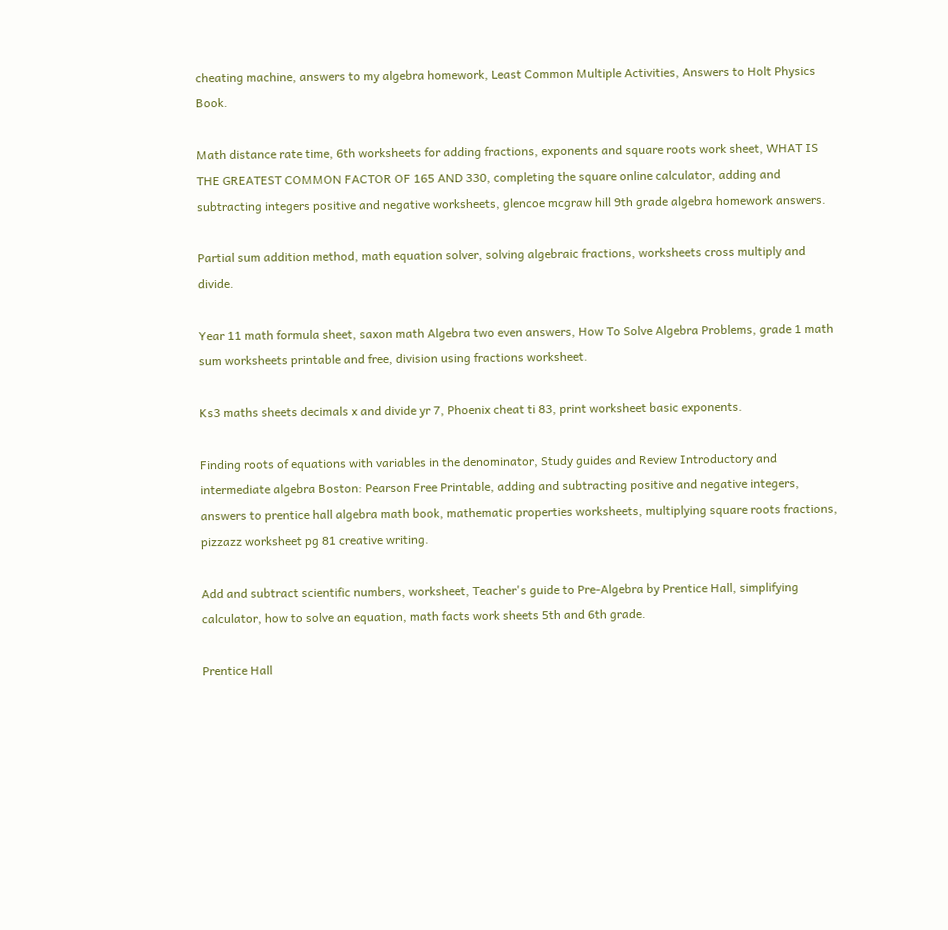cheating machine, answers to my algebra homework, Least Common Multiple Activities, Answers to Holt Physics Book.

Math distance rate time, 6th worksheets for adding fractions, exponents and square roots work sheet, WHAT IS THE GREATEST COMMON FACTOR OF 165 AND 330, completing the square online calculator, adding and subtracting integers positive and negative worksheets, glencoe mcgraw hill 9th grade algebra homework answers.

Partial sum addition method, math equation solver, solving algebraic fractions, worksheets cross multiply and divide.

Year 11 math formula sheet, saxon math Algebra two even answers, How To Solve Algebra Problems, grade 1 math sum worksheets printable and free, division using fractions worksheet.

Ks3 maths sheets decimals x and divide yr 7, Phoenix cheat ti 83, print worksheet basic exponents.

Finding roots of equations with variables in the denominator, Study guides and Review Introductory and intermediate algebra Boston: Pearson Free Printable, adding and subtracting positive and negative integers, answers to prentice hall algebra math book, mathematic properties worksheets, multiplying square roots fractions, pizzazz worksheet pg 81 creative writing.

Add and subtract scientific numbers, worksheet, Teacher's guide to Pre-Algebra by Prentice Hall, simplifying calculator, how to solve an equation, math facts work sheets 5th and 6th grade.

Prentice Hall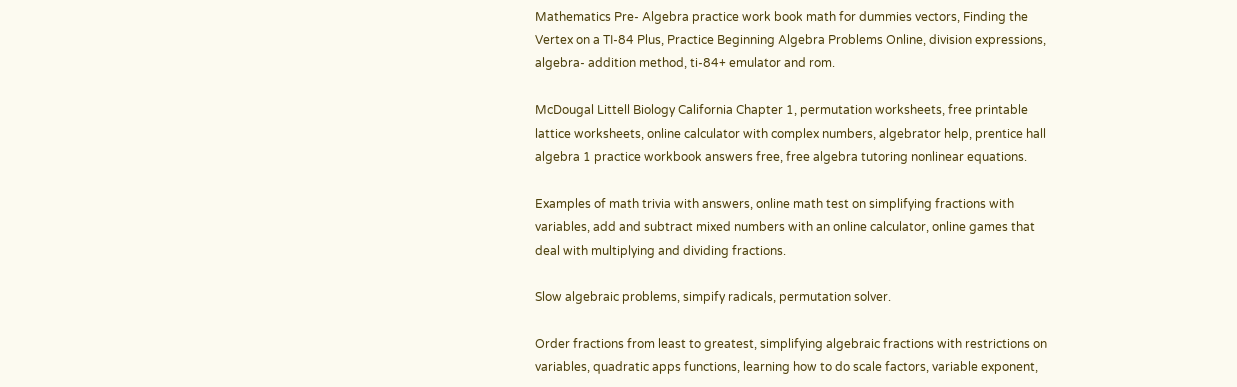Mathematics Pre- Algebra practice work book math for dummies vectors, Finding the Vertex on a TI-84 Plus, Practice Beginning Algebra Problems Online, division expressions, algebra- addition method, ti-84+ emulator and rom.

McDougal Littell Biology California Chapter 1, permutation worksheets, free printable lattice worksheets, online calculator with complex numbers, algebrator help, prentice hall algebra 1 practice workbook answers free, free algebra tutoring nonlinear equations.

Examples of math trivia with answers, online math test on simplifying fractions with variables, add and subtract mixed numbers with an online calculator, online games that deal with multiplying and dividing fractions.

Slow algebraic problems, simpify radicals, permutation solver.

Order fractions from least to greatest, simplifying algebraic fractions with restrictions on variables, quadratic apps functions, learning how to do scale factors, variable exponent,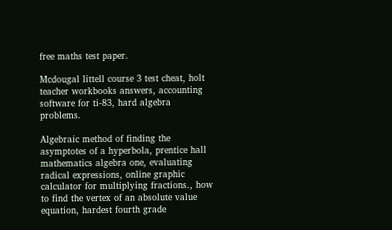free maths test paper.

Mcdougal littell course 3 test cheat, holt teacher workbooks answers, accounting software for ti-83, hard algebra problems.

Algebraic method of finding the asymptotes of a hyperbola, prentice hall mathematics algebra one, evaluating radical expressions, online graphic calculator for multiplying fractions., how to find the vertex of an absolute value equation, hardest fourth grade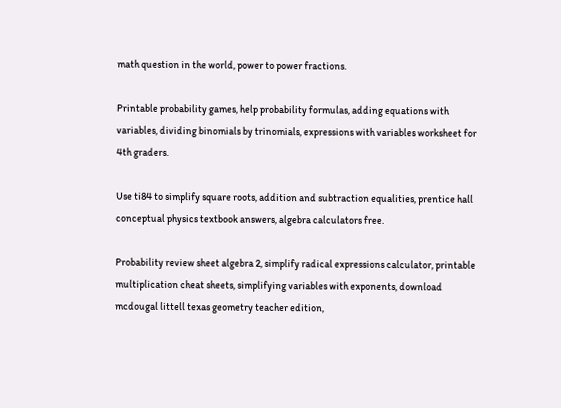math question in the world, power to power fractions.

Printable probability games, help probability formulas, adding equations with variables, dividing binomials by trinomials, expressions with variables worksheet for 4th graders.

Use ti84 to simplify square roots, addition and subtraction equalities, prentice hall conceptual physics textbook answers, algebra calculators free.

Probability review sheet algebra 2, simplify radical expressions calculator, printable multiplication cheat sheets, simplifying variables with exponents, download mcdougal littell texas geometry teacher edition,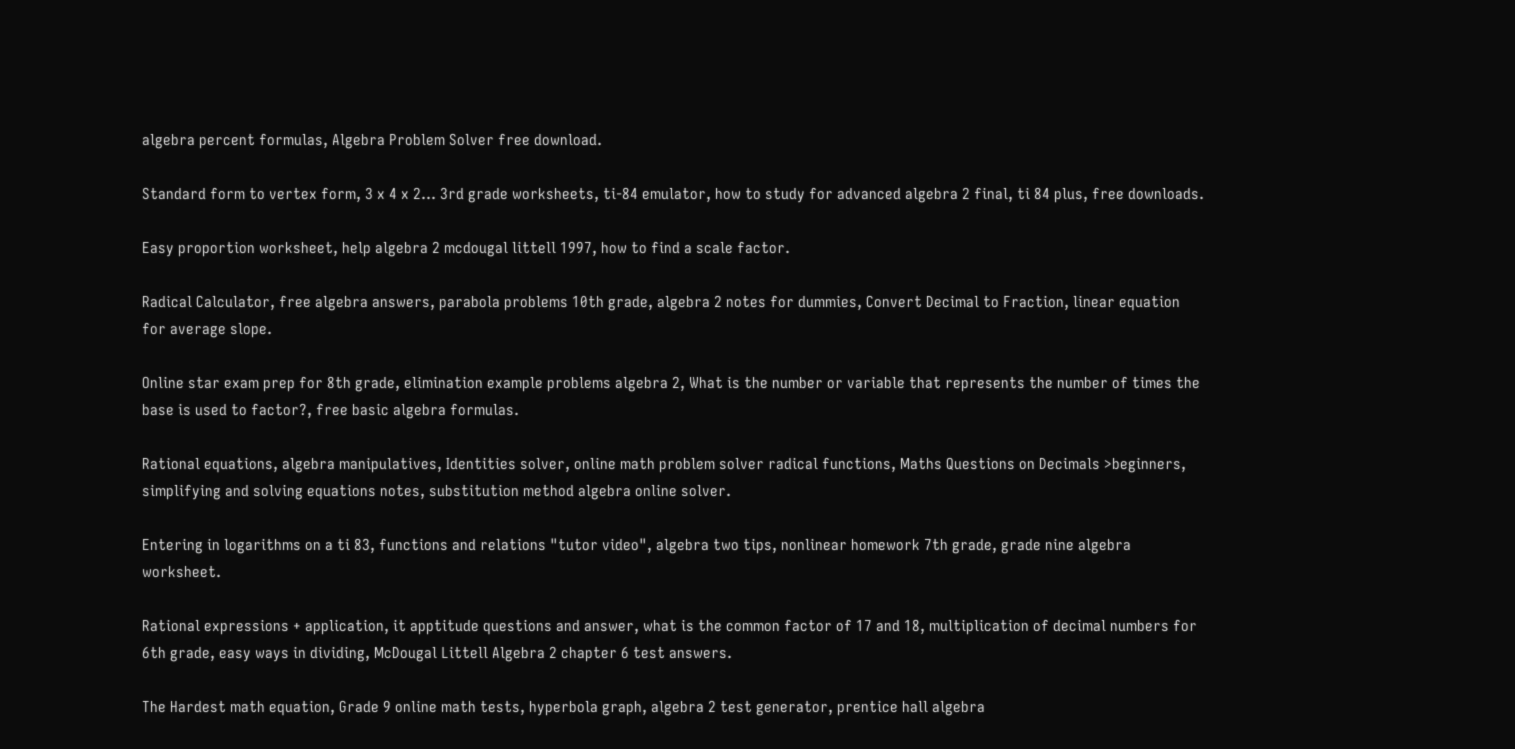algebra percent formulas, Algebra Problem Solver free download.

Standard form to vertex form, 3 x 4 x 2... 3rd grade worksheets, ti-84 emulator, how to study for advanced algebra 2 final, ti 84 plus, free downloads.

Easy proportion worksheet, help algebra 2 mcdougal littell 1997, how to find a scale factor.

Radical Calculator, free algebra answers, parabola problems 10th grade, algebra 2 notes for dummies, Convert Decimal to Fraction, linear equation for average slope.

Online star exam prep for 8th grade, elimination example problems algebra 2, What is the number or variable that represents the number of times the base is used to factor?, free basic algebra formulas.

Rational equations, algebra manipulatives, Identities solver, online math problem solver radical functions, Maths Questions on Decimals >beginners, simplifying and solving equations notes, substitution method algebra online solver.

Entering in logarithms on a ti 83, functions and relations "tutor video", algebra two tips, nonlinear homework 7th grade, grade nine algebra worksheet.

Rational expressions + application, it apptitude questions and answer, what is the common factor of 17 and 18, multiplication of decimal numbers for 6th grade, easy ways in dividing, McDougal Littell Algebra 2 chapter 6 test answers.

The Hardest math equation, Grade 9 online math tests, hyperbola graph, algebra 2 test generator, prentice hall algebra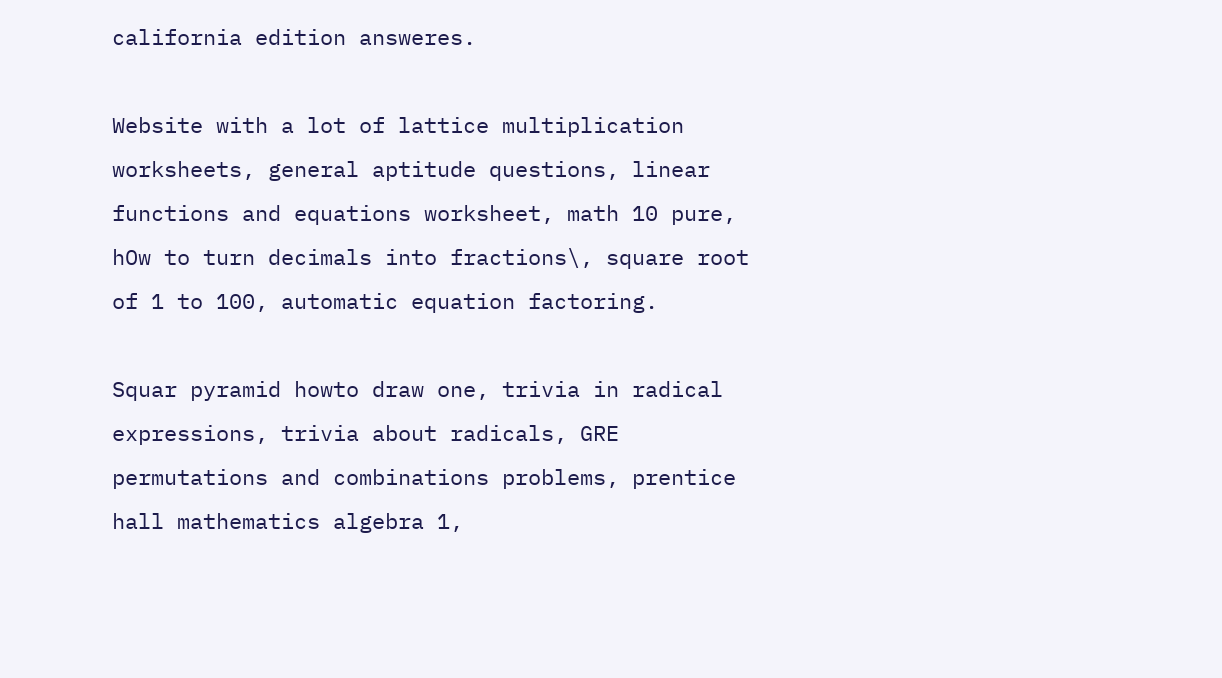california edition answeres.

Website with a lot of lattice multiplication worksheets, general aptitude questions, linear functions and equations worksheet, math 10 pure, hOw to turn decimals into fractions\, square root of 1 to 100, automatic equation factoring.

Squar pyramid howto draw one, trivia in radical expressions, trivia about radicals, GRE permutations and combinations problems, prentice hall mathematics algebra 1,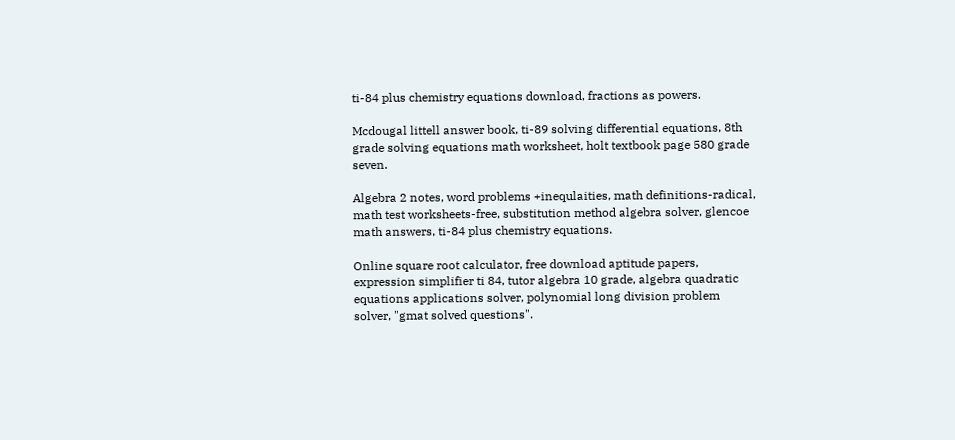ti-84 plus chemistry equations download, fractions as powers.

Mcdougal littell answer book, ti-89 solving differential equations, 8th grade solving equations math worksheet, holt textbook page 580 grade seven.

Algebra 2 notes, word problems +inequlaities, math definitions-radical, math test worksheets-free, substitution method algebra solver, glencoe math answers, ti-84 plus chemistry equations.

Online square root calculator, free download aptitude papers, expression simplifier ti 84, tutor algebra 10 grade, algebra quadratic equations applications solver, polynomial long division problem solver, "gmat solved questions".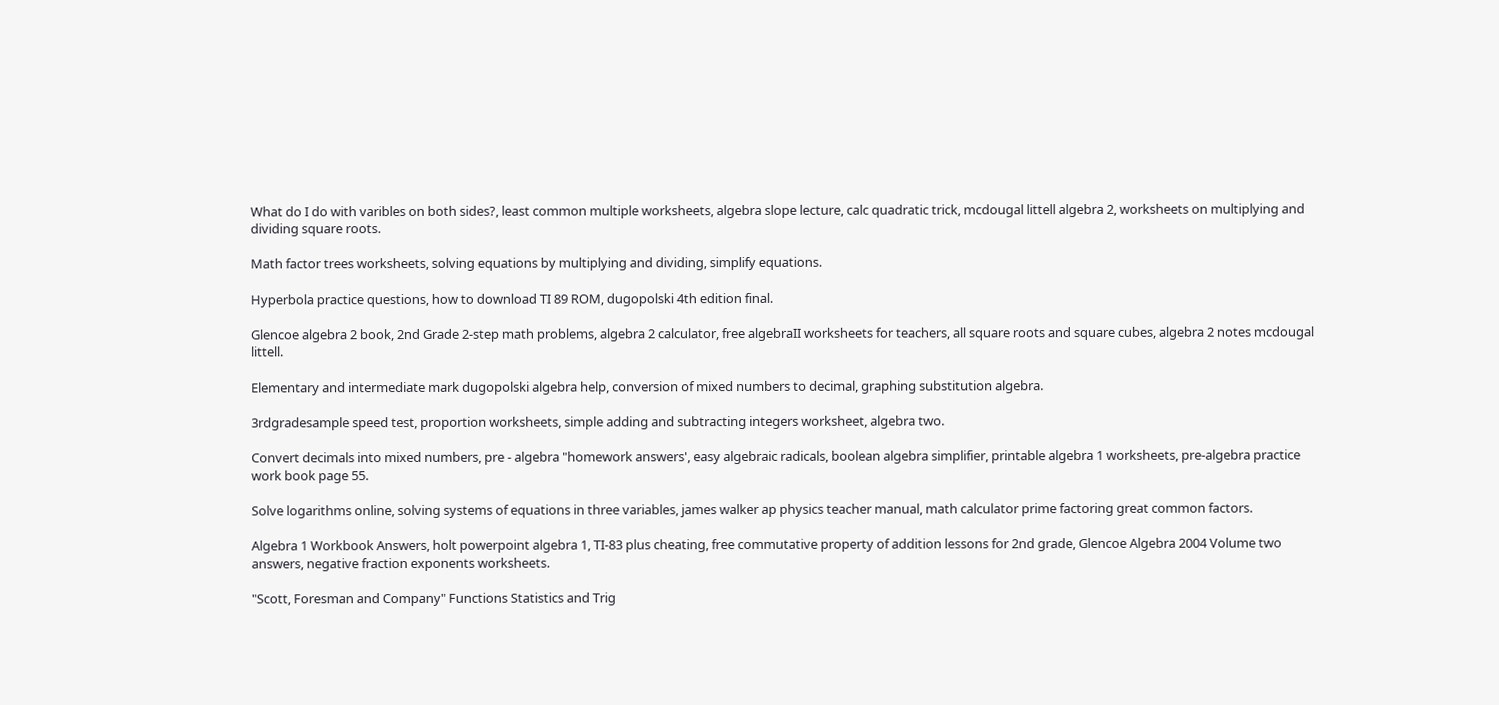What do I do with varibles on both sides?, least common multiple worksheets, algebra slope lecture, calc quadratic trick, mcdougal littell algebra 2, worksheets on multiplying and dividing square roots.

Math factor trees worksheets, solving equations by multiplying and dividing, simplify equations.

Hyperbola practice questions, how to download TI 89 ROM, dugopolski 4th edition final.

Glencoe algebra 2 book, 2nd Grade 2-step math problems, algebra 2 calculator, free algebraII worksheets for teachers, all square roots and square cubes, algebra 2 notes mcdougal littell.

Elementary and intermediate mark dugopolski algebra help, conversion of mixed numbers to decimal, graphing substitution algebra.

3rdgradesample speed test, proportion worksheets, simple adding and subtracting integers worksheet, algebra two.

Convert decimals into mixed numbers, pre - algebra "homework answers', easy algebraic radicals, boolean algebra simplifier, printable algebra 1 worksheets, pre-algebra practice work book page 55.

Solve logarithms online, solving systems of equations in three variables, james walker ap physics teacher manual, math calculator prime factoring great common factors.

Algebra 1 Workbook Answers, holt powerpoint algebra 1, TI-83 plus cheating, free commutative property of addition lessons for 2nd grade, Glencoe Algebra 2004 Volume two answers, negative fraction exponents worksheets.

"Scott, Foresman and Company" Functions Statistics and Trig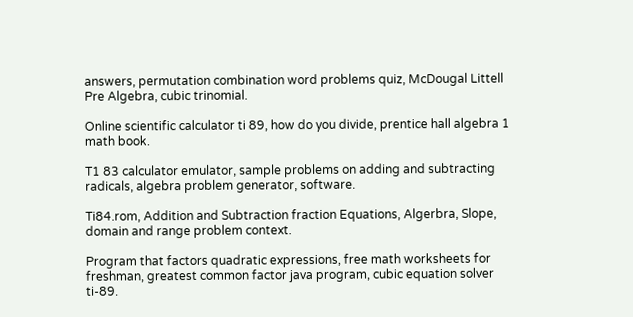answers, permutation combination word problems quiz, McDougal Littell Pre Algebra, cubic trinomial.

Online scientific calculator ti 89, how do you divide, prentice hall algebra 1 math book.

T1 83 calculator emulator, sample problems on adding and subtracting radicals, algebra problem generator, software.

Ti84.rom, Addition and Subtraction fraction Equations, Algerbra, Slope, domain and range problem context.

Program that factors quadratic expressions, free math worksheets for freshman, greatest common factor java program, cubic equation solver ti-89.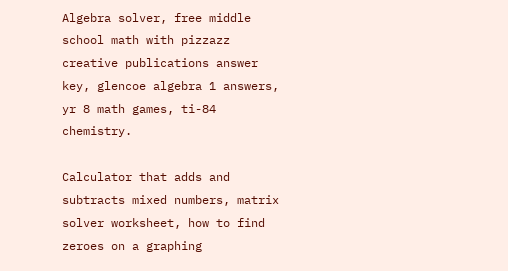Algebra solver, free middle school math with pizzazz creative publications answer key, glencoe algebra 1 answers, yr 8 math games, ti-84 chemistry.

Calculator that adds and subtracts mixed numbers, matrix solver worksheet, how to find zeroes on a graphing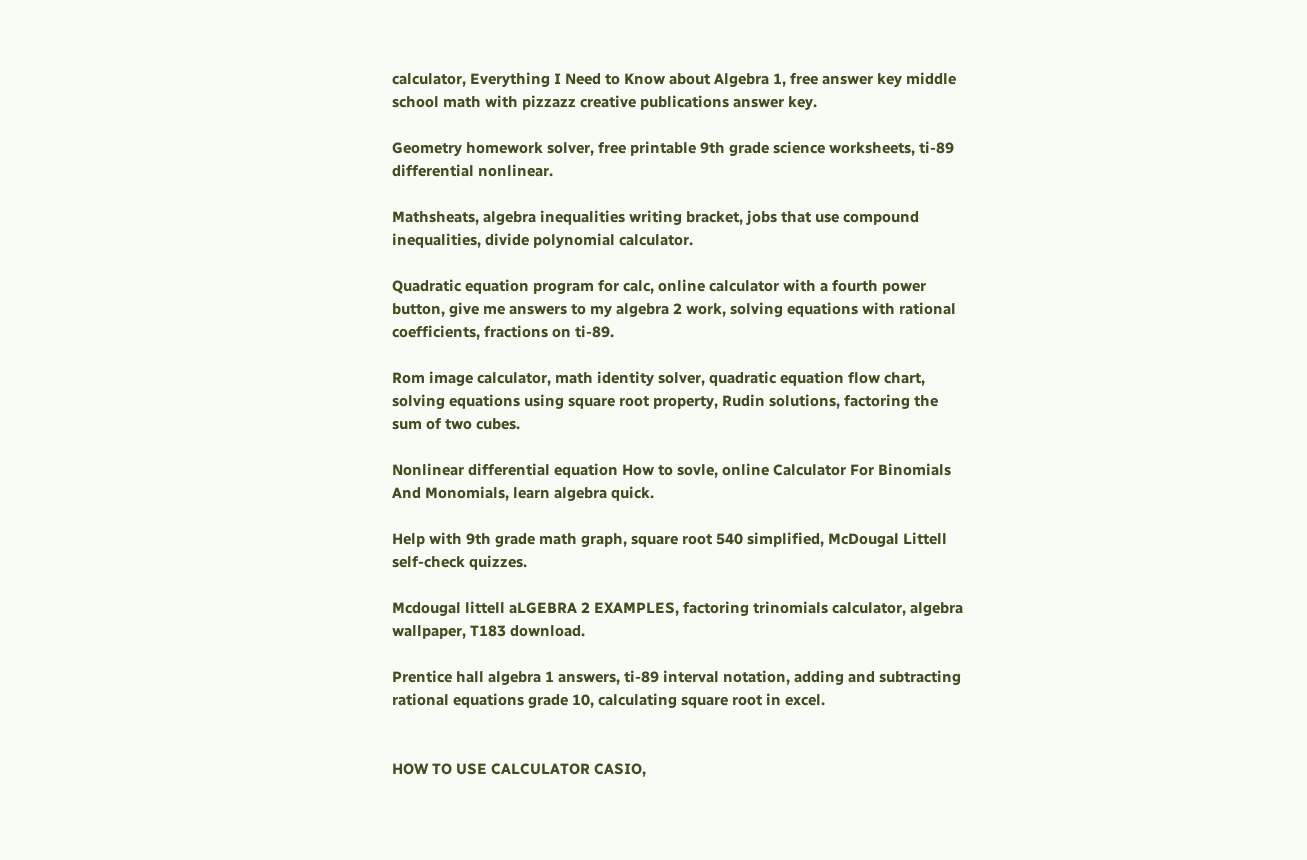calculator, Everything I Need to Know about Algebra 1, free answer key middle school math with pizzazz creative publications answer key.

Geometry homework solver, free printable 9th grade science worksheets, ti-89 differential nonlinear.

Mathsheats, algebra inequalities writing bracket, jobs that use compound inequalities, divide polynomial calculator.

Quadratic equation program for calc, online calculator with a fourth power button, give me answers to my algebra 2 work, solving equations with rational coefficients, fractions on ti-89.

Rom image calculator, math identity solver, quadratic equation flow chart, solving equations using square root property, Rudin solutions, factoring the sum of two cubes.

Nonlinear differential equation How to sovle, online Calculator For Binomials And Monomials, learn algebra quick.

Help with 9th grade math graph, square root 540 simplified, McDougal Littell self-check quizzes.

Mcdougal littell aLGEBRA 2 EXAMPLES, factoring trinomials calculator, algebra wallpaper, T183 download.

Prentice hall algebra 1 answers, ti-89 interval notation, adding and subtracting rational equations grade 10, calculating square root in excel.


HOW TO USE CALCULATOR CASIO,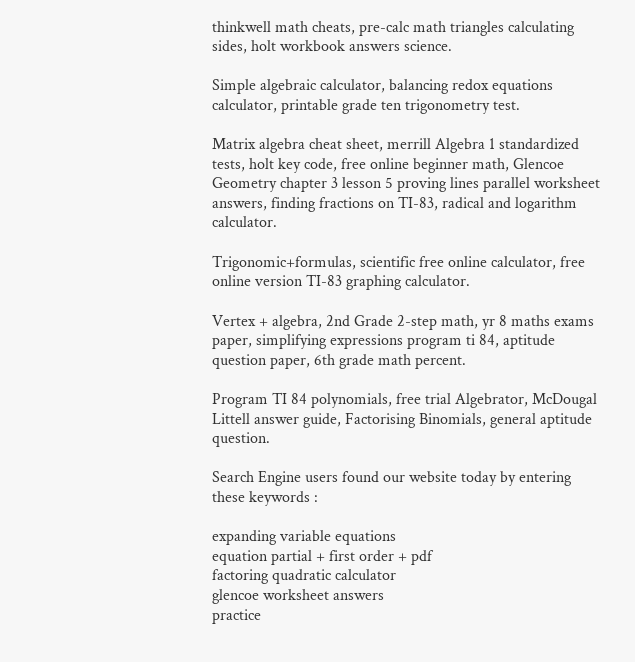thinkwell math cheats, pre-calc math triangles calculating sides, holt workbook answers science.

Simple algebraic calculator, balancing redox equations calculator, printable grade ten trigonometry test.

Matrix algebra cheat sheet, merrill Algebra 1 standardized tests, holt key code, free online beginner math, Glencoe Geometry chapter 3 lesson 5 proving lines parallel worksheet answers, finding fractions on TI-83, radical and logarithm calculator.

Trigonomic+formulas, scientific free online calculator, free online version TI-83 graphing calculator.

Vertex + algebra, 2nd Grade 2-step math, yr 8 maths exams paper, simplifying expressions program ti 84, aptitude question paper, 6th grade math percent.

Program TI 84 polynomials, free trial Algebrator, McDougal Littell answer guide, Factorising Binomials, general aptitude question.

Search Engine users found our website today by entering these keywords :

expanding variable equations
equation partial + first order + pdf
factoring quadratic calculator
glencoe worksheet answers
practice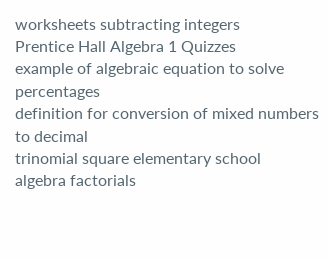worksheets subtracting integers
Prentice Hall Algebra 1 Quizzes
example of algebraic equation to solve percentages
definition for conversion of mixed numbers to decimal
trinomial square elementary school
algebra factorials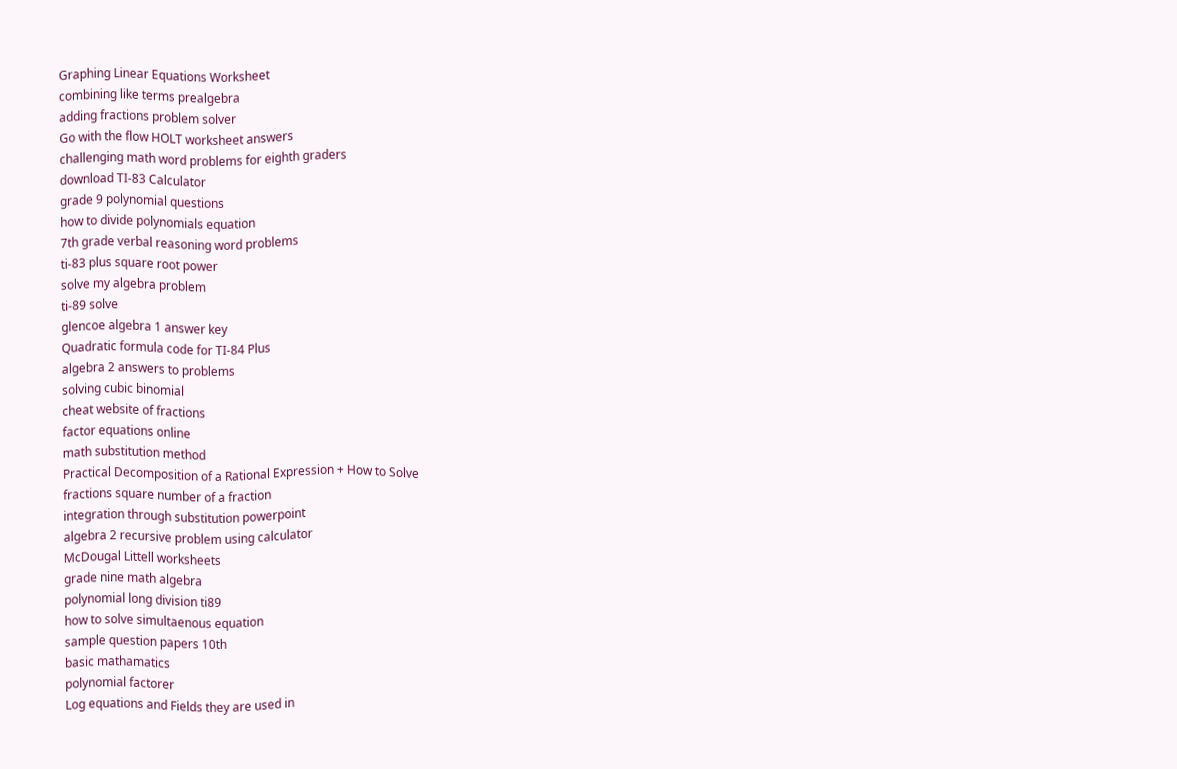Graphing Linear Equations Worksheet
combining like terms prealgebra
adding fractions problem solver
Go with the flow HOLT worksheet answers
challenging math word problems for eighth graders
download TI-83 Calculator
grade 9 polynomial questions
how to divide polynomials equation
7th grade verbal reasoning word problems
ti-83 plus square root power
solve my algebra problem
ti-89 solve
glencoe algebra 1 answer key
Quadratic formula code for TI-84 Plus
algebra 2 answers to problems
solving cubic binomial
cheat website of fractions
factor equations online
math substitution method
Practical Decomposition of a Rational Expression + How to Solve
fractions square number of a fraction
integration through substitution powerpoint
algebra 2 recursive problem using calculator
McDougal Littell worksheets
grade nine math algebra
polynomial long division ti89
how to solve simultaenous equation
sample question papers 10th
basic mathamatics
polynomial factorer
Log equations and Fields they are used in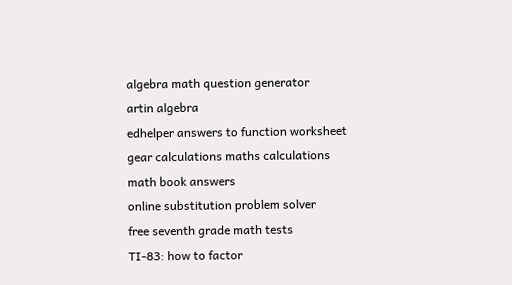algebra math question generator
artin algebra
edhelper answers to function worksheet
gear calculations maths calculations
math book answers
online substitution problem solver
free seventh grade math tests
TI-83: how to factor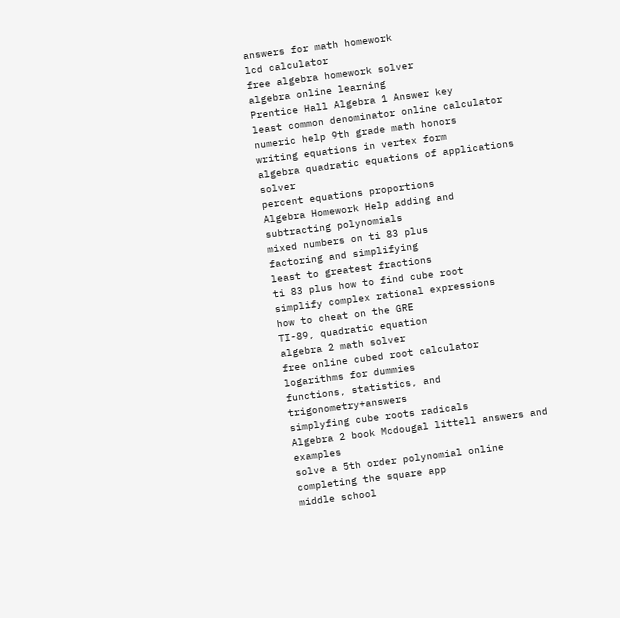answers for math homework
lcd calculator
free algebra homework solver
algebra online learning
Prentice Hall Algebra 1 Answer key
least common denominator online calculator
numeric help 9th grade math honors
writing equations in vertex form
algebra quadratic equations of applications solver
percent equations proportions
Algebra Homework Help adding and subtracting polynomials
mixed numbers on ti 83 plus
factoring and simplifying
least to greatest fractions
ti 83 plus how to find cube root
simplify complex rational expressions
how to cheat on the GRE
TI-89, quadratic equation
algebra 2 math solver
free online cubed root calculator
logarithms for dummies
functions, statistics, and trigonometry+answers
simplyfing cube roots radicals
Algebra 2 book Mcdougal littell answers and examples
solve a 5th order polynomial online
completing the square app
middle school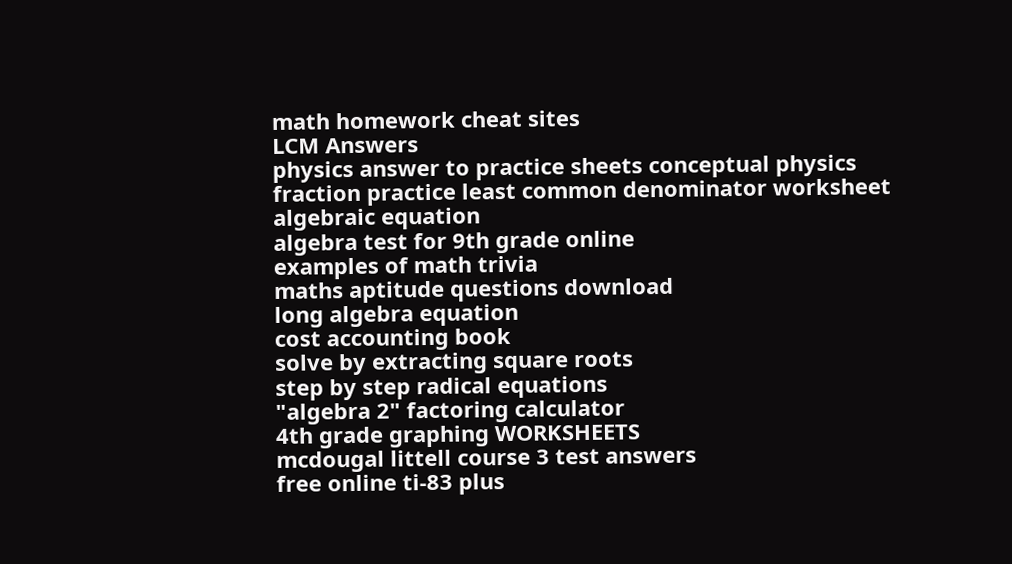math homework cheat sites
LCM Answers
physics answer to practice sheets conceptual physics
fraction practice least common denominator worksheet
algebraic equation
algebra test for 9th grade online
examples of math trivia
maths aptitude questions download
long algebra equation
cost accounting book
solve by extracting square roots
step by step radical equations
"algebra 2" factoring calculator
4th grade graphing WORKSHEETS
mcdougal littell course 3 test answers
free online ti-83 plus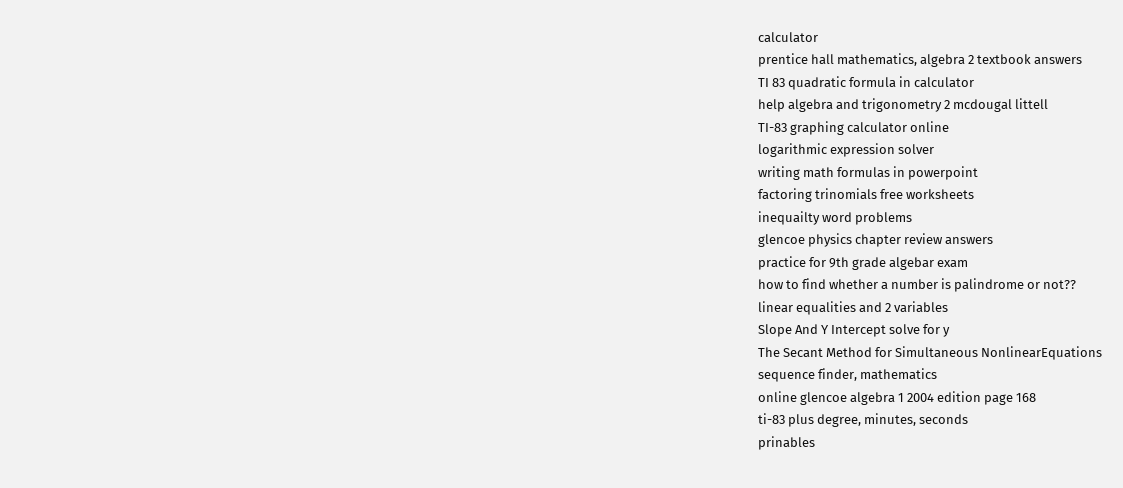calculator
prentice hall mathematics, algebra 2 textbook answers
TI 83 quadratic formula in calculator
help algebra and trigonometry 2 mcdougal littell
TI-83 graphing calculator online
logarithmic expression solver
writing math formulas in powerpoint
factoring trinomials free worksheets
inequailty word problems
glencoe physics chapter review answers
practice for 9th grade algebar exam
how to find whether a number is palindrome or not??
linear equalities and 2 variables
Slope And Y Intercept solve for y
The Secant Method for Simultaneous NonlinearEquations
sequence finder, mathematics
online glencoe algebra 1 2004 edition page 168
ti-83 plus degree, minutes, seconds
prinables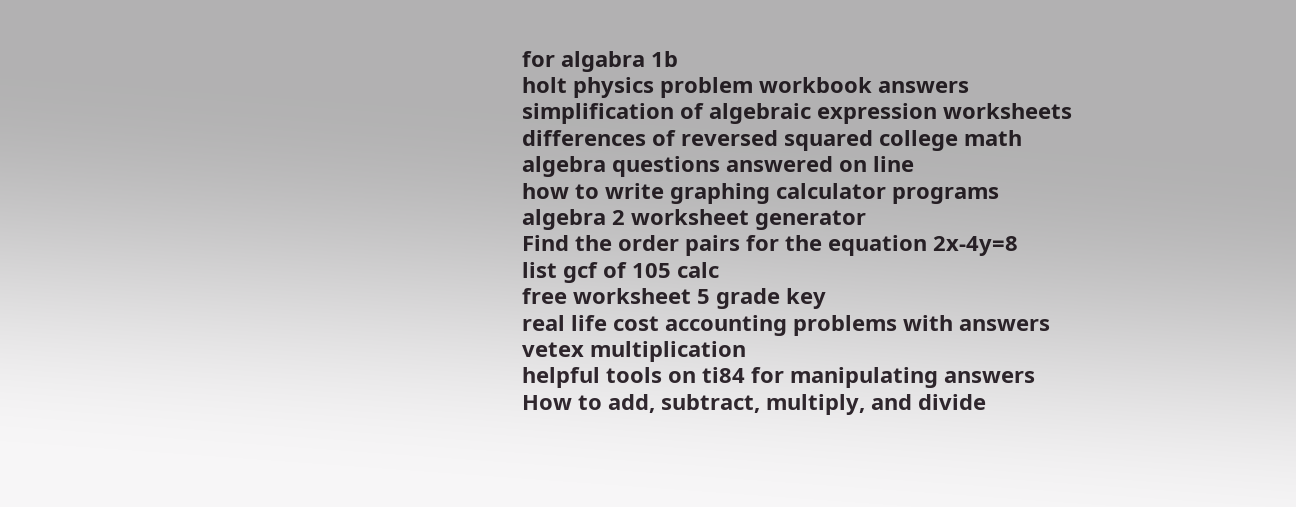for algabra 1b
holt physics problem workbook answers
simplification of algebraic expression worksheets
differences of reversed squared college math
algebra questions answered on line
how to write graphing calculator programs
algebra 2 worksheet generator
Find the order pairs for the equation 2x-4y=8
list gcf of 105 calc
free worksheet 5 grade key
real life cost accounting problems with answers
vetex multiplication
helpful tools on ti84 for manipulating answers
How to add, subtract, multiply, and divide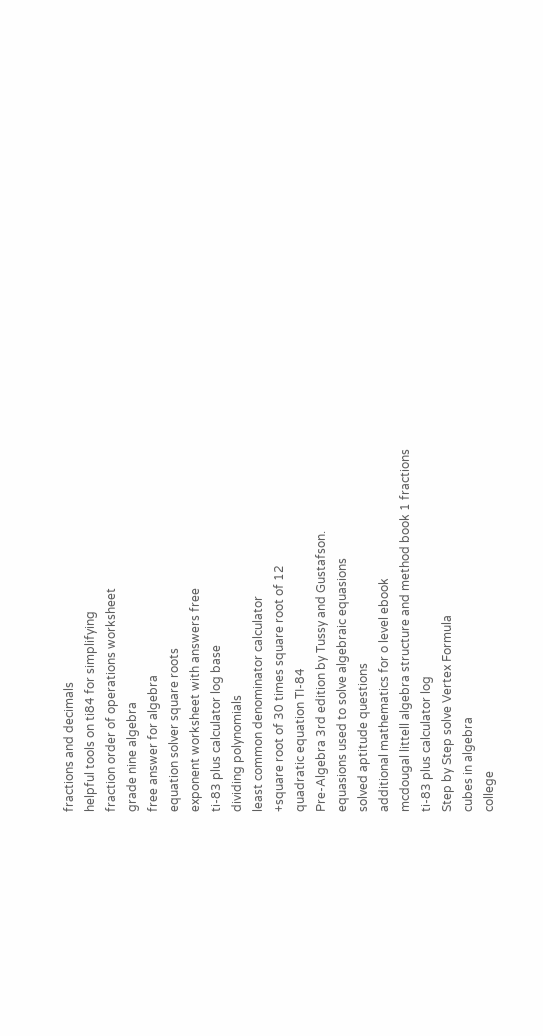fractions and decimals
helpful tools on ti84 for simplifying
fraction order of operations worksheet
grade nine algebra
free answer for algebra
equation solver square roots
exponent worksheet with answers free
ti-83 plus calculator log base
dividing polynomials
least common denominator calculator
+square root of 30 times square root of 12
quadratic equation TI-84
Pre-Algebra 3rd edition by Tussy and Gustafson.
equasions used to solve algebraic equasions
solved aptitude questions
additional mathematics for o level ebook
mcdougal littell algebra structure and method book 1 fractions
ti-83 plus calculator log
Step by Step solve Vertex Formula
cubes in algebra
college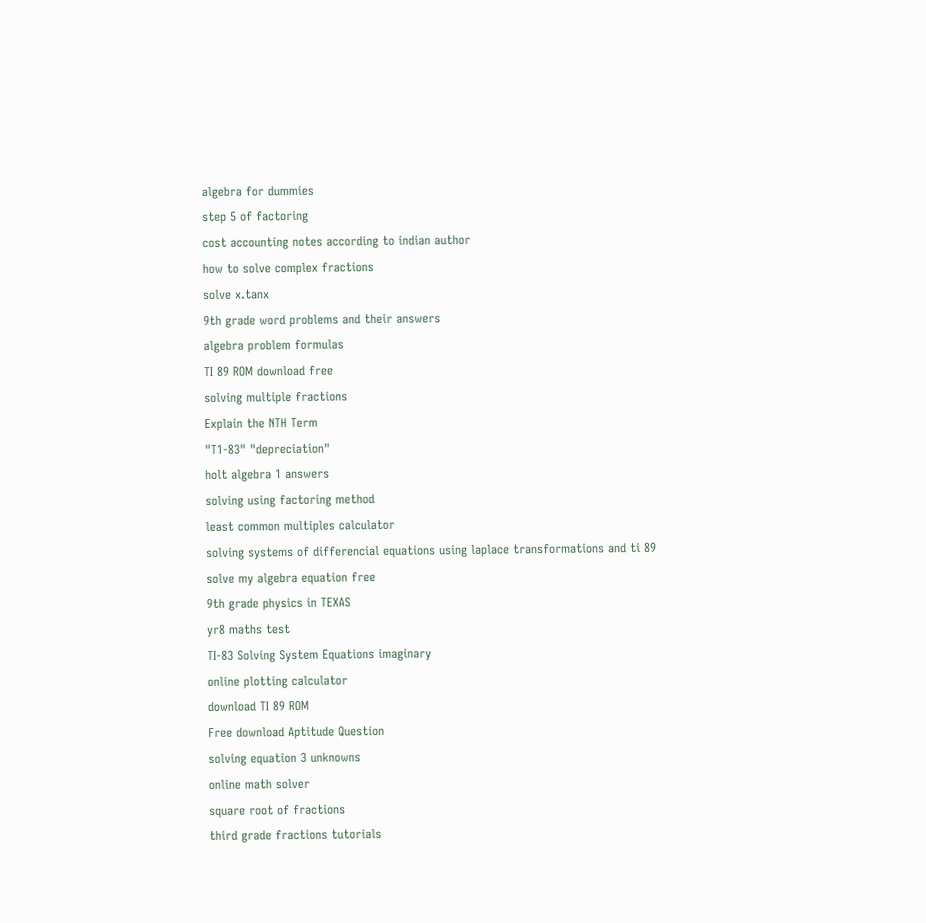algebra for dummies
step 5 of factoring
cost accounting notes according to indian author
how to solve complex fractions
solve x.tanx
9th grade word problems and their answers
algebra problem formulas
TI 89 ROM download free
solving multiple fractions
Explain the NTH Term
"T1-83" "depreciation"
holt algebra 1 answers
solving using factoring method
least common multiples calculator
solving systems of differencial equations using laplace transformations and ti 89
solve my algebra equation free
9th grade physics in TEXAS
yr8 maths test
TI-83 Solving System Equations imaginary
online plotting calculator
download TI 89 ROM
Free download Aptitude Question
solving equation 3 unknowns
online math solver
square root of fractions
third grade fractions tutorials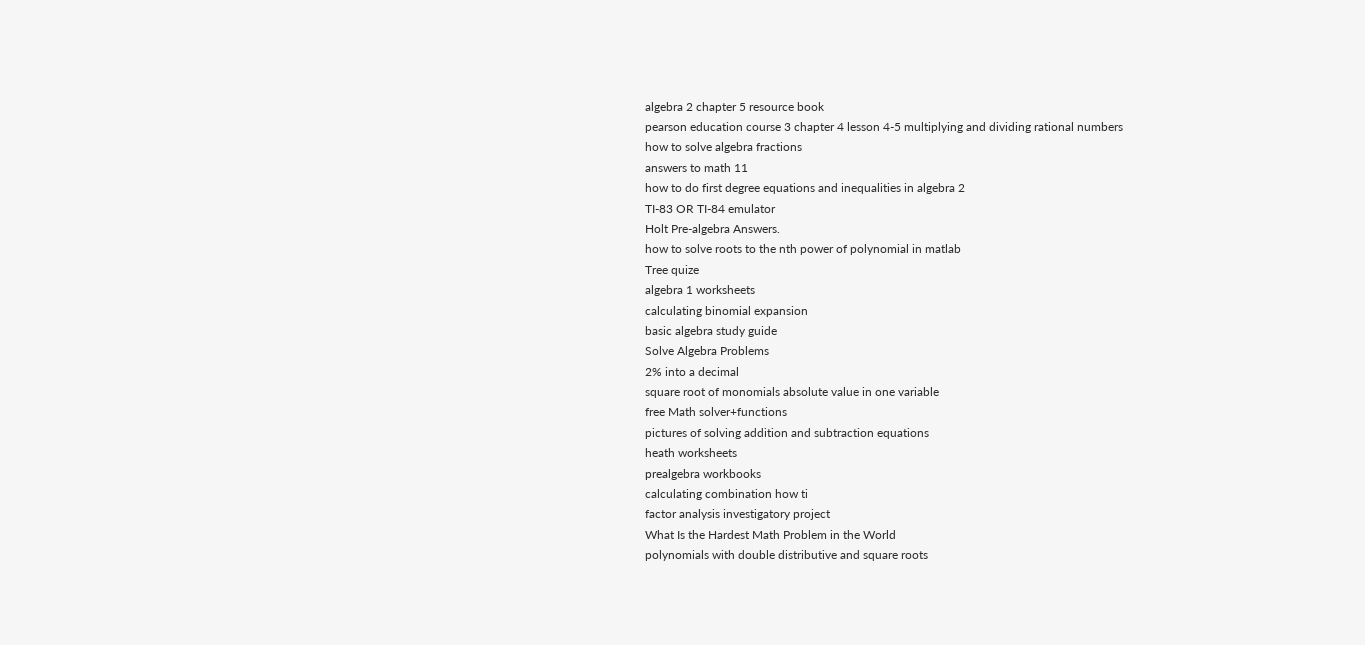algebra 2 chapter 5 resource book
pearson education course 3 chapter 4 lesson 4-5 multiplying and dividing rational numbers
how to solve algebra fractions
answers to math 11
how to do first degree equations and inequalities in algebra 2
TI-83 OR TI-84 emulator
Holt Pre-algebra Answers.
how to solve roots to the nth power of polynomial in matlab
Tree quize
algebra 1 worksheets
calculating binomial expansion
basic algebra study guide
Solve Algebra Problems
2% into a decimal
square root of monomials absolute value in one variable
free Math solver+functions
pictures of solving addition and subtraction equations
heath worksheets
prealgebra workbooks
calculating combination how ti
factor analysis investigatory project
What Is the Hardest Math Problem in the World
polynomials with double distributive and square roots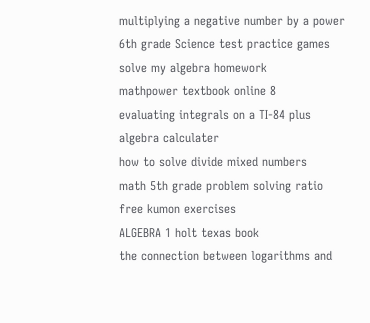multiplying a negative number by a power
6th grade Science test practice games
solve my algebra homework
mathpower textbook online 8
evaluating integrals on a TI-84 plus
algebra calculater
how to solve divide mixed numbers
math 5th grade problem solving ratio
free kumon exercises
ALGEBRA 1 holt texas book
the connection between logarithms and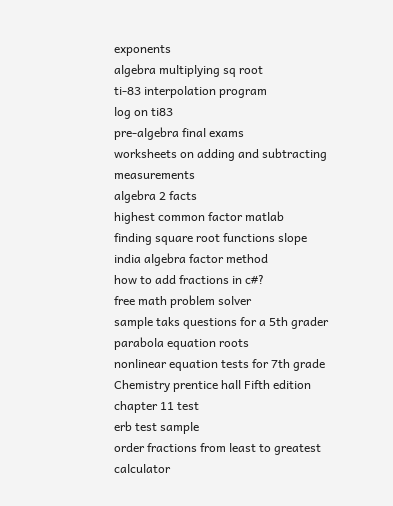exponents
algebra multiplying sq root
ti-83 interpolation program
log on ti83
pre-algebra final exams
worksheets on adding and subtracting measurements
algebra 2 facts
highest common factor matlab
finding square root functions slope
india algebra factor method
how to add fractions in c#?
free math problem solver
sample taks questions for a 5th grader
parabola equation roots
nonlinear equation tests for 7th grade
Chemistry prentice hall Fifth edition chapter 11 test
erb test sample
order fractions from least to greatest calculator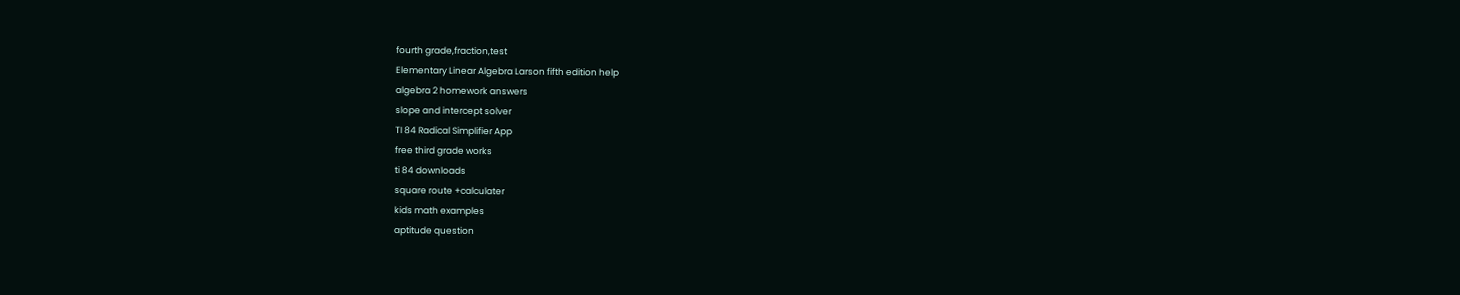fourth grade,fraction,test
Elementary Linear Algebra Larson fifth edition help
algebra 2 homework answers
slope and intercept solver
TI 84 Radical Simplifier App
free third grade works
ti 84 downloads
square route +calculater
kids math examples
aptitude question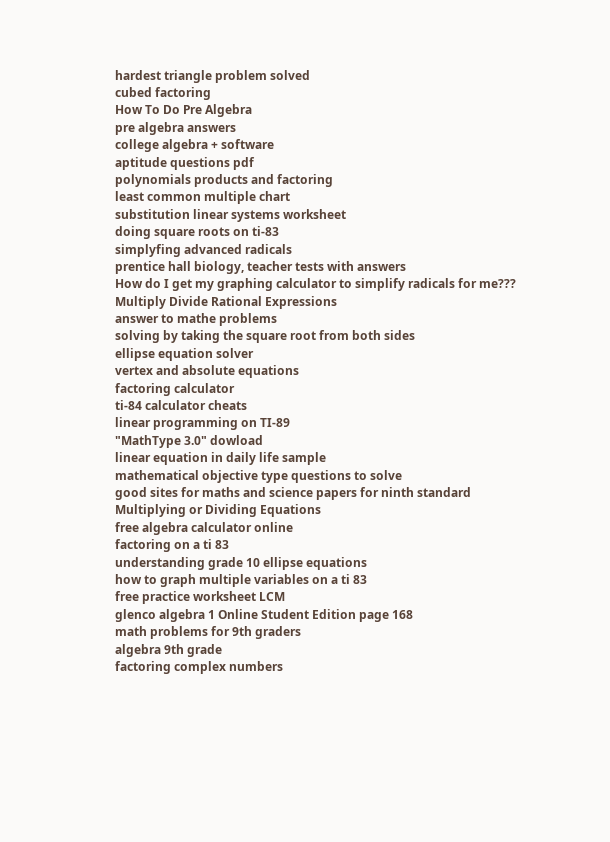hardest triangle problem solved
cubed factoring
How To Do Pre Algebra
pre algebra answers
college algebra + software
aptitude questions pdf
polynomials products and factoring
least common multiple chart
substitution linear systems worksheet
doing square roots on ti-83
simplyfing advanced radicals
prentice hall biology, teacher tests with answers
How do I get my graphing calculator to simplify radicals for me???
Multiply Divide Rational Expressions
answer to mathe problems
solving by taking the square root from both sides
ellipse equation solver
vertex and absolute equations
factoring calculator
ti-84 calculator cheats
linear programming on TI-89
"MathType 3.0" dowload
linear equation in daily life sample
mathematical objective type questions to solve
good sites for maths and science papers for ninth standard
Multiplying or Dividing Equations
free algebra calculator online
factoring on a ti 83
understanding grade 10 ellipse equations
how to graph multiple variables on a ti 83
free practice worksheet LCM
glenco algebra 1 Online Student Edition page 168
math problems for 9th graders
algebra 9th grade
factoring complex numbers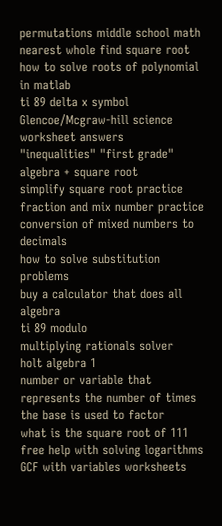permutations middle school math
nearest whole find square root
how to solve roots of polynomial in matlab
ti 89 delta x symbol
Glencoe/Mcgraw-hill science worksheet answers
"inequalities" "first grade"
algebra + square root
simplify square root practice
fraction and mix number practice
conversion of mixed numbers to decimals
how to solve substitution problems
buy a calculator that does all algebra
ti 89 modulo
multiplying rationals solver
holt algebra 1
number or variable that represents the number of times the base is used to factor
what is the square root of 111
free help with solving logarithms
GCF with variables worksheets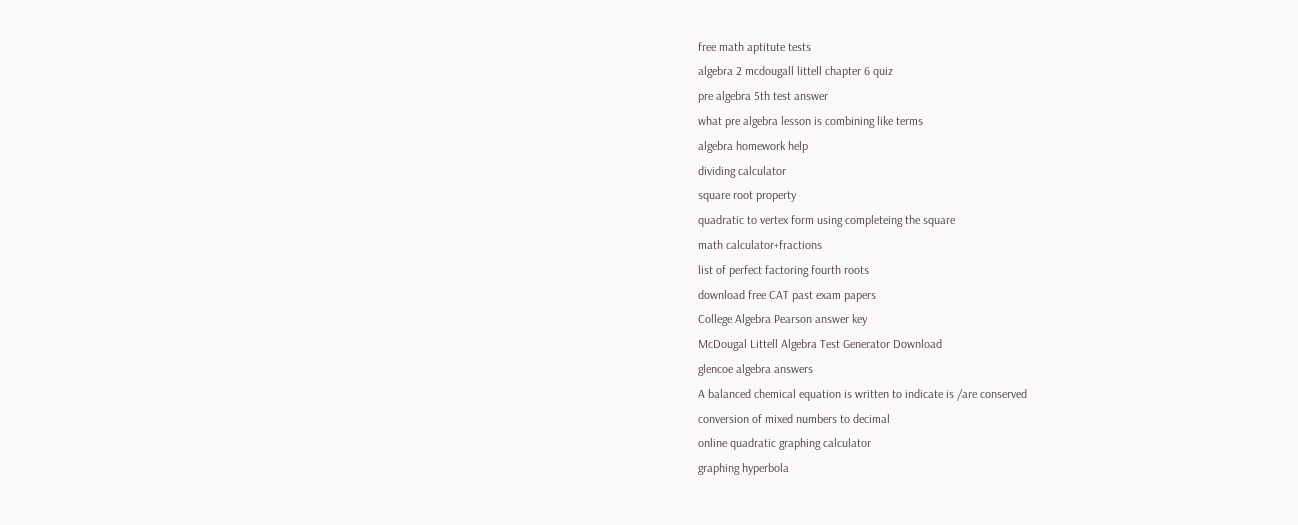free math aptitute tests
algebra 2 mcdougall littell chapter 6 quiz
pre algebra 5th test answer
what pre algebra lesson is combining like terms
algebra homework help
dividing calculator
square root property
quadratic to vertex form using completeing the square
math calculator+fractions
list of perfect factoring fourth roots
download free CAT past exam papers
College Algebra Pearson answer key
McDougal Littell Algebra Test Generator Download
glencoe algebra answers
A balanced chemical equation is written to indicate is /are conserved
conversion of mixed numbers to decimal
online quadratic graphing calculator
graphing hyperbola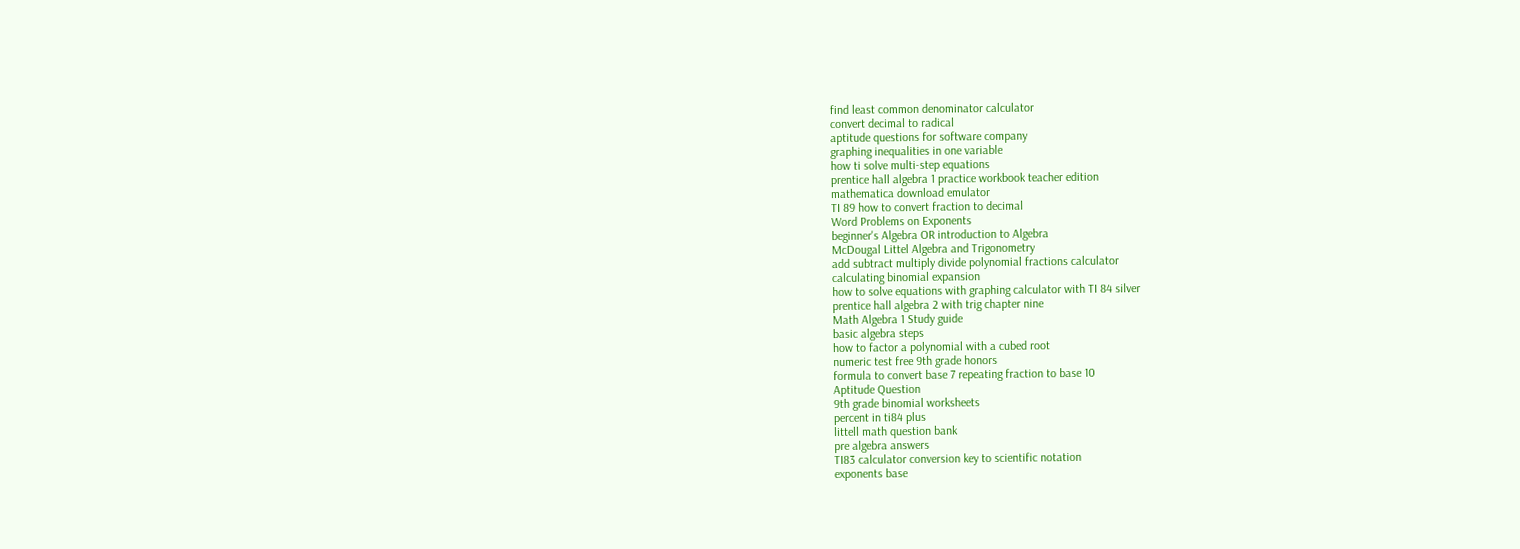find least common denominator calculator
convert decimal to radical
aptitude questions for software company
graphing inequalities in one variable
how ti solve multi-step equations
prentice hall algebra 1 practice workbook teacher edition
mathematica download emulator
TI 89 how to convert fraction to decimal
Word Problems on Exponents
beginner's Algebra OR introduction to Algebra
McDougal Littel Algebra and Trigonometry
add subtract multiply divide polynomial fractions calculator
calculating binomial expansion
how to solve equations with graphing calculator with TI 84 silver
prentice hall algebra 2 with trig chapter nine
Math Algebra 1 Study guide
basic algebra steps
how to factor a polynomial with a cubed root
numeric test free 9th grade honors
formula to convert base 7 repeating fraction to base 10
Aptitude Question
9th grade binomial worksheets
percent in ti84 plus
littell math question bank
pre algebra answers
TI83 calculator conversion key to scientific notation
exponents base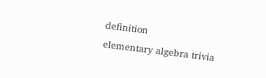definition
elementary algebra trivia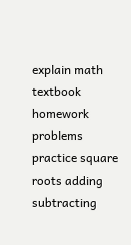explain math textbook homework problems
practice square roots adding subtracting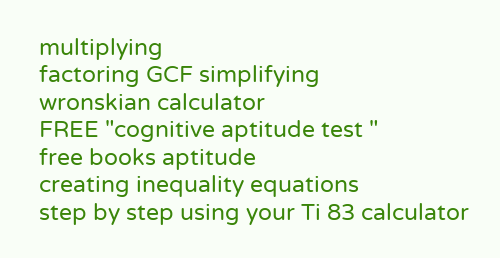multiplying
factoring GCF simplifying
wronskian calculator
FREE "cognitive aptitude test "
free books aptitude
creating inequality equations
step by step using your Ti 83 calculator